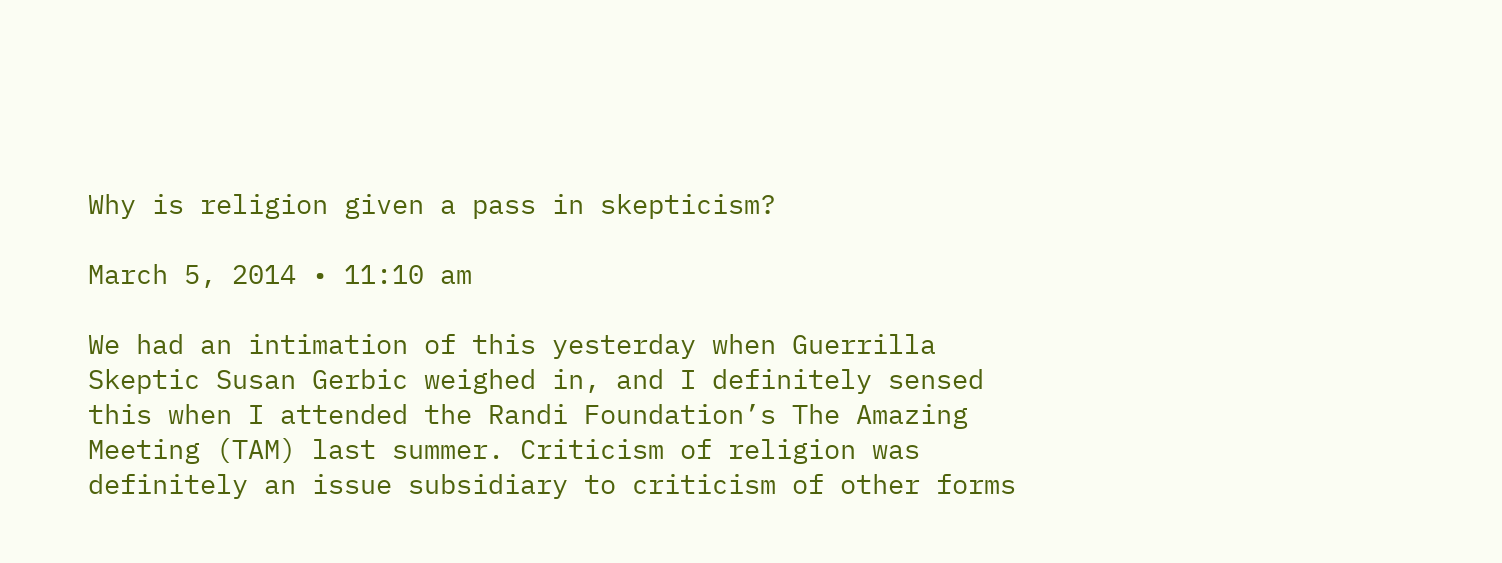Why is religion given a pass in skepticism?

March 5, 2014 • 11:10 am

We had an intimation of this yesterday when Guerrilla Skeptic Susan Gerbic weighed in, and I definitely sensed this when I attended the Randi Foundation’s The Amazing Meeting (TAM) last summer. Criticism of religion was definitely an issue subsidiary to criticism of other forms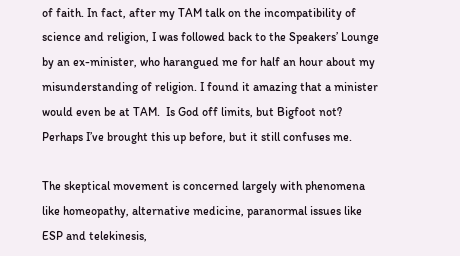of faith. In fact, after my TAM talk on the incompatibility of science and religion, I was followed back to the Speakers’ Lounge by an ex-minister, who harangued me for half an hour about my misunderstanding of religion. I found it amazing that a minister would even be at TAM.  Is God off limits, but Bigfoot not? Perhaps I’ve brought this up before, but it still confuses me.

The skeptical movement is concerned largely with phenomena like homeopathy, alternative medicine, paranormal issues like ESP and telekinesis,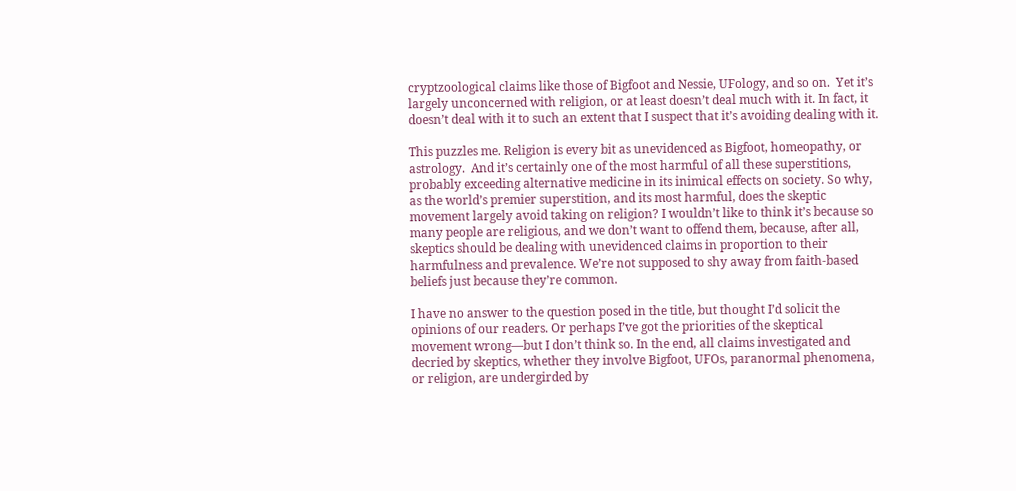cryptzoological claims like those of Bigfoot and Nessie, UFology, and so on.  Yet it’s largely unconcerned with religion, or at least doesn’t deal much with it. In fact, it doesn’t deal with it to such an extent that I suspect that it’s avoiding dealing with it.

This puzzles me. Religion is every bit as unevidenced as Bigfoot, homeopathy, or astrology.  And it’s certainly one of the most harmful of all these superstitions, probably exceeding alternative medicine in its inimical effects on society. So why, as the world’s premier superstition, and its most harmful, does the skeptic movement largely avoid taking on religion? I wouldn’t like to think it’s because so many people are religious, and we don’t want to offend them, because, after all, skeptics should be dealing with unevidenced claims in proportion to their harmfulness and prevalence. We’re not supposed to shy away from faith-based beliefs just because they’re common.

I have no answer to the question posed in the title, but thought I’d solicit the opinions of our readers. Or perhaps I’ve got the priorities of the skeptical movement wrong—but I don’t think so. In the end, all claims investigated and decried by skeptics, whether they involve Bigfoot, UFOs, paranormal phenomena, or religion, are undergirded by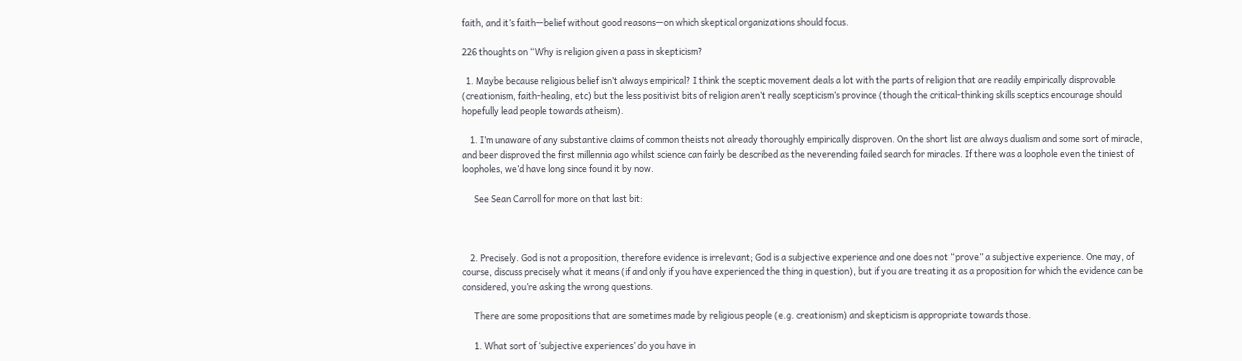faith, and it’s faith—belief without good reasons—on which skeptical organizations should focus.

226 thoughts on “Why is religion given a pass in skepticism?

  1. Maybe because religious belief isn’t always empirical? I think the sceptic movement deals a lot with the parts of religion that are readily empirically disprovable (creationism, faith-healing, etc) but the less positivist bits of religion aren’t really scepticism’s province (though the critical-thinking skills sceptics encourage should hopefully lead people towards atheism).

    1. I’m unaware of any substantive claims of common theists not already thoroughly empirically disproven. On the short list are always dualism and some sort of miracle, and beer disproved the first millennia ago whilst science can fairly be described as the neverending failed search for miracles. If there was a loophole even the tiniest of loopholes, we’d have long since found it by now.

      See Sean Carroll for more on that last bit:



    2. Precisely. God is not a proposition, therefore evidence is irrelevant; God is a subjective experience and one does not “prove” a subjective experience. One may, of course, discuss precisely what it means (if and only if you have experienced the thing in question), but if you are treating it as a proposition for which the evidence can be considered, you’re asking the wrong questions.

      There are some propositions that are sometimes made by religious people (e.g. creationism) and skepticism is appropriate towards those.

      1. What sort of ‘subjective experiences’ do you have in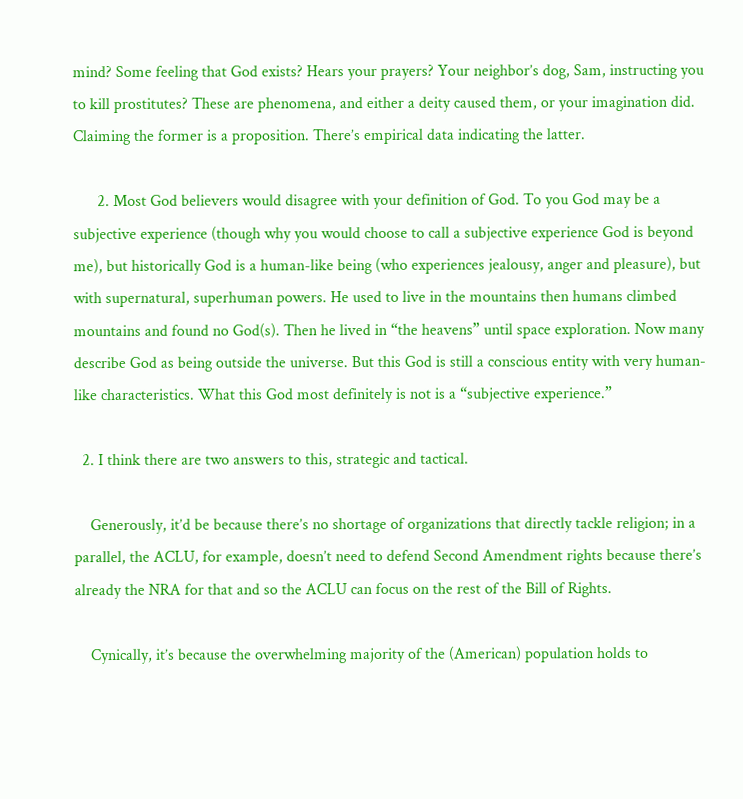mind? Some feeling that God exists? Hears your prayers? Your neighbor’s dog, Sam, instructing you to kill prostitutes? These are phenomena, and either a deity caused them, or your imagination did. Claiming the former is a proposition. There’s empirical data indicating the latter.

      2. Most God believers would disagree with your definition of God. To you God may be a subjective experience (though why you would choose to call a subjective experience God is beyond me), but historically God is a human-like being (who experiences jealousy, anger and pleasure), but with supernatural, superhuman powers. He used to live in the mountains then humans climbed mountains and found no God(s). Then he lived in “the heavens” until space exploration. Now many describe God as being outside the universe. But this God is still a conscious entity with very human-like characteristics. What this God most definitely is not is a “subjective experience.”

  2. I think there are two answers to this, strategic and tactical.

    Generously, it’d be because there’s no shortage of organizations that directly tackle religion; in a parallel, the ACLU, for example, doesn’t need to defend Second Amendment rights because there’s already the NRA for that and so the ACLU can focus on the rest of the Bill of Rights.

    Cynically, it’s because the overwhelming majority of the (American) population holds to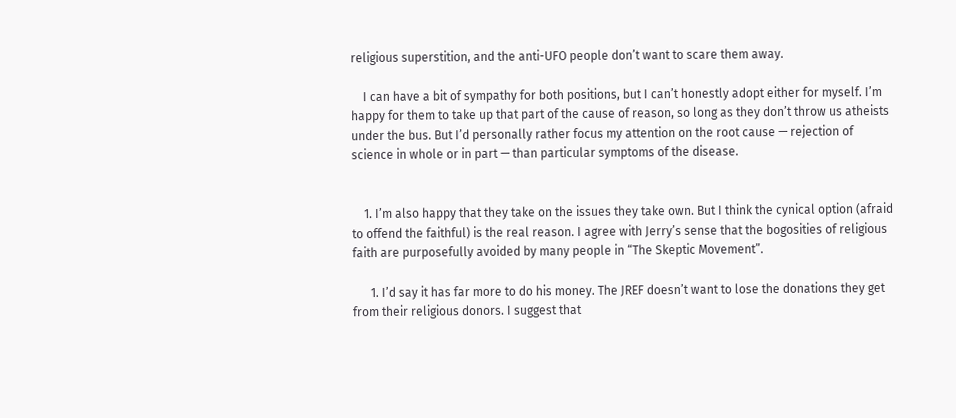religious superstition, and the anti-UFO people don’t want to scare them away.

    I can have a bit of sympathy for both positions, but I can’t honestly adopt either for myself. I’m happy for them to take up that part of the cause of reason, so long as they don’t throw us atheists under the bus. But I’d personally rather focus my attention on the root cause — rejection of science in whole or in part — than particular symptoms of the disease.


    1. I’m also happy that they take on the issues they take own. But I think the cynical option (afraid to offend the faithful) is the real reason. I agree with Jerry’s sense that the bogosities of religious faith are purposefully avoided by many people in “The Skeptic Movement”.

      1. I’d say it has far more to do his money. The JREF doesn’t want to lose the donations they get from their religious donors. I suggest that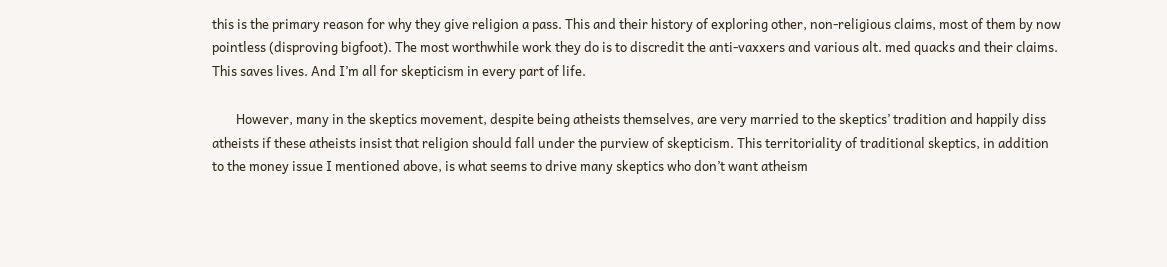this is the primary reason for why they give religion a pass. This and their history of exploring other, non-religious claims, most of them by now pointless (disproving bigfoot). The most worthwhile work they do is to discredit the anti-vaxxers and various alt. med quacks and their claims. This saves lives. And I’m all for skepticism in every part of life.

        However, many in the skeptics movement, despite being atheists themselves, are very married to the skeptics’ tradition and happily diss atheists if these atheists insist that religion should fall under the purview of skepticism. This territoriality of traditional skeptics, in addition to the money issue I mentioned above, is what seems to drive many skeptics who don’t want atheism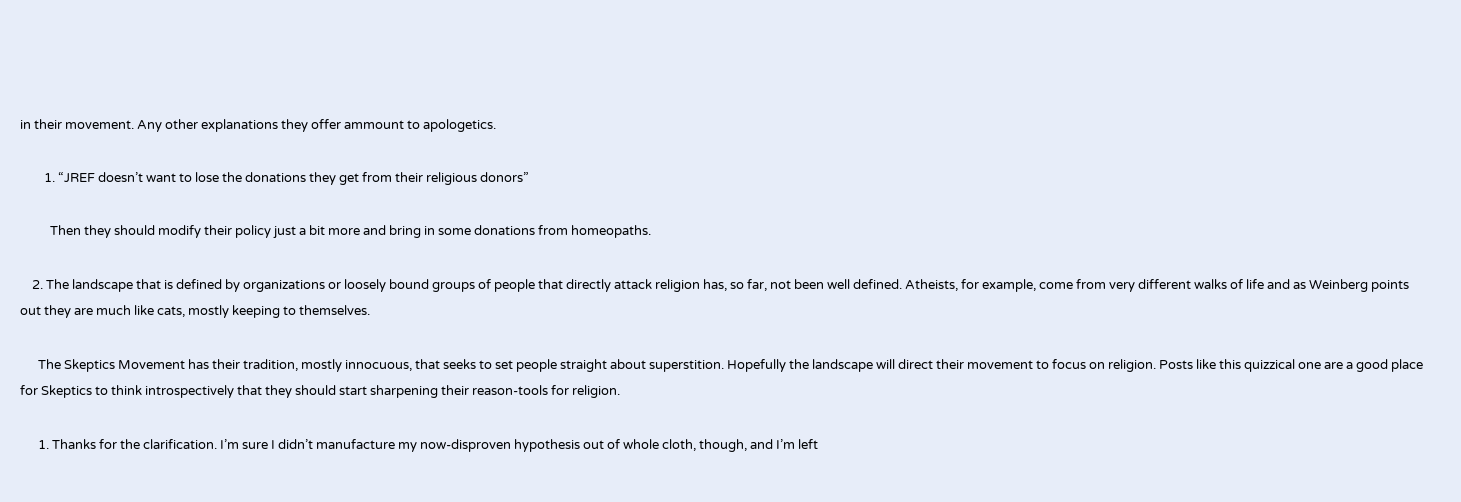in their movement. Any other explanations they offer ammount to apologetics.

        1. “JREF doesn’t want to lose the donations they get from their religious donors”

          Then they should modify their policy just a bit more and bring in some donations from homeopaths.

    2. The landscape that is defined by organizations or loosely bound groups of people that directly attack religion has, so far, not been well defined. Atheists, for example, come from very different walks of life and as Weinberg points out they are much like cats, mostly keeping to themselves.

      The Skeptics Movement has their tradition, mostly innocuous, that seeks to set people straight about superstition. Hopefully the landscape will direct their movement to focus on religion. Posts like this quizzical one are a good place for Skeptics to think introspectively that they should start sharpening their reason-tools for religion.

      1. Thanks for the clarification. I’m sure I didn’t manufacture my now-disproven hypothesis out of whole cloth, though, and I’m left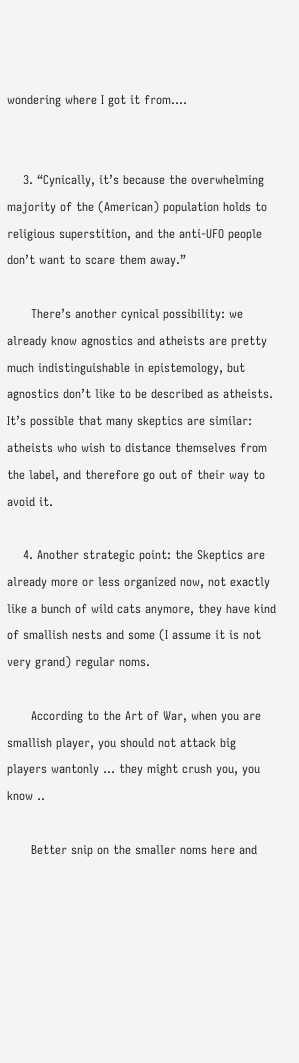wondering where I got it from….


    3. “Cynically, it’s because the overwhelming majority of the (American) population holds to religious superstition, and the anti-UFO people don’t want to scare them away.”

      There’s another cynical possibility: we already know agnostics and atheists are pretty much indistinguishable in epistemology, but agnostics don’t like to be described as atheists. It’s possible that many skeptics are similar: atheists who wish to distance themselves from the label, and therefore go out of their way to avoid it.

    4. Another strategic point: the Skeptics are already more or less organized now, not exactly like a bunch of wild cats anymore, they have kind of smallish nests and some (I assume it is not very grand) regular noms.

      According to the Art of War, when you are smallish player, you should not attack big players wantonly … they might crush you, you know ..

      Better snip on the smaller noms here and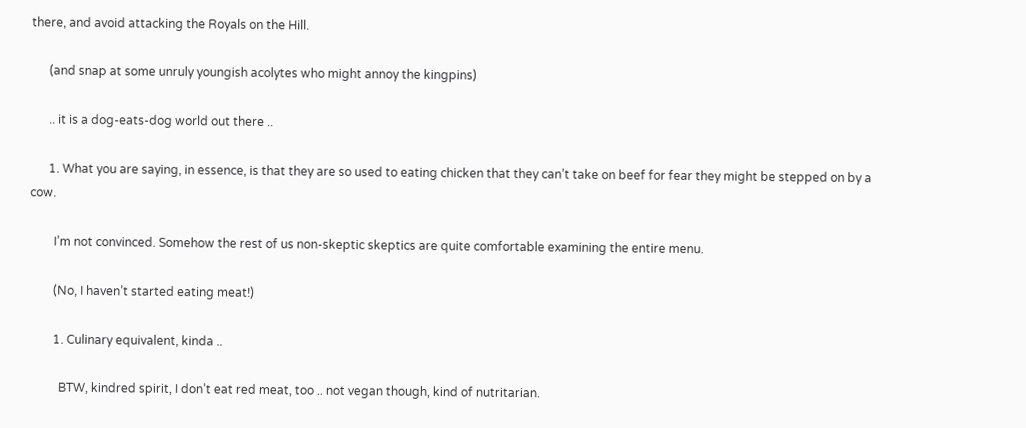there, and avoid attacking the Royals on the Hill.

      (and snap at some unruly youngish acolytes who might annoy the kingpins)

      .. it is a dog-eats-dog world out there ..

      1. What you are saying, in essence, is that they are so used to eating chicken that they can’t take on beef for fear they might be stepped on by a cow.

        I’m not convinced. Somehow the rest of us non-skeptic skeptics are quite comfortable examining the entire menu.

        (No, I haven’t started eating meat!)

        1. Culinary equivalent, kinda ..

          BTW, kindred spirit, I don’t eat red meat, too .. not vegan though, kind of nutritarian.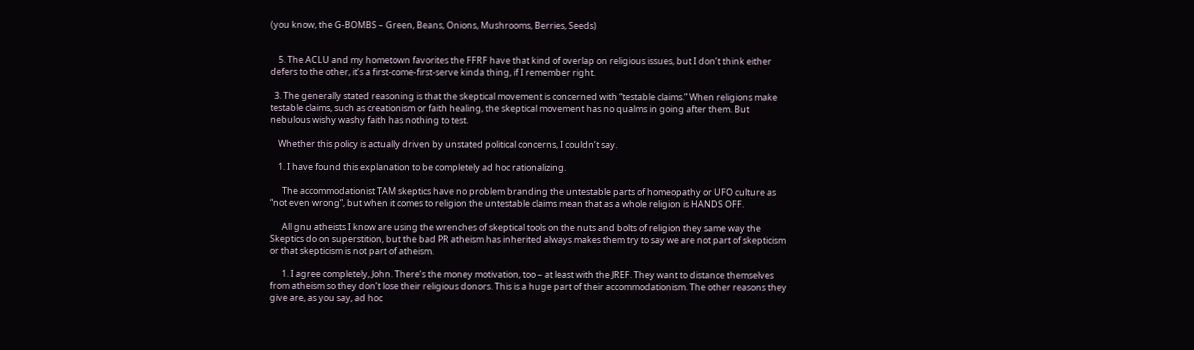(you know, the G-BOMBS – Green, Beans, Onions, Mushrooms, Berries, Seeds)


    5. The ACLU and my hometown favorites the FFRF have that kind of overlap on religious issues, but I don’t think either defers to the other, it’s a first-come-first-serve kinda thing, if I remember right.

  3. The generally stated reasoning is that the skeptical movement is concerned with “testable claims.” When religions make testable claims, such as creationism or faith healing, the skeptical movement has no qualms in going after them. But nebulous wishy washy faith has nothing to test.

    Whether this policy is actually driven by unstated political concerns, I couldn’t say.

    1. I have found this explanation to be completely ad hoc rationalizing.

      The accommodationist TAM skeptics have no problem branding the untestable parts of homeopathy or UFO culture as “not even wrong”, but when it comes to religion the untestable claims mean that as a whole religion is HANDS OFF.

      All gnu atheists I know are using the wrenches of skeptical tools on the nuts and bolts of religion they same way the Skeptics do on superstition, but the bad PR atheism has inherited always makes them try to say we are not part of skepticism or that skepticism is not part of atheism.

      1. I agree completely, John. There’s the money motivation, too – at least with the JREF. They want to distance themselves from atheism so they don’t lose their religious donors. This is a huge part of their accommodationism. The other reasons they give are, as you say, ad hoc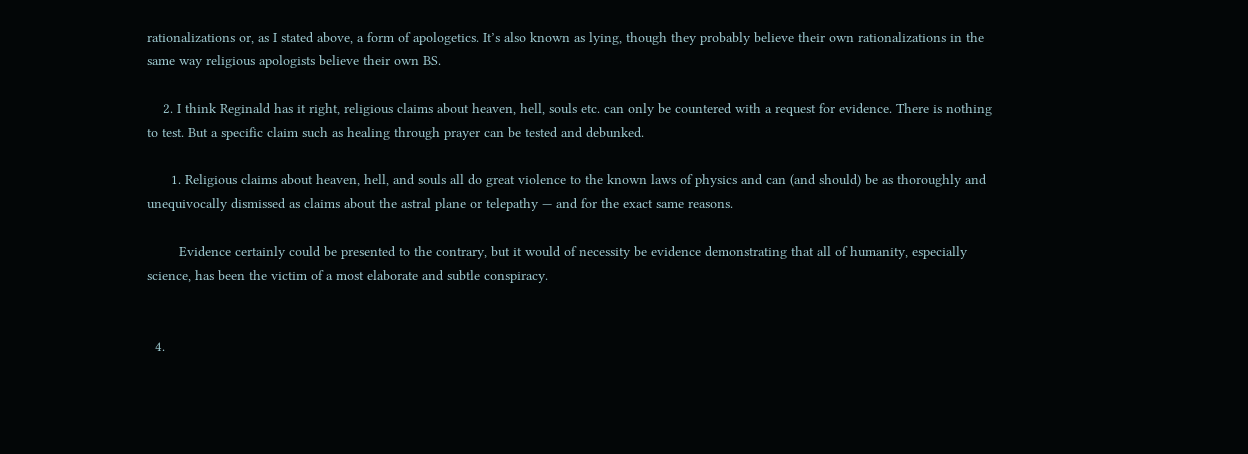rationalizations or, as I stated above, a form of apologetics. It’s also known as lying, though they probably believe their own rationalizations in the same way religious apologists believe their own BS.

    2. I think Reginald has it right, religious claims about heaven, hell, souls etc. can only be countered with a request for evidence. There is nothing to test. But a specific claim such as healing through prayer can be tested and debunked.

      1. Religious claims about heaven, hell, and souls all do great violence to the known laws of physics and can (and should) be as thoroughly and unequivocally dismissed as claims about the astral plane or telepathy — and for the exact same reasons.

        Evidence certainly could be presented to the contrary, but it would of necessity be evidence demonstrating that all of humanity, especially science, has been the victim of a most elaborate and subtle conspiracy.


  4.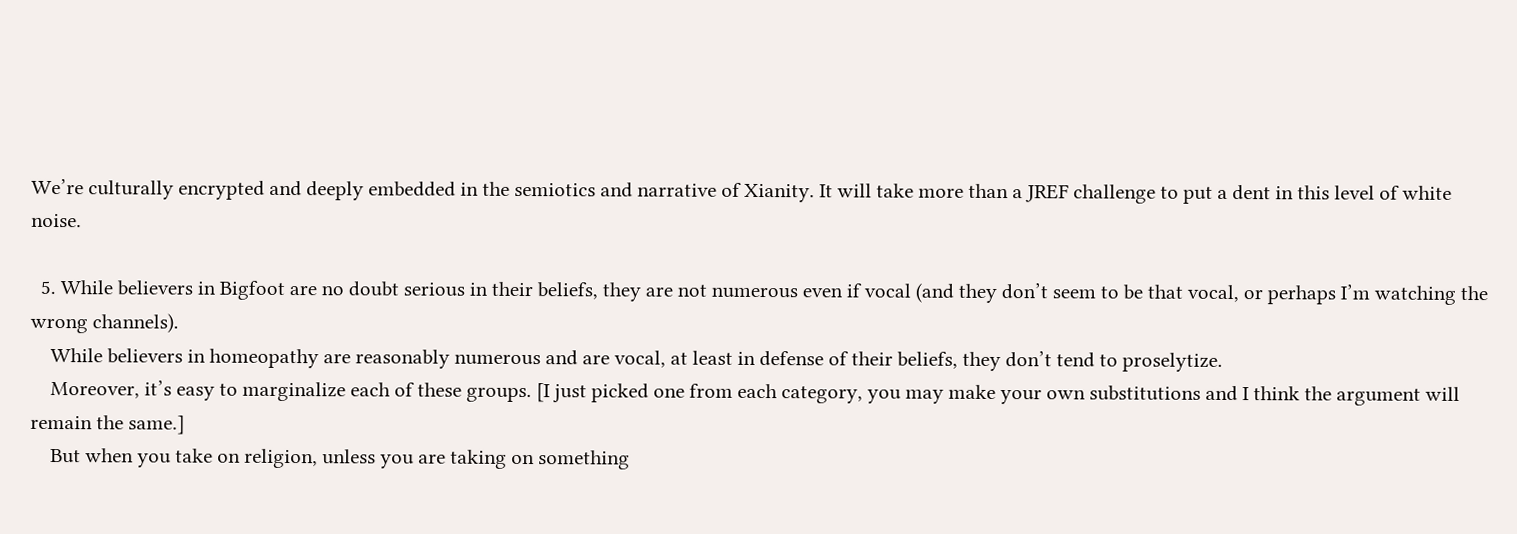We’re culturally encrypted and deeply embedded in the semiotics and narrative of Xianity. It will take more than a JREF challenge to put a dent in this level of white noise.

  5. While believers in Bigfoot are no doubt serious in their beliefs, they are not numerous even if vocal (and they don’t seem to be that vocal, or perhaps I’m watching the wrong channels).
    While believers in homeopathy are reasonably numerous and are vocal, at least in defense of their beliefs, they don’t tend to proselytize.
    Moreover, it’s easy to marginalize each of these groups. [I just picked one from each category, you may make your own substitutions and I think the argument will remain the same.]
    But when you take on religion, unless you are taking on something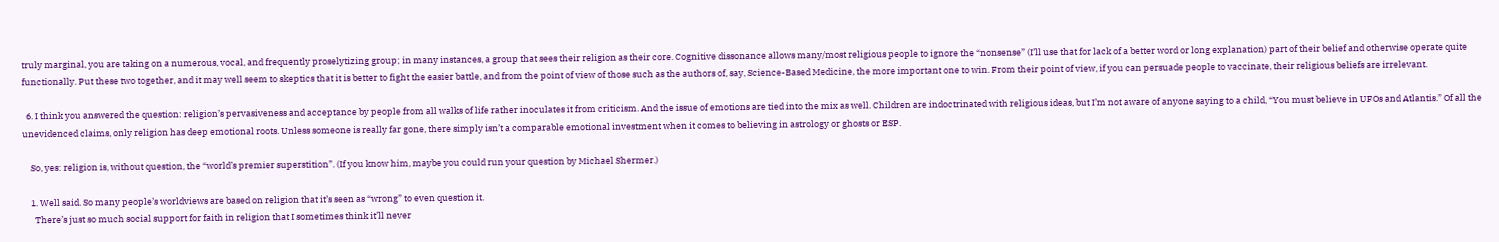truly marginal, you are taking on a numerous, vocal, and frequently proselytizing group; in many instances, a group that sees their religion as their core. Cognitive dissonance allows many/most religious people to ignore the “nonsense” (I’ll use that for lack of a better word or long explanation) part of their belief and otherwise operate quite functionally. Put these two together, and it may well seem to skeptics that it is better to fight the easier battle, and from the point of view of those such as the authors of, say, Science-Based Medicine, the more important one to win. From their point of view, if you can persuade people to vaccinate, their religious beliefs are irrelevant.

  6. I think you answered the question: religion’s pervasiveness and acceptance by people from all walks of life rather inoculates it from criticism. And the issue of emotions are tied into the mix as well. Children are indoctrinated with religious ideas, but I’m not aware of anyone saying to a child, “You must believe in UFOs and Atlantis.” Of all the unevidenced claims, only religion has deep emotional roots. Unless someone is really far gone, there simply isn’t a comparable emotional investment when it comes to believing in astrology or ghosts or ESP.

    So, yes: religion is, without question, the “world’s premier superstition”. (If you know him, maybe you could run your question by Michael Shermer.)

    1. Well said. So many people’s worldviews are based on religion that it’s seen as “wrong” to even question it.
      There’s just so much social support for faith in religion that I sometimes think it’ll never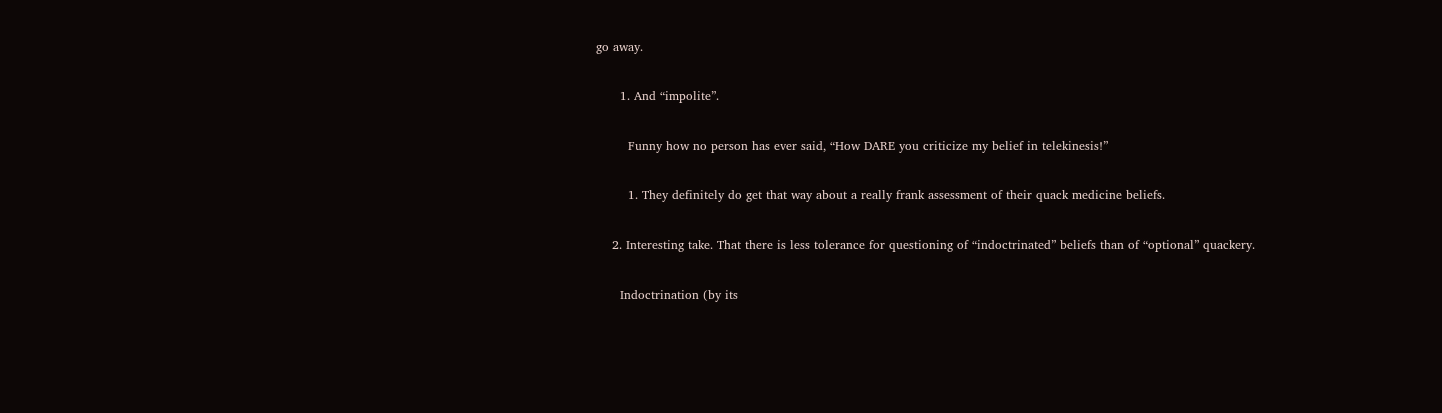go away.

      1. And “impolite”.

        Funny how no person has ever said, “How DARE you criticize my belief in telekinesis!”

        1. They definitely do get that way about a really frank assessment of their quack medicine beliefs.

    2. Interesting take. That there is less tolerance for questioning of “indoctrinated” beliefs than of “optional” quackery.

      Indoctrination (by its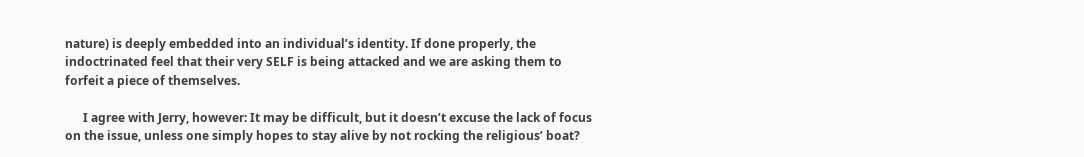nature) is deeply embedded into an individual’s identity. If done properly, the indoctrinated feel that their very SELF is being attacked and we are asking them to forfeit a piece of themselves.

      I agree with Jerry, however: It may be difficult, but it doesn’t excuse the lack of focus on the issue, unless one simply hopes to stay alive by not rocking the religious’ boat?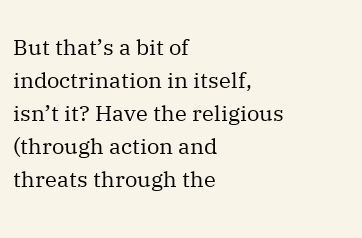But that’s a bit of indoctrination in itself, isn’t it? Have the religious (through action and threats through the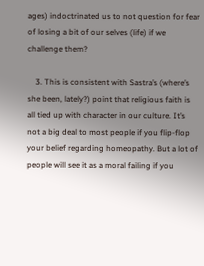ages) indoctrinated us to not question for fear of losing a bit of our selves (life) if we challenge them?

    3. This is consistent with Sastra’s (where’s she been, lately?) point that religious faith is all tied up with character in our culture. It’s not a big deal to most people if you flip-flop your belief regarding homeopathy. But a lot of people will see it as a moral failing if you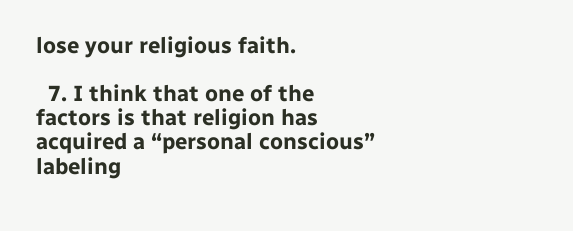lose your religious faith.

  7. I think that one of the factors is that religion has acquired a “personal conscious” labeling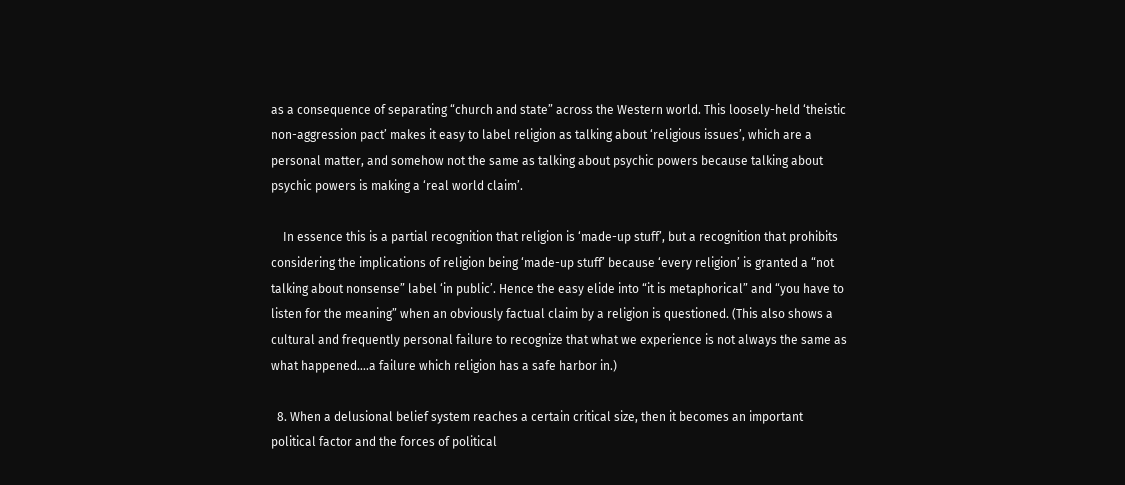as a consequence of separating “church and state” across the Western world. This loosely-held ‘theistic non-aggression pact’ makes it easy to label religion as talking about ‘religious issues’, which are a personal matter, and somehow not the same as talking about psychic powers because talking about psychic powers is making a ‘real world claim’.

    In essence this is a partial recognition that religion is ‘made-up stuff’, but a recognition that prohibits considering the implications of religion being ‘made-up stuff’ because ‘every religion’ is granted a “not talking about nonsense” label ‘in public’. Hence the easy elide into “it is metaphorical” and “you have to listen for the meaning” when an obviously factual claim by a religion is questioned. (This also shows a cultural and frequently personal failure to recognize that what we experience is not always the same as what happened….a failure which religion has a safe harbor in.)

  8. When a delusional belief system reaches a certain critical size, then it becomes an important political factor and the forces of political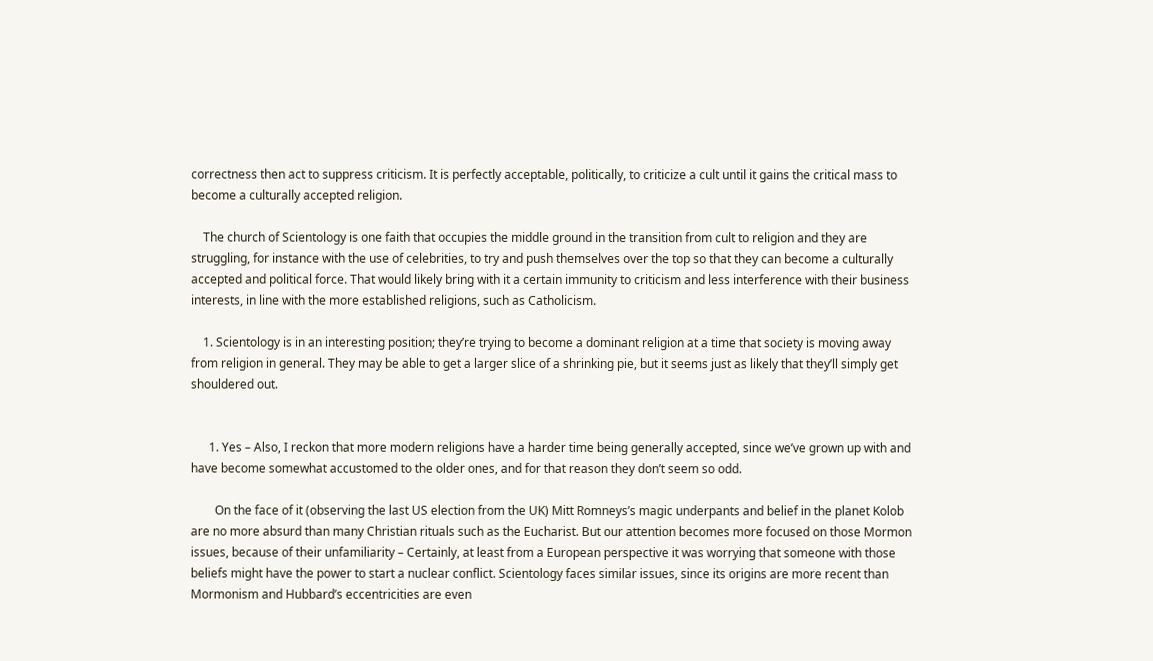correctness then act to suppress criticism. It is perfectly acceptable, politically, to criticize a cult until it gains the critical mass to become a culturally accepted religion.

    The church of Scientology is one faith that occupies the middle ground in the transition from cult to religion and they are struggling, for instance with the use of celebrities, to try and push themselves over the top so that they can become a culturally accepted and political force. That would likely bring with it a certain immunity to criticism and less interference with their business interests, in line with the more established religions, such as Catholicism.

    1. Scientology is in an interesting position; they’re trying to become a dominant religion at a time that society is moving away from religion in general. They may be able to get a larger slice of a shrinking pie, but it seems just as likely that they’ll simply get shouldered out.


      1. Yes – Also, I reckon that more modern religions have a harder time being generally accepted, since we’ve grown up with and have become somewhat accustomed to the older ones, and for that reason they don’t seem so odd.

        On the face of it (observing the last US election from the UK) Mitt Romneys’s magic underpants and belief in the planet Kolob are no more absurd than many Christian rituals such as the Eucharist. But our attention becomes more focused on those Mormon issues, because of their unfamiliarity – Certainly, at least from a European perspective it was worrying that someone with those beliefs might have the power to start a nuclear conflict. Scientology faces similar issues, since its origins are more recent than Mormonism and Hubbard’s eccentricities are even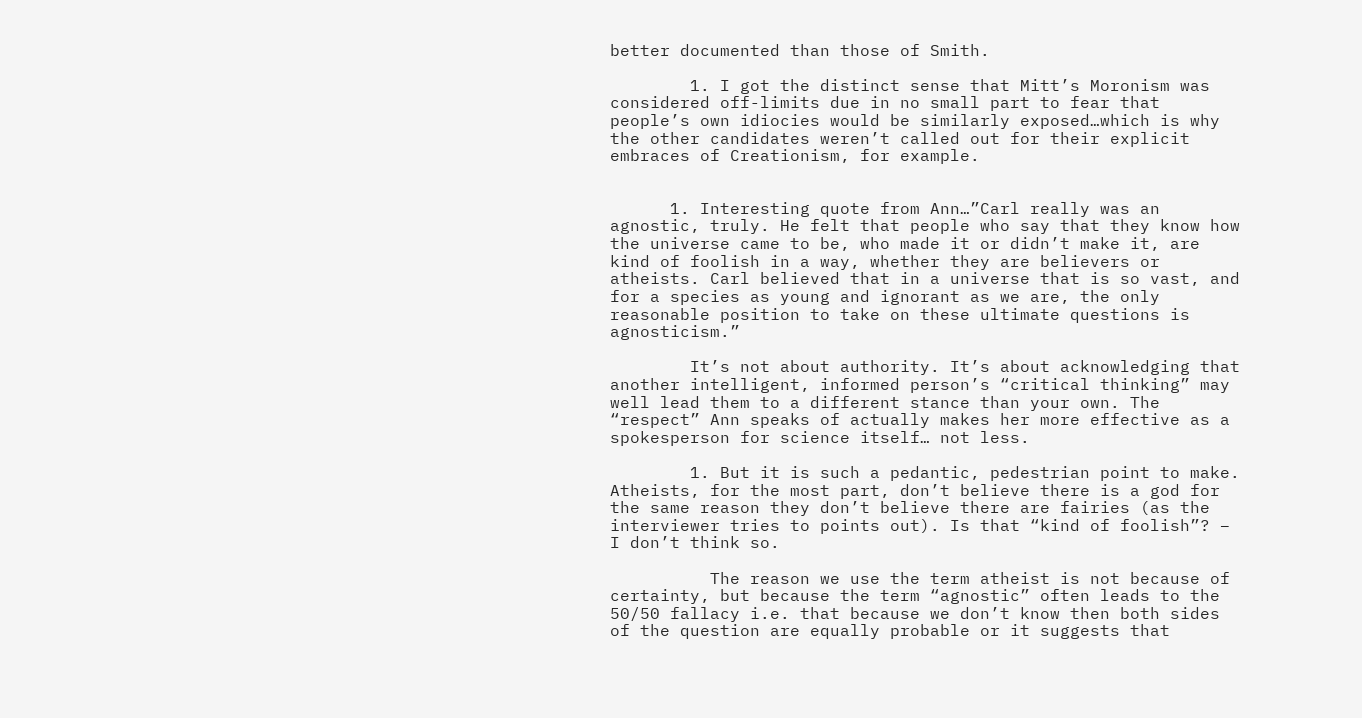better documented than those of Smith.

        1. I got the distinct sense that Mitt’s Moronism was considered off-limits due in no small part to fear that people’s own idiocies would be similarly exposed…which is why the other candidates weren’t called out for their explicit embraces of Creationism, for example.


      1. Interesting quote from Ann…”Carl really was an agnostic, truly. He felt that people who say that they know how the universe came to be, who made it or didn’t make it, are kind of foolish in a way, whether they are believers or atheists. Carl believed that in a universe that is so vast, and for a species as young and ignorant as we are, the only reasonable position to take on these ultimate questions is agnosticism.”

        It’s not about authority. It’s about acknowledging that another intelligent, informed person’s “critical thinking” may well lead them to a different stance than your own. The “respect” Ann speaks of actually makes her more effective as a spokesperson for science itself… not less.

        1. But it is such a pedantic, pedestrian point to make. Atheists, for the most part, don’t believe there is a god for the same reason they don’t believe there are fairies (as the interviewer tries to points out). Is that “kind of foolish”? – I don’t think so.

          The reason we use the term atheist is not because of certainty, but because the term “agnostic” often leads to the 50/50 fallacy i.e. that because we don’t know then both sides of the question are equally probable or it suggests that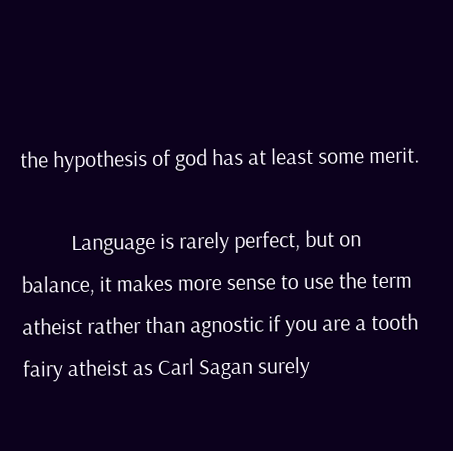the hypothesis of god has at least some merit.

          Language is rarely perfect, but on balance, it makes more sense to use the term atheist rather than agnostic if you are a tooth fairy atheist as Carl Sagan surely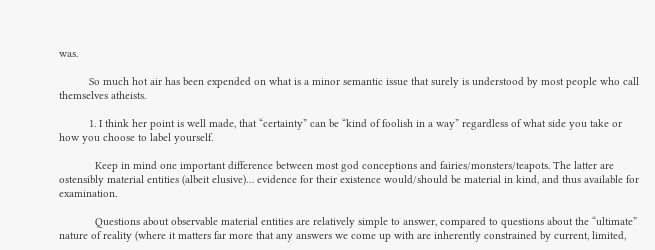was.

          So much hot air has been expended on what is a minor semantic issue that surely is understood by most people who call themselves atheists.

          1. I think her point is well made, that “certainty” can be “kind of foolish in a way” regardless of what side you take or how you choose to label yourself.

            Keep in mind one important difference between most god conceptions and fairies/monsters/teapots. The latter are ostensibly material entities (albeit elusive)… evidence for their existence would/should be material in kind, and thus available for examination.

            Questions about observable material entities are relatively simple to answer, compared to questions about the “ultimate” nature of reality (where it matters far more that any answers we come up with are inherently constrained by current, limited,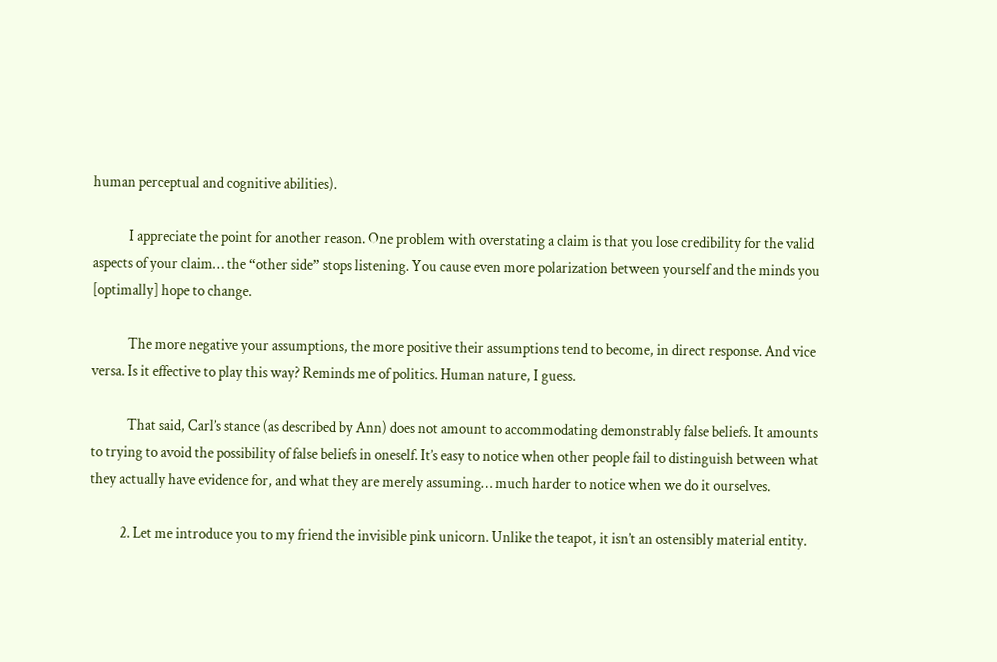human perceptual and cognitive abilities).

            I appreciate the point for another reason. One problem with overstating a claim is that you lose credibility for the valid aspects of your claim… the “other side” stops listening. You cause even more polarization between yourself and the minds you [optimally] hope to change.

            The more negative your assumptions, the more positive their assumptions tend to become, in direct response. And vice versa. Is it effective to play this way? Reminds me of politics. Human nature, I guess.

            That said, Carl’s stance (as described by Ann) does not amount to accommodating demonstrably false beliefs. It amounts to trying to avoid the possibility of false beliefs in oneself. It’s easy to notice when other people fail to distinguish between what they actually have evidence for, and what they are merely assuming… much harder to notice when we do it ourselves.

          2. Let me introduce you to my friend the invisible pink unicorn. Unlike the teapot, it isn’t an ostensibly material entity.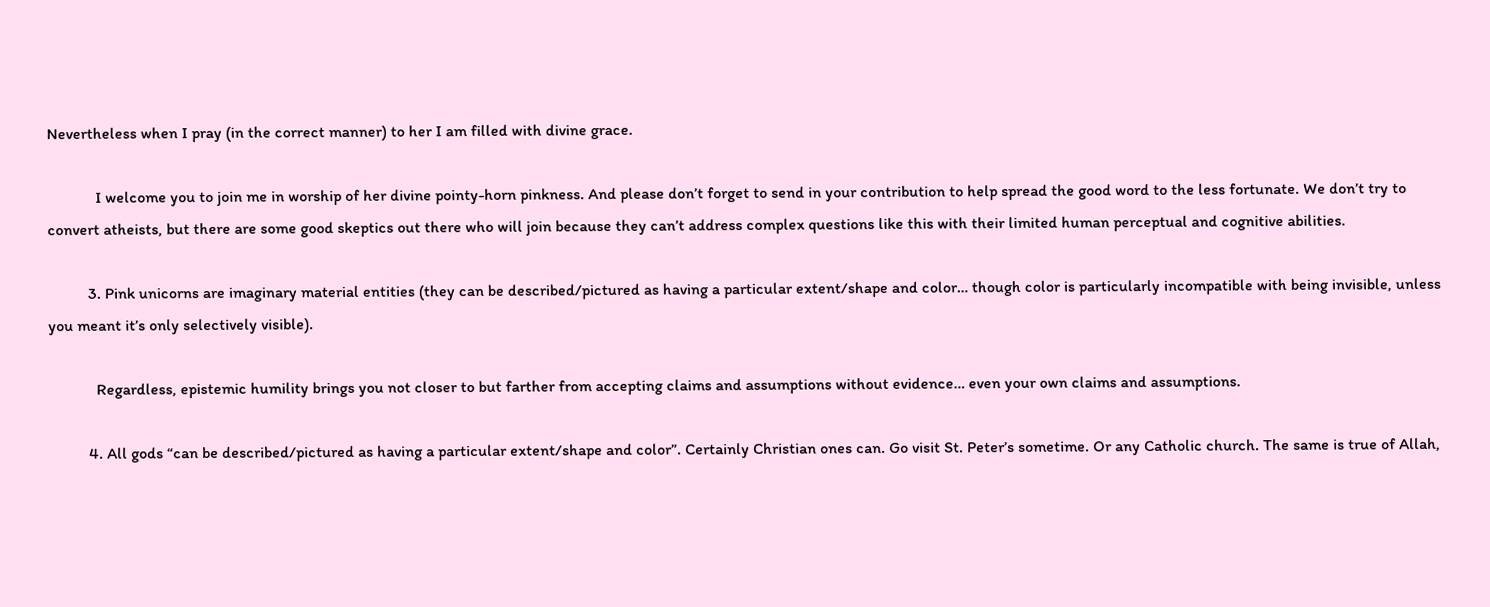Nevertheless when I pray (in the correct manner) to her I am filled with divine grace.

            I welcome you to join me in worship of her divine pointy-horn pinkness. And please don’t forget to send in your contribution to help spread the good word to the less fortunate. We don’t try to convert atheists, but there are some good skeptics out there who will join because they can’t address complex questions like this with their limited human perceptual and cognitive abilities.

          3. Pink unicorns are imaginary material entities (they can be described/pictured as having a particular extent/shape and color… though color is particularly incompatible with being invisible, unless you meant it’s only selectively visible).

            Regardless, epistemic humility brings you not closer to but farther from accepting claims and assumptions without evidence… even your own claims and assumptions.

          4. All gods “can be described/pictured as having a particular extent/shape and color”. Certainly Christian ones can. Go visit St. Peter’s sometime. Or any Catholic church. The same is true of Allah,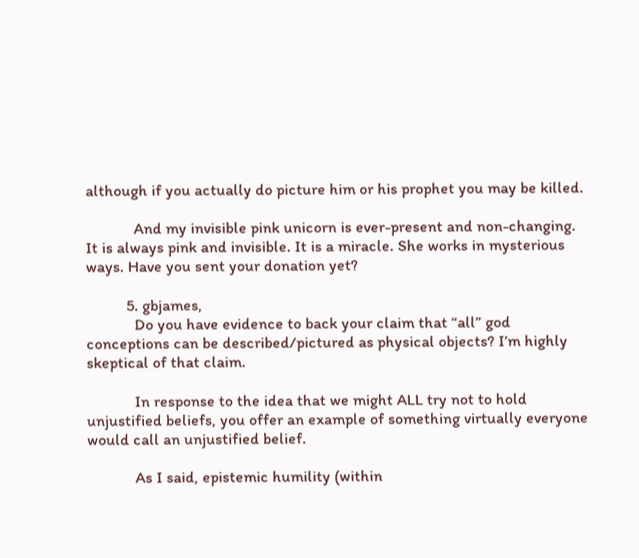although if you actually do picture him or his prophet you may be killed.

            And my invisible pink unicorn is ever-present and non-changing. It is always pink and invisible. It is a miracle. She works in mysterious ways. Have you sent your donation yet?

          5. gbjames,
            Do you have evidence to back your claim that “all” god conceptions can be described/pictured as physical objects? I’m highly skeptical of that claim.

            In response to the idea that we might ALL try not to hold unjustified beliefs, you offer an example of something virtually everyone would call an unjustified belief.

            As I said, epistemic humility (within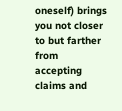oneself) brings you not closer to but farther from accepting claims and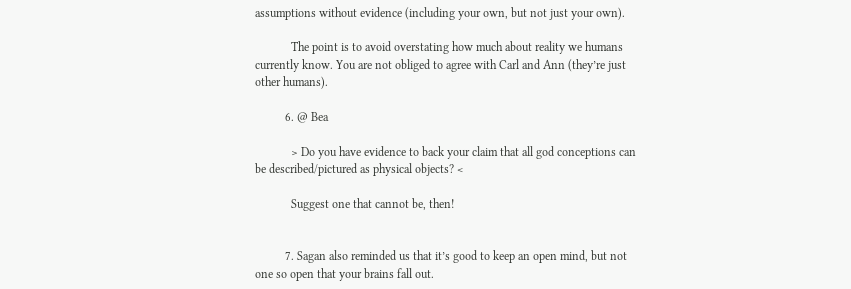assumptions without evidence (including your own, but not just your own).

            The point is to avoid overstating how much about reality we humans currently know. You are not obliged to agree with Carl and Ann (they’re just other humans).

          6. @ Bea

            > Do you have evidence to back your claim that all god conceptions can be described/pictured as physical objects? <

            Suggest one that cannot be, then!


          7. Sagan also reminded us that it’s good to keep an open mind, but not one so open that your brains fall out.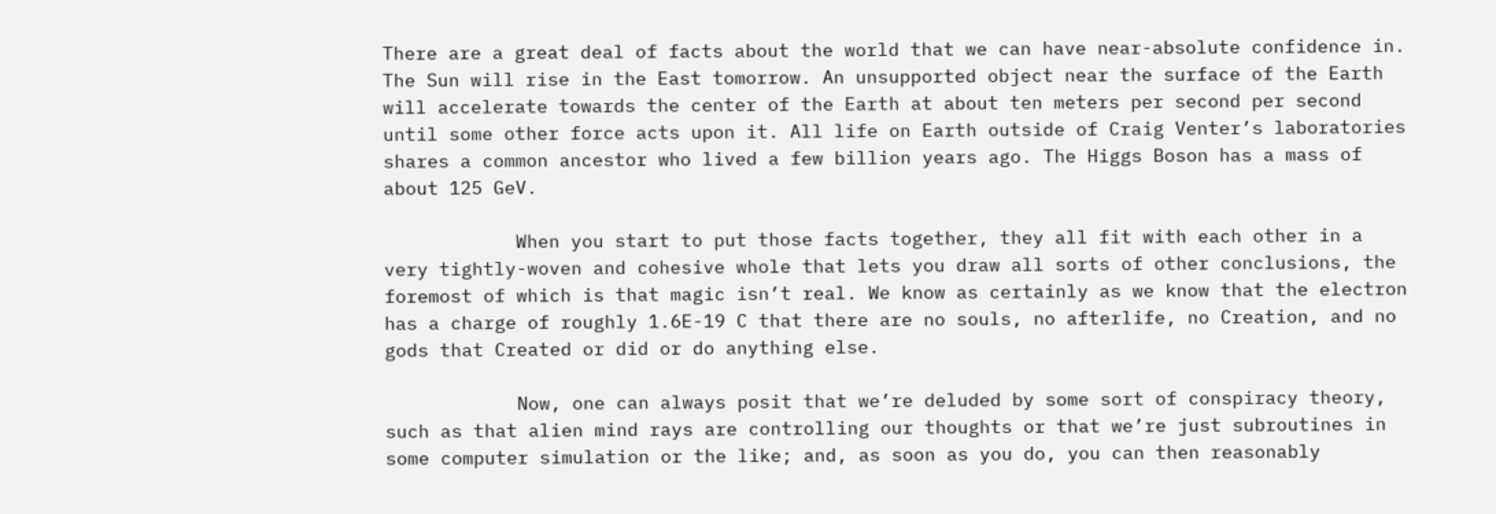There are a great deal of facts about the world that we can have near-absolute confidence in. The Sun will rise in the East tomorrow. An unsupported object near the surface of the Earth will accelerate towards the center of the Earth at about ten meters per second per second until some other force acts upon it. All life on Earth outside of Craig Venter’s laboratories shares a common ancestor who lived a few billion years ago. The Higgs Boson has a mass of about 125 GeV.

            When you start to put those facts together, they all fit with each other in a very tightly-woven and cohesive whole that lets you draw all sorts of other conclusions, the foremost of which is that magic isn’t real. We know as certainly as we know that the electron has a charge of roughly 1.6E-19 C that there are no souls, no afterlife, no Creation, and no gods that Created or did or do anything else.

            Now, one can always posit that we’re deluded by some sort of conspiracy theory, such as that alien mind rays are controlling our thoughts or that we’re just subroutines in some computer simulation or the like; and, as soon as you do, you can then reasonably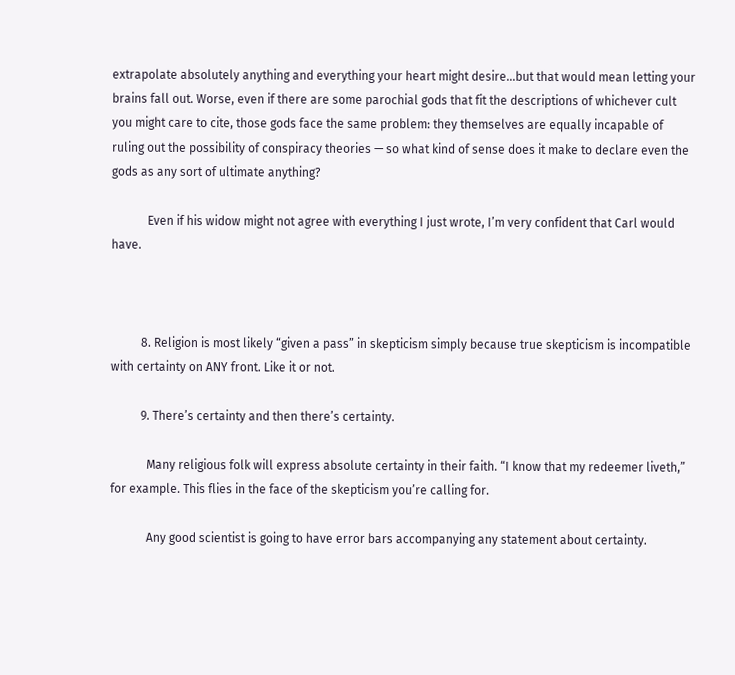extrapolate absolutely anything and everything your heart might desire…but that would mean letting your brains fall out. Worse, even if there are some parochial gods that fit the descriptions of whichever cult you might care to cite, those gods face the same problem: they themselves are equally incapable of ruling out the possibility of conspiracy theories — so what kind of sense does it make to declare even the gods as any sort of ultimate anything?

            Even if his widow might not agree with everything I just wrote, I’m very confident that Carl would have.



          8. Religion is most likely “given a pass” in skepticism simply because true skepticism is incompatible with certainty on ANY front. Like it or not.

          9. There’s certainty and then there’s certainty.

            Many religious folk will express absolute certainty in their faith. “I know that my redeemer liveth,” for example. This flies in the face of the skepticism you’re calling for.

            Any good scientist is going to have error bars accompanying any statement about certainty.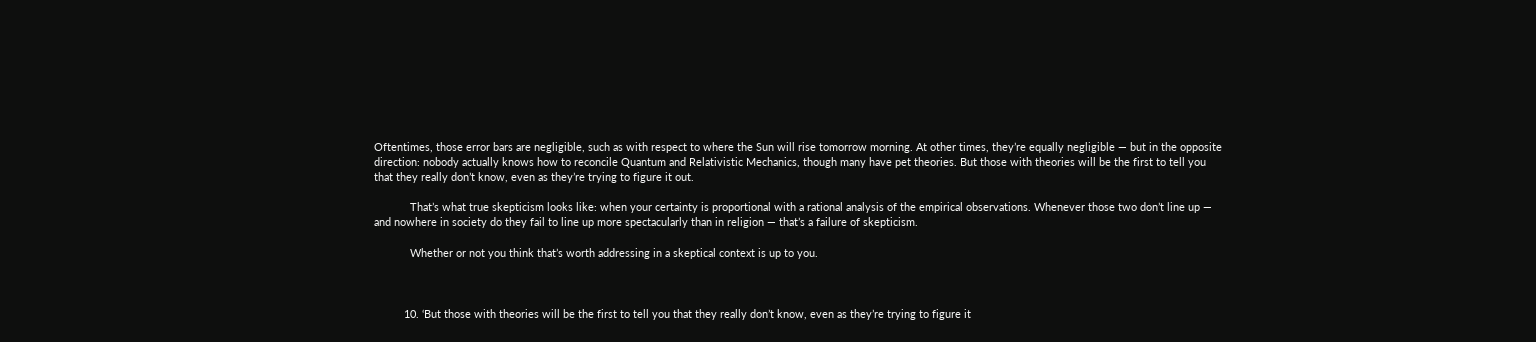Oftentimes, those error bars are negligible, such as with respect to where the Sun will rise tomorrow morning. At other times, they’re equally negligible — but in the opposite direction: nobody actually knows how to reconcile Quantum and Relativistic Mechanics, though many have pet theories. But those with theories will be the first to tell you that they really don’t know, even as they’re trying to figure it out.

            That’s what true skepticism looks like: when your certainty is proportional with a rational analysis of the empirical observations. Whenever those two don’t line up — and nowhere in society do they fail to line up more spectacularly than in religion — that’s a failure of skepticism.

            Whether or not you think that’s worth addressing in a skeptical context is up to you.



          10. ‘But those with theories will be the first to tell you that they really don’t know, even as they’re trying to figure it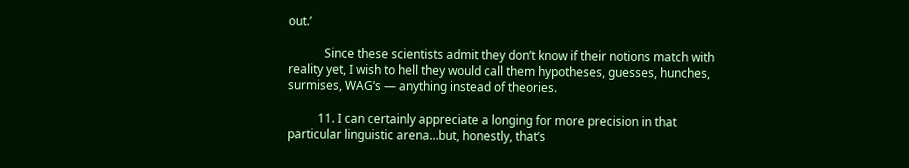out.’

            Since these scientists admit they don’t know if their notions match with reality yet, I wish to hell they would call them hypotheses, guesses, hunches, surmises, WAG’s — anything instead of theories.

          11. I can certainly appreciate a longing for more precision in that particular linguistic arena…but, honestly, that’s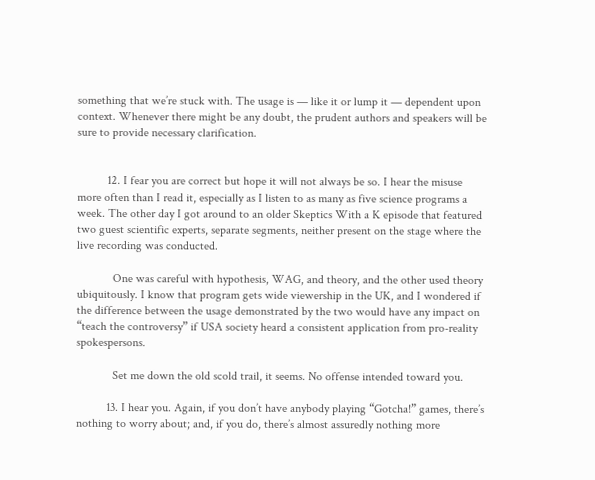something that we’re stuck with. The usage is — like it or lump it — dependent upon context. Whenever there might be any doubt, the prudent authors and speakers will be sure to provide necessary clarification.


          12. I fear you are correct but hope it will not always be so. I hear the misuse more often than I read it, especially as I listen to as many as five science programs a week. The other day I got around to an older Skeptics With a K episode that featured two guest scientific experts, separate segments, neither present on the stage where the live recording was conducted.

            One was careful with hypothesis, WAG, and theory, and the other used theory ubiquitously. I know that program gets wide viewership in the UK, and I wondered if the difference between the usage demonstrated by the two would have any impact on “teach the controversy” if USA society heard a consistent application from pro-reality spokespersons.

            Set me down the old scold trail, it seems. No offense intended toward you.

          13. I hear you. Again, if you don’t have anybody playing “Gotcha!” games, there’s nothing to worry about; and, if you do, there’s almost assuredly nothing more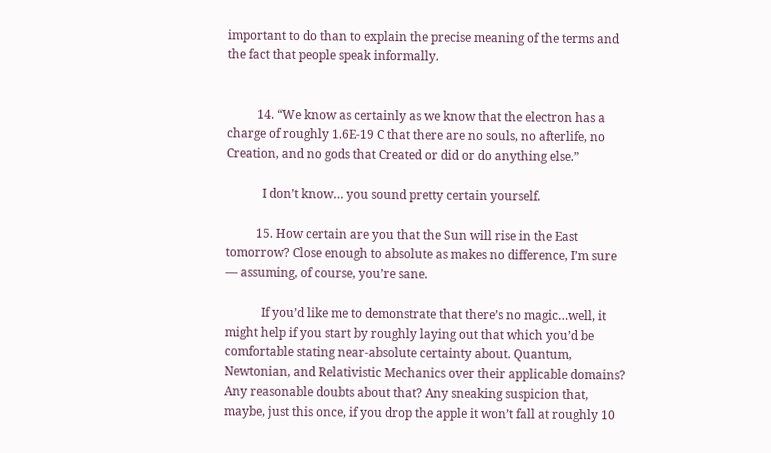important to do than to explain the precise meaning of the terms and the fact that people speak informally.


          14. “We know as certainly as we know that the electron has a charge of roughly 1.6E-19 C that there are no souls, no afterlife, no Creation, and no gods that Created or did or do anything else.”

            I don’t know… you sound pretty certain yourself.

          15. How certain are you that the Sun will rise in the East tomorrow? Close enough to absolute as makes no difference, I’m sure — assuming, of course, you’re sane.

            If you’d like me to demonstrate that there’s no magic…well, it might help if you start by roughly laying out that which you’d be comfortable stating near-absolute certainty about. Quantum, Newtonian, and Relativistic Mechanics over their applicable domains? Any reasonable doubts about that? Any sneaking suspicion that, maybe, just this once, if you drop the apple it won’t fall at roughly 10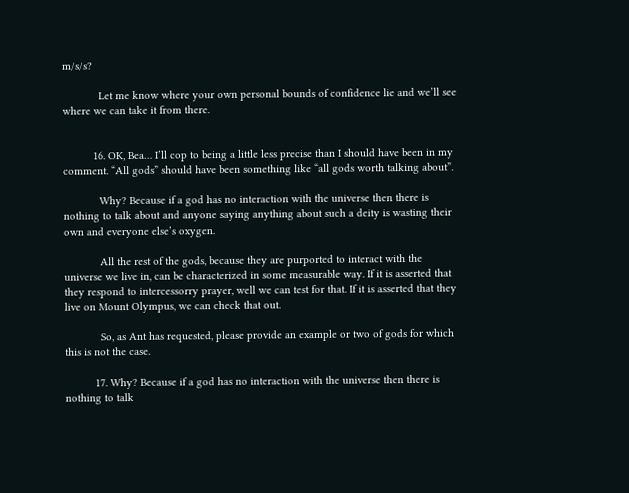m/s/s?

            Let me know where your own personal bounds of confidence lie and we’ll see where we can take it from there.


          16. OK, Bea… I’ll cop to being a little less precise than I should have been in my comment. “All gods” should have been something like “all gods worth talking about”.

            Why? Because if a god has no interaction with the universe then there is nothing to talk about and anyone saying anything about such a deity is wasting their own and everyone else’s oxygen.

            All the rest of the gods, because they are purported to interact with the universe we live in, can be characterized in some measurable way. If it is asserted that they respond to intercessorry prayer, well we can test for that. If it is asserted that they live on Mount Olympus, we can check that out.

            So, as Ant has requested, please provide an example or two of gods for which this is not the case.

          17. Why? Because if a god has no interaction with the universe then there is nothing to talk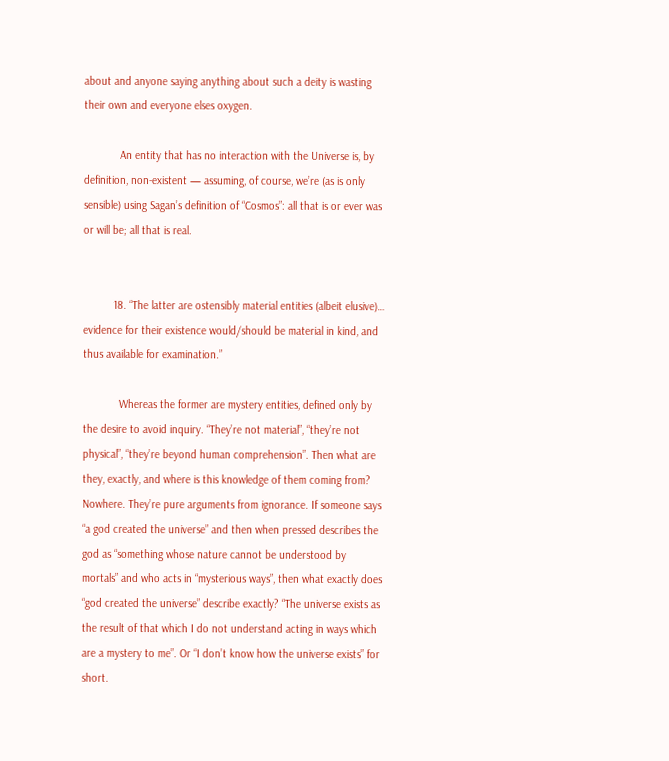about and anyone saying anything about such a deity is wasting their own and everyone elses oxygen.

            An entity that has no interaction with the Universe is, by definition, non-existent — assuming, of course, we’re (as is only sensible) using Sagan’s definition of “Cosmos”: all that is or ever was or will be; all that is real.


          18. “The latter are ostensibly material entities (albeit elusive)… evidence for their existence would/should be material in kind, and thus available for examination.”

            Whereas the former are mystery entities, defined only by the desire to avoid inquiry. “They’re not material”, “they’re not physical”, “they’re beyond human comprehension”. Then what are they, exactly, and where is this knowledge of them coming from? Nowhere. They’re pure arguments from ignorance. If someone says “a god created the universe” and then when pressed describes the god as “something whose nature cannot be understood by mortals” and who acts in “mysterious ways”, then what exactly does “god created the universe” describe exactly? “The universe exists as the result of that which I do not understand acting in ways which are a mystery to me”. Or “I don’t know how the universe exists” for short.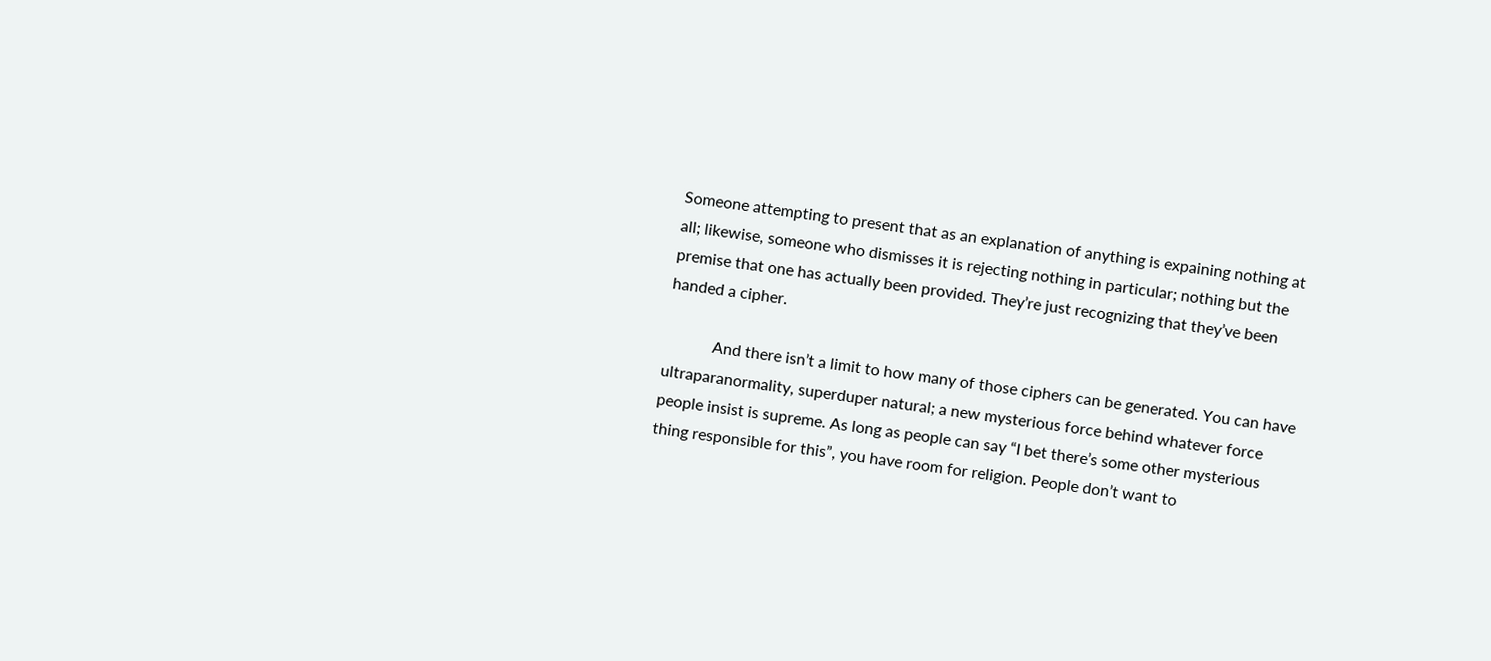Someone attempting to present that as an explanation of anything is expaining nothing at all; likewise, someone who dismisses it is rejecting nothing in particular; nothing but the premise that one has actually been provided. They’re just recognizing that they’ve been handed a cipher.

            And there isn’t a limit to how many of those ciphers can be generated. You can have ultraparanormality, superduper natural; a new mysterious force behind whatever force people insist is supreme. As long as people can say “I bet there’s some other mysterious thing responsible for this”, you have room for religion. People don’t want to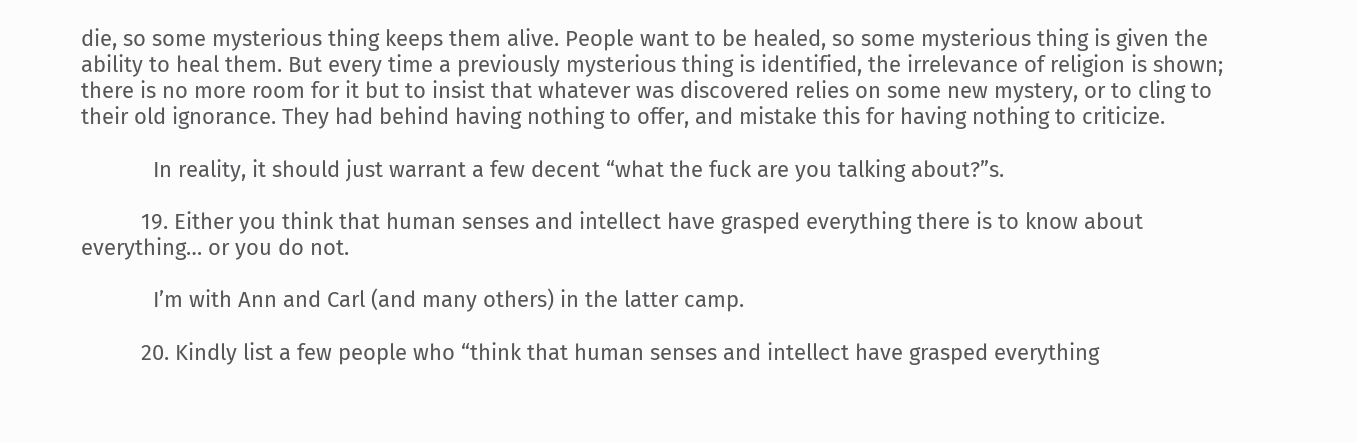die, so some mysterious thing keeps them alive. People want to be healed, so some mysterious thing is given the ability to heal them. But every time a previously mysterious thing is identified, the irrelevance of religion is shown; there is no more room for it but to insist that whatever was discovered relies on some new mystery, or to cling to their old ignorance. They had behind having nothing to offer, and mistake this for having nothing to criticize.

            In reality, it should just warrant a few decent “what the fuck are you talking about?”s.

          19. Either you think that human senses and intellect have grasped everything there is to know about everything… or you do not.

            I’m with Ann and Carl (and many others) in the latter camp.

          20. Kindly list a few people who “think that human senses and intellect have grasped everything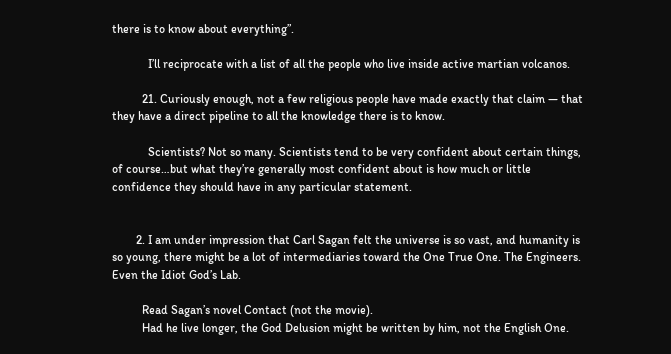there is to know about everything”.

            I’ll reciprocate with a list of all the people who live inside active martian volcanos.

          21. Curiously enough, not a few religious people have made exactly that claim — that they have a direct pipeline to all the knowledge there is to know.

            Scientists? Not so many. Scientists tend to be very confident about certain things, of course…but what they’re generally most confident about is how much or little confidence they should have in any particular statement.


        2. I am under impression that Carl Sagan felt the universe is so vast, and humanity is so young, there might be a lot of intermediaries toward the One True One. The Engineers. Even the Idiot God’s Lab.

          Read Sagan’s novel Contact (not the movie).
          Had he live longer, the God Delusion might be written by him, not the English One.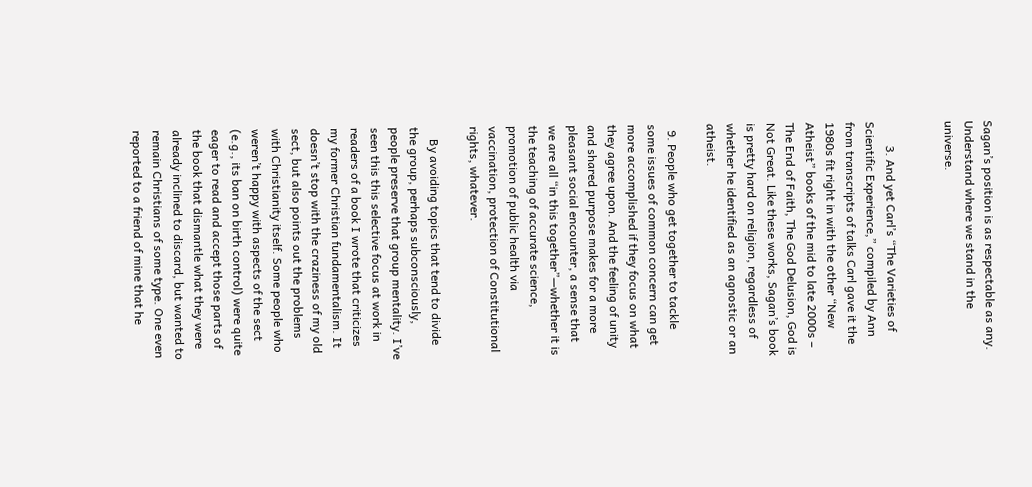Sagan’s position is as respectable as any. Understand where we stand in the universe.


        3. And yet Carl’s “The Varieties of Scientific Experience,” compiled by Ann from transcripts of talks Carl gave it the 1980s fit right in with the other “New Atheist” books of the mid to late 2000s – The End of Faith, The God Delusion, God is Not Great. Like these works, Sagan’s book is pretty hard on religion, regardless of whether he identified as an agnostic or an atheist.

  9. People who get together to tackle some issues of common concern can get more accomplished if they focus on what they agree upon. And the feeling of unity and shared purpose makes for a more pleasant social encounter, a sense that we are all “in this together”—whether it is the teaching of accurate science, promotion of public health via vaccination, protection of Constitutional rights, whatever.

    By avoiding topics that tend to divide the group, perhaps subconsciously, people preserve that group mentality. I’ve seen this this selective focus at work in readers of a book I wrote that criticizes my former Christian fundamentalism. It doesn’t stop with the craziness of my old sect, but also points out the problems with Christianity itself. Some people who weren’t happy with aspects of the sect (e.g., its ban on birth control) were quite eager to read and accept those parts of the book that dismantle what they were already inclined to discard, but wanted to remain Christians of some type. One even reported to a friend of mine that he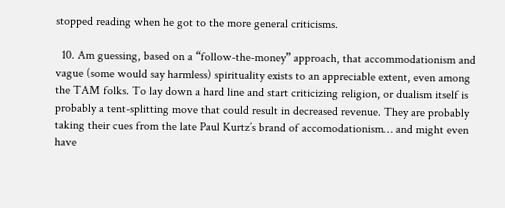stopped reading when he got to the more general criticisms.

  10. Am guessing, based on a “follow-the-money” approach, that accommodationism and vague (some would say harmless) spirituality exists to an appreciable extent, even among the TAM folks. To lay down a hard line and start criticizing religion, or dualism itself is probably a tent-splitting move that could result in decreased revenue. They are probably taking their cues from the late Paul Kurtz’s brand of accomodationism… and might even have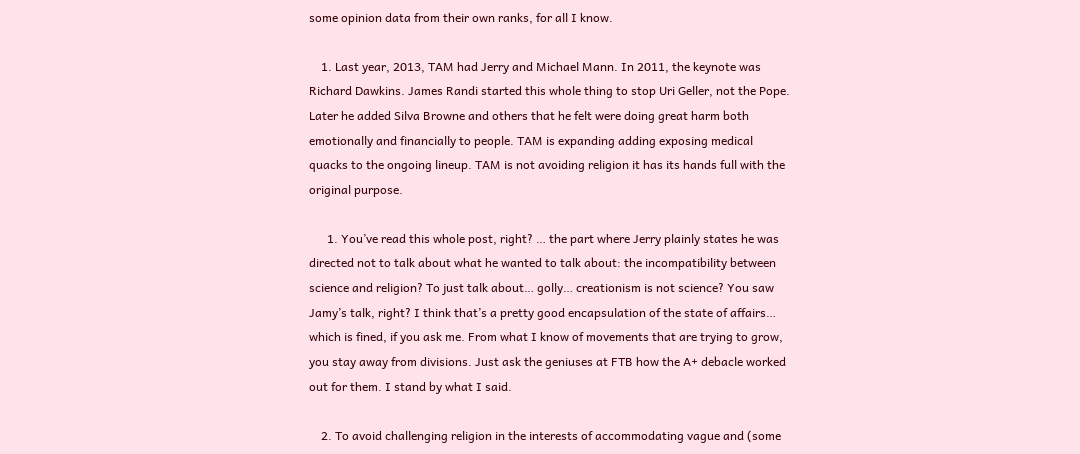some opinion data from their own ranks, for all I know.

    1. Last year, 2013, TAM had Jerry and Michael Mann. In 2011, the keynote was Richard Dawkins. James Randi started this whole thing to stop Uri Geller, not the Pope. Later he added Silva Browne and others that he felt were doing great harm both emotionally and financially to people. TAM is expanding adding exposing medical quacks to the ongoing lineup. TAM is not avoiding religion it has its hands full with the original purpose.

      1. You’ve read this whole post, right? … the part where Jerry plainly states he was directed not to talk about what he wanted to talk about: the incompatibility between science and religion? To just talk about… golly… creationism is not science? You saw Jamy’s talk, right? I think that’s a pretty good encapsulation of the state of affairs… which is fined, if you ask me. From what I know of movements that are trying to grow, you stay away from divisions. Just ask the geniuses at FTB how the A+ debacle worked out for them. I stand by what I said.

    2. To avoid challenging religion in the interests of accommodating vague and (some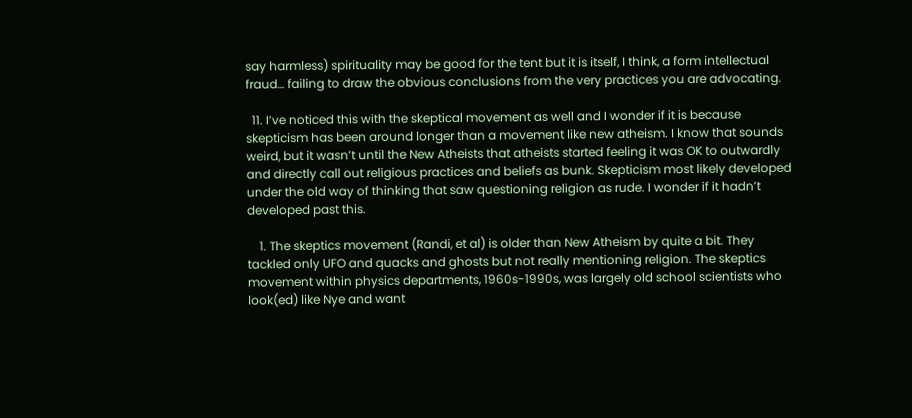say harmless) spirituality may be good for the tent but it is itself, I think, a form intellectual fraud… failing to draw the obvious conclusions from the very practices you are advocating.

  11. I’ve noticed this with the skeptical movement as well and I wonder if it is because skepticism has been around longer than a movement like new atheism. I know that sounds weird, but it wasn’t until the New Atheists that atheists started feeling it was OK to outwardly and directly call out religious practices and beliefs as bunk. Skepticism most likely developed under the old way of thinking that saw questioning religion as rude. I wonder if it hadn’t developed past this.

    1. The skeptics movement (Randi, et al) is older than New Atheism by quite a bit. They tackled only UFO and quacks and ghosts but not really mentioning religion. The skeptics movement within physics departments, 1960s-1990s, was largely old school scientists who look(ed) like Nye and want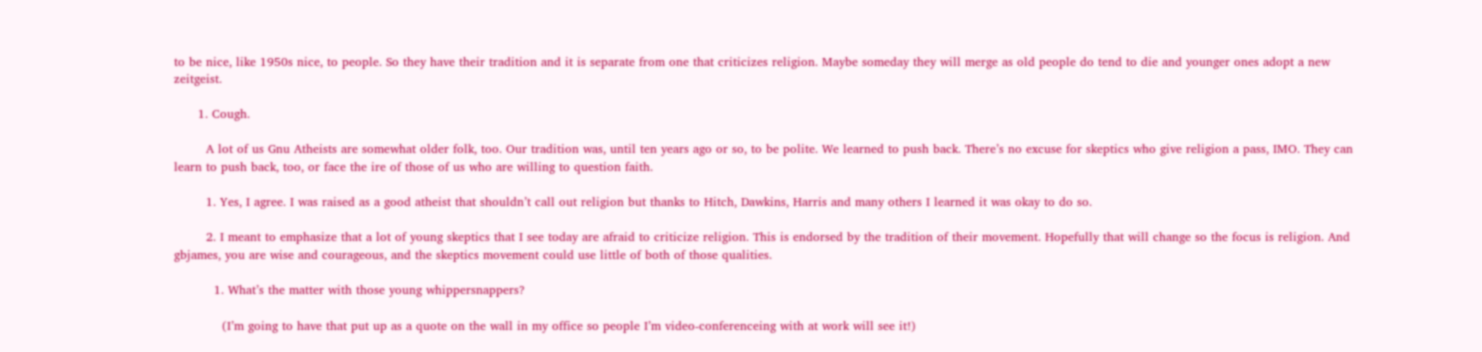to be nice, like 1950s nice, to people. So they have their tradition and it is separate from one that criticizes religion. Maybe someday they will merge as old people do tend to die and younger ones adopt a new zeitgeist.

      1. Cough.

        A lot of us Gnu Atheists are somewhat older folk, too. Our tradition was, until ten years ago or so, to be polite. We learned to push back. There’s no excuse for skeptics who give religion a pass, IMO. They can learn to push back, too, or face the ire of those of us who are willing to question faith.

        1. Yes, I agree. I was raised as a good atheist that shouldn’t call out religion but thanks to Hitch, Dawkins, Harris and many others I learned it was okay to do so.

        2. I meant to emphasize that a lot of young skeptics that I see today are afraid to criticize religion. This is endorsed by the tradition of their movement. Hopefully that will change so the focus is religion. And gbjames, you are wise and courageous, and the skeptics movement could use little of both of those qualities.

          1. What’s the matter with those young whippersnappers?

            (I’m going to have that put up as a quote on the wall in my office so people I’m video-conferenceing with at work will see it!)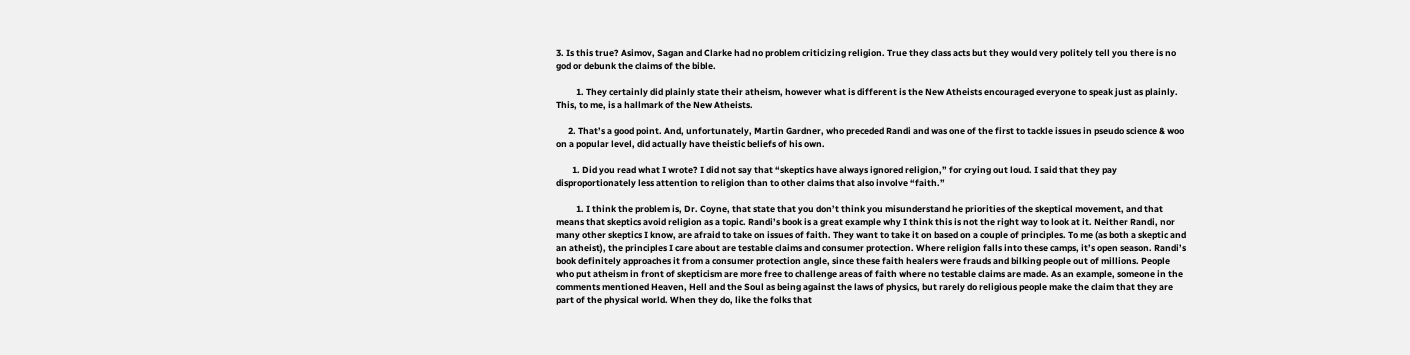3. Is this true? Asimov, Sagan and Clarke had no problem criticizing religion. True they class acts but they would very politely tell you there is no god or debunk the claims of the bible.

          1. They certainly did plainly state their atheism, however what is different is the New Atheists encouraged everyone to speak just as plainly. This, to me, is a hallmark of the New Atheists.

      2. That’s a good point. And, unfortunately, Martin Gardner, who preceded Randi and was one of the first to tackle issues in pseudo science & woo on a popular level, did actually have theistic beliefs of his own.

        1. Did you read what I wrote? I did not say that “skeptics have always ignored religion,” for crying out loud. I said that they pay disproportionately less attention to religion than to other claims that also involve “faith.”

          1. I think the problem is, Dr. Coyne, that state that you don’t think you misunderstand he priorities of the skeptical movement, and that means that skeptics avoid religion as a topic. Randi’s book is a great example why I think this is not the right way to look at it. Neither Randi, nor many other skeptics I know, are afraid to take on issues of faith. They want to take it on based on a couple of principles. To me (as both a skeptic and an atheist), the principles I care about are testable claims and consumer protection. Where religion falls into these camps, it’s open season. Randi’s book definitely approaches it from a consumer protection angle, since these faith healers were frauds and bilking people out of millions. People who put atheism in front of skepticism are more free to challenge areas of faith where no testable claims are made. As an example, someone in the comments mentioned Heaven, Hell and the Soul as being against the laws of physics, but rarely do religious people make the claim that they are part of the physical world. When they do, like the folks that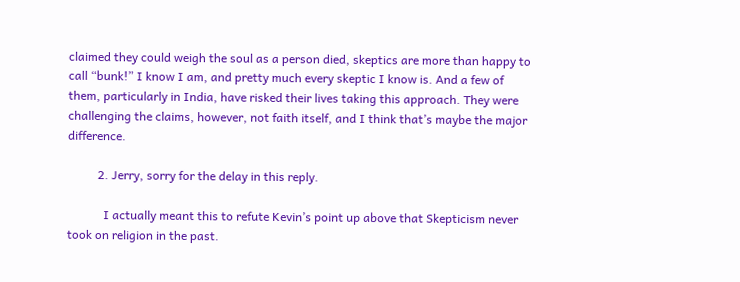claimed they could weigh the soul as a person died, skeptics are more than happy to call “bunk!” I know I am, and pretty much every skeptic I know is. And a few of them, particularly in India, have risked their lives taking this approach. They were challenging the claims, however, not faith itself, and I think that’s maybe the major difference.

          2. Jerry, sorry for the delay in this reply.

            I actually meant this to refute Kevin’s point up above that Skepticism never took on religion in the past.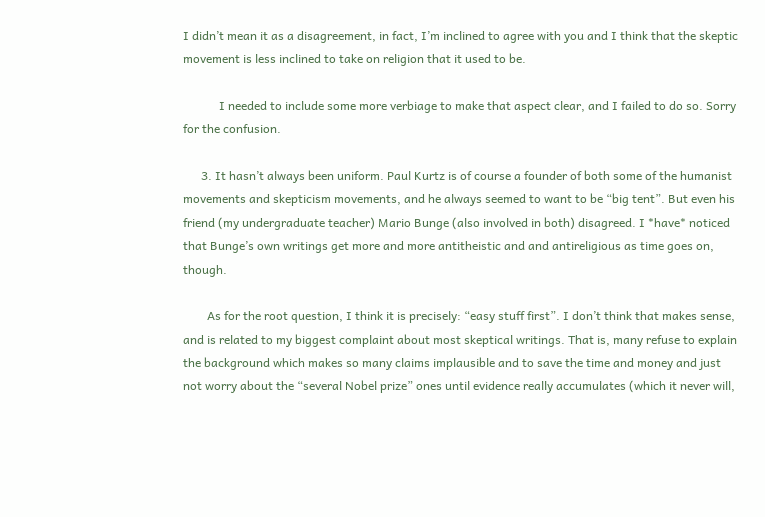I didn’t mean it as a disagreement, in fact, I’m inclined to agree with you and I think that the skeptic movement is less inclined to take on religion that it used to be.

            I needed to include some more verbiage to make that aspect clear, and I failed to do so. Sorry for the confusion.

      3. It hasn’t always been uniform. Paul Kurtz is of course a founder of both some of the humanist movements and skepticism movements, and he always seemed to want to be “big tent”. But even his friend (my undergraduate teacher) Mario Bunge (also involved in both) disagreed. I *have* noticed that Bunge’s own writings get more and more antitheistic and and antireligious as time goes on, though.

        As for the root question, I think it is precisely: “easy stuff first”. I don’t think that makes sense, and is related to my biggest complaint about most skeptical writings. That is, many refuse to explain the background which makes so many claims implausible and to save the time and money and just not worry about the “several Nobel prize” ones until evidence really accumulates (which it never will,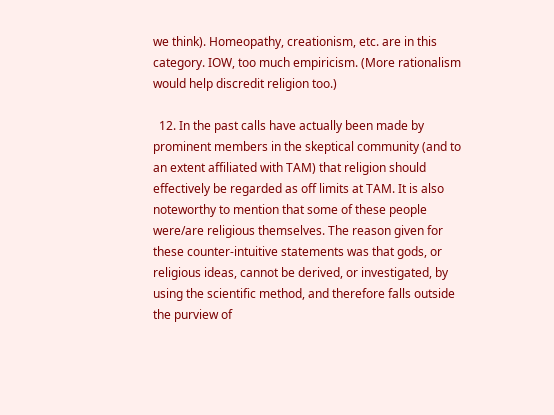we think). Homeopathy, creationism, etc. are in this category. IOW, too much empiricism. (More rationalism would help discredit religion too.)

  12. In the past calls have actually been made by prominent members in the skeptical community (and to an extent affiliated with TAM) that religion should effectively be regarded as off limits at TAM. It is also noteworthy to mention that some of these people were/are religious themselves. The reason given for these counter-intuitive statements was that gods, or religious ideas, cannot be derived, or investigated, by using the scientific method, and therefore falls outside the purview of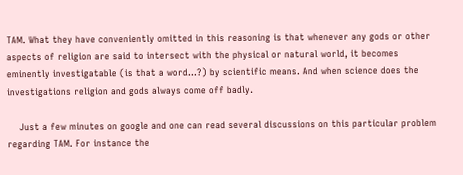TAM. What they have conveniently omitted in this reasoning is that whenever any gods or other aspects of religion are said to intersect with the physical or natural world, it becomes eminently investigatable (is that a word…?) by scientific means. And when science does the investigations religion and gods always come off badly.

    Just a few minutes on google and one can read several discussions on this particular problem regarding TAM. For instance the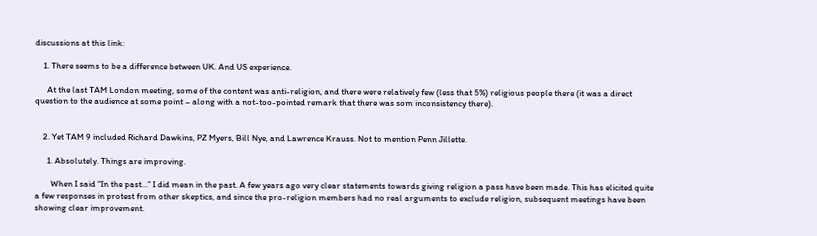discussions at this link:

    1. There seems to be a difference between UK. And US experience.

      At the last TAM London meeting, some of the content was anti-religion, and there were relatively few (less that 5%) religious people there (it was a direct question to the audience at some point – along with a not-too-pointed remark that there was som inconsistency there).


    2. Yet TAM 9 included Richard Dawkins, PZ Myers, Bill Nye, and Lawrence Krauss. Not to mention Penn Jillette.

      1. Absolutely. Things are improving.

        When I said “In the past…” I did mean in the past. A few years ago very clear statements towards giving religion a pass have been made. This has elicited quite a few responses in protest from other skeptics, and since the pro-religion members had no real arguments to exclude religion, subsequent meetings have been showing clear improvement.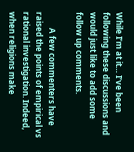While I’m at it… I’ve been following these discussions and would just like to add some follow up comments.

        A few commenters have raised the points of empirical vs rational investigation. Indeed, when religions make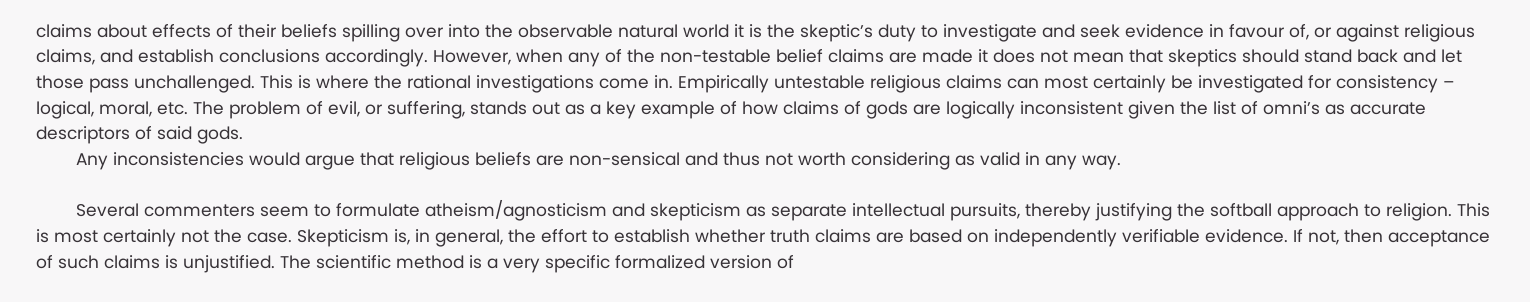claims about effects of their beliefs spilling over into the observable natural world it is the skeptic’s duty to investigate and seek evidence in favour of, or against religious claims, and establish conclusions accordingly. However, when any of the non-testable belief claims are made it does not mean that skeptics should stand back and let those pass unchallenged. This is where the rational investigations come in. Empirically untestable religious claims can most certainly be investigated for consistency – logical, moral, etc. The problem of evil, or suffering, stands out as a key example of how claims of gods are logically inconsistent given the list of omni’s as accurate descriptors of said gods.
        Any inconsistencies would argue that religious beliefs are non-sensical and thus not worth considering as valid in any way.

        Several commenters seem to formulate atheism/agnosticism and skepticism as separate intellectual pursuits, thereby justifying the softball approach to religion. This is most certainly not the case. Skepticism is, in general, the effort to establish whether truth claims are based on independently verifiable evidence. If not, then acceptance of such claims is unjustified. The scientific method is a very specific formalized version of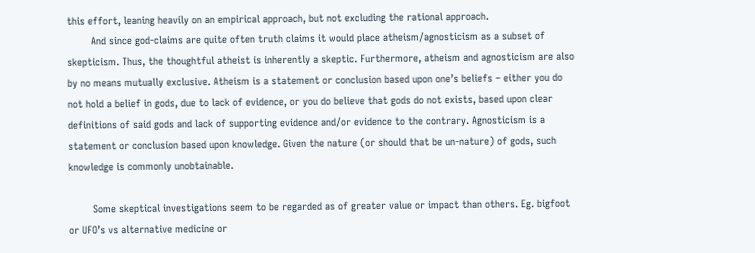this effort, leaning heavily on an empirical approach, but not excluding the rational approach.
        And since god-claims are quite often truth claims it would place atheism/agnosticism as a subset of skepticism. Thus, the thoughtful atheist is inherently a skeptic. Furthermore, atheism and agnosticism are also by no means mutually exclusive. Atheism is a statement or conclusion based upon one’s beliefs – either you do not hold a belief in gods, due to lack of evidence, or you do believe that gods do not exists, based upon clear definitions of said gods and lack of supporting evidence and/or evidence to the contrary. Agnosticism is a statement or conclusion based upon knowledge. Given the nature (or should that be un-nature) of gods, such knowledge is commonly unobtainable.

        Some skeptical investigations seem to be regarded as of greater value or impact than others. Eg. bigfoot or UFO’s vs alternative medicine or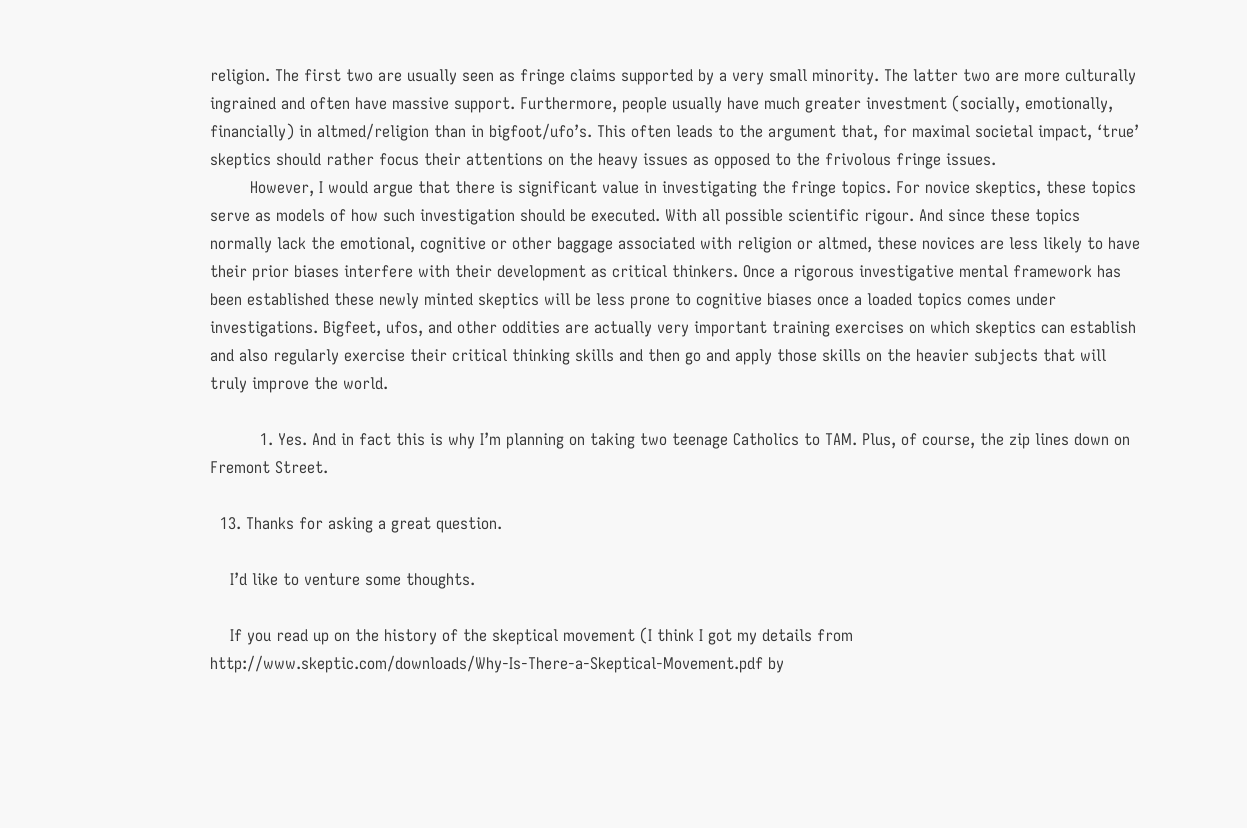religion. The first two are usually seen as fringe claims supported by a very small minority. The latter two are more culturally ingrained and often have massive support. Furthermore, people usually have much greater investment (socially, emotionally, financially) in altmed/religion than in bigfoot/ufo’s. This often leads to the argument that, for maximal societal impact, ‘true’ skeptics should rather focus their attentions on the heavy issues as opposed to the frivolous fringe issues.
        However, I would argue that there is significant value in investigating the fringe topics. For novice skeptics, these topics serve as models of how such investigation should be executed. With all possible scientific rigour. And since these topics normally lack the emotional, cognitive or other baggage associated with religion or altmed, these novices are less likely to have their prior biases interfere with their development as critical thinkers. Once a rigorous investigative mental framework has been established these newly minted skeptics will be less prone to cognitive biases once a loaded topics comes under investigations. Bigfeet, ufos, and other oddities are actually very important training exercises on which skeptics can establish and also regularly exercise their critical thinking skills and then go and apply those skills on the heavier subjects that will truly improve the world.

          1. Yes. And in fact this is why I’m planning on taking two teenage Catholics to TAM. Plus, of course, the zip lines down on Fremont Street.

  13. Thanks for asking a great question.

    I’d like to venture some thoughts.

    If you read up on the history of the skeptical movement (I think I got my details from http://www.skeptic.com/downloads/Why-Is-There-a-Skeptical-Movement.pdf by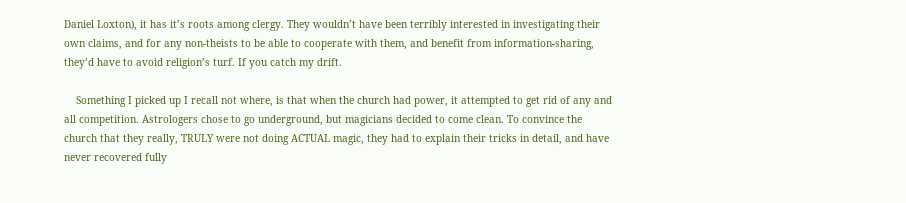Daniel Loxton), it has it’s roots among clergy. They wouldn’t have been terribly interested in investigating their own claims, and for any non-theists to be able to cooperate with them, and benefit from information-sharing, they’d have to avoid religion’s turf. If you catch my drift.

    Something I picked up I recall not where, is that when the church had power, it attempted to get rid of any and all competition. Astrologers chose to go underground, but magicians decided to come clean. To convince the church that they really, TRULY were not doing ACTUAL magic, they had to explain their tricks in detail, and have never recovered fully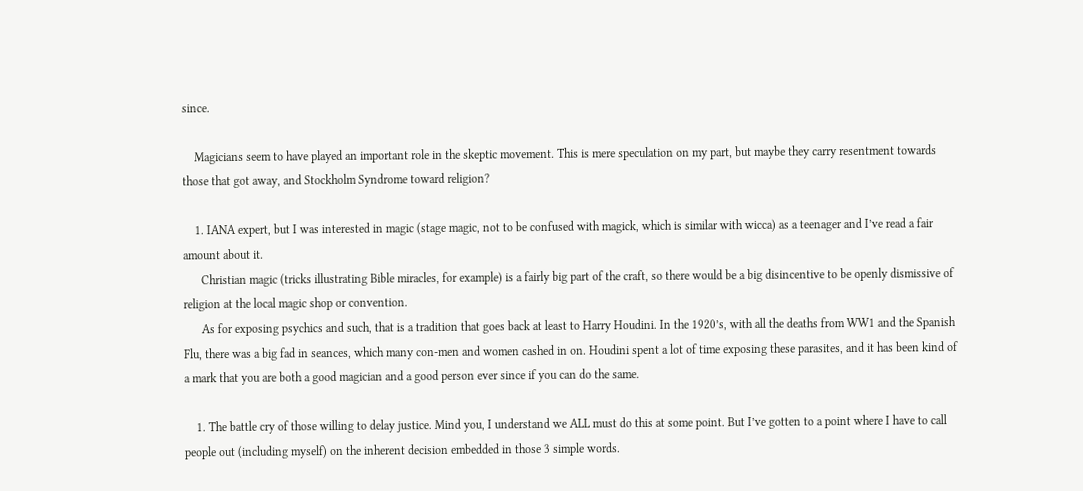since.

    Magicians seem to have played an important role in the skeptic movement. This is mere speculation on my part, but maybe they carry resentment towards those that got away, and Stockholm Syndrome toward religion?

    1. IANA expert, but I was interested in magic (stage magic, not to be confused with magick, which is similar with wicca) as a teenager and I’ve read a fair amount about it.
      Christian magic (tricks illustrating Bible miracles, for example) is a fairly big part of the craft, so there would be a big disincentive to be openly dismissive of religion at the local magic shop or convention.
      As for exposing psychics and such, that is a tradition that goes back at least to Harry Houdini. In the 1920’s, with all the deaths from WW1 and the Spanish Flu, there was a big fad in seances, which many con-men and women cashed in on. Houdini spent a lot of time exposing these parasites, and it has been kind of a mark that you are both a good magician and a good person ever since if you can do the same.

    1. The battle cry of those willing to delay justice. Mind you, I understand we ALL must do this at some point. But I’ve gotten to a point where I have to call people out (including myself) on the inherent decision embedded in those 3 simple words.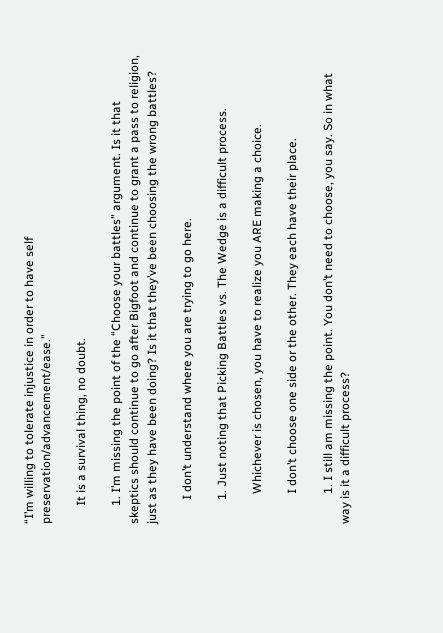“I’m willing to tolerate injustice in order to have self preservation/advancement/ease.”

      It is a survival thing, no doubt.

      1. I’m missing the point of the “Choose your battles” argument. Is it that skeptics should continue to go after Bigfoot and continue to grant a pass to religion, just as they have been doing? Is it that they’ve been choosing the wrong battles?

        I don’t understand where you are trying to go here.

        1. Just noting that Picking Battles vs. The Wedge is a difficult process.

          Whichever is chosen, you have to realize you ARE making a choice.

          I don’t choose one side or the other. They each have their place.

          1. I still am missing the point. You don’t need to choose, you say. So in what way is it a difficult process?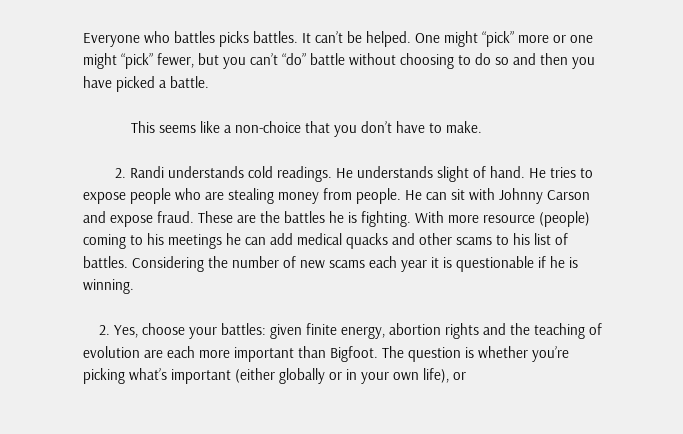Everyone who battles picks battles. It can’t be helped. One might “pick” more or one might “pick” fewer, but you can’t “do” battle without choosing to do so and then you have picked a battle.

            This seems like a non-choice that you don’t have to make.

        2. Randi understands cold readings. He understands slight of hand. He tries to expose people who are stealing money from people. He can sit with Johnny Carson and expose fraud. These are the battles he is fighting. With more resource (people) coming to his meetings he can add medical quacks and other scams to his list of battles. Considering the number of new scams each year it is questionable if he is winning.

    2. Yes, choose your battles: given finite energy, abortion rights and the teaching of evolution are each more important than Bigfoot. The question is whether you’re picking what’s important (either globally or in your own life), or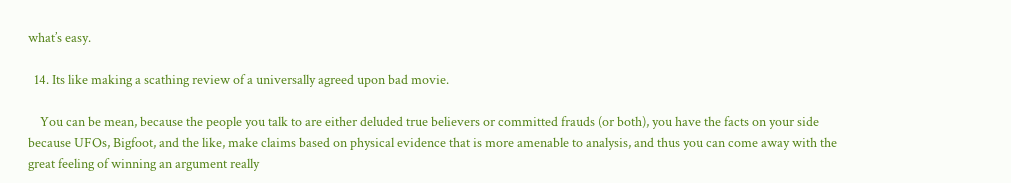what’s easy.

  14. Its like making a scathing review of a universally agreed upon bad movie.

    You can be mean, because the people you talk to are either deluded true believers or committed frauds (or both), you have the facts on your side because UFOs, Bigfoot, and the like, make claims based on physical evidence that is more amenable to analysis, and thus you can come away with the great feeling of winning an argument really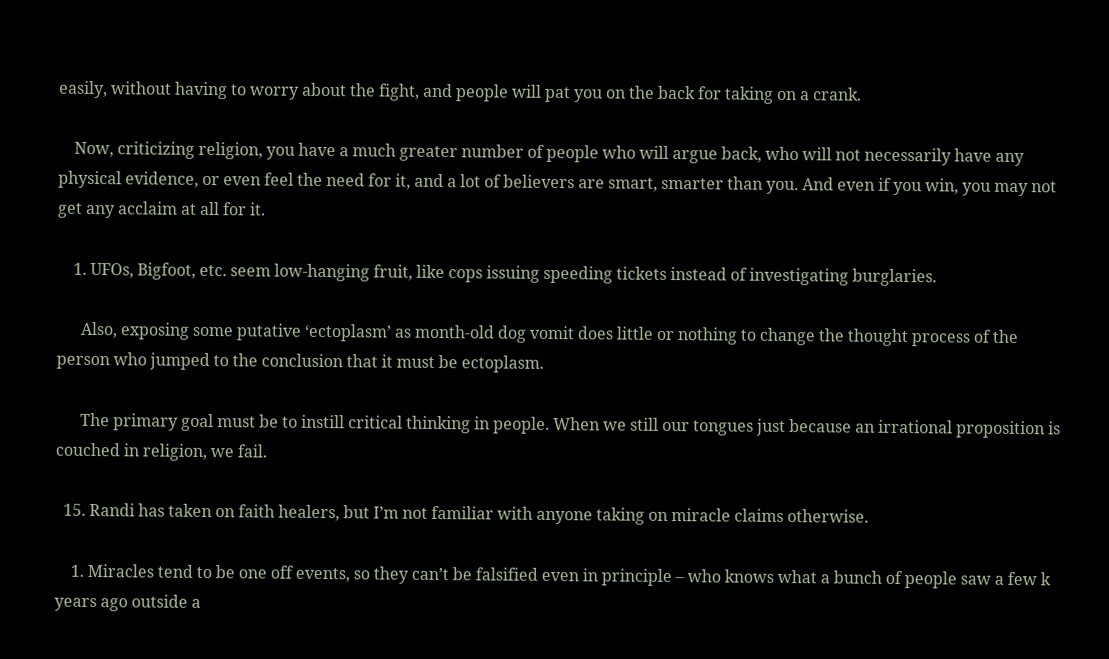easily, without having to worry about the fight, and people will pat you on the back for taking on a crank.

    Now, criticizing religion, you have a much greater number of people who will argue back, who will not necessarily have any physical evidence, or even feel the need for it, and a lot of believers are smart, smarter than you. And even if you win, you may not get any acclaim at all for it.

    1. UFOs, Bigfoot, etc. seem low-hanging fruit, like cops issuing speeding tickets instead of investigating burglaries.

      Also, exposing some putative ‘ectoplasm’ as month-old dog vomit does little or nothing to change the thought process of the person who jumped to the conclusion that it must be ectoplasm.

      The primary goal must be to instill critical thinking in people. When we still our tongues just because an irrational proposition is couched in religion, we fail.

  15. Randi has taken on faith healers, but I’m not familiar with anyone taking on miracle claims otherwise.

    1. Miracles tend to be one off events, so they can’t be falsified even in principle – who knows what a bunch of people saw a few k years ago outside a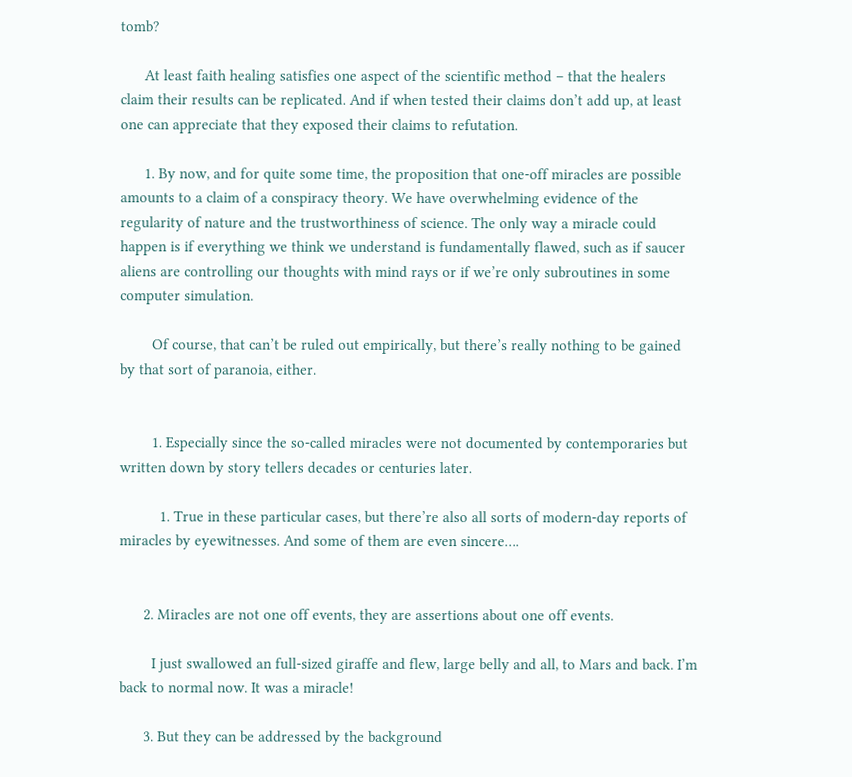tomb?

      At least faith healing satisfies one aspect of the scientific method – that the healers claim their results can be replicated. And if when tested their claims don’t add up, at least one can appreciate that they exposed their claims to refutation.

      1. By now, and for quite some time, the proposition that one-off miracles are possible amounts to a claim of a conspiracy theory. We have overwhelming evidence of the regularity of nature and the trustworthiness of science. The only way a miracle could happen is if everything we think we understand is fundamentally flawed, such as if saucer aliens are controlling our thoughts with mind rays or if we’re only subroutines in some computer simulation.

        Of course, that can’t be ruled out empirically, but there’s really nothing to be gained by that sort of paranoia, either.


        1. Especially since the so-called miracles were not documented by contemporaries but written down by story tellers decades or centuries later.

          1. True in these particular cases, but there’re also all sorts of modern-day reports of miracles by eyewitnesses. And some of them are even sincere….


      2. Miracles are not one off events, they are assertions about one off events.

        I just swallowed an full-sized giraffe and flew, large belly and all, to Mars and back. I’m back to normal now. It was a miracle!

      3. But they can be addressed by the background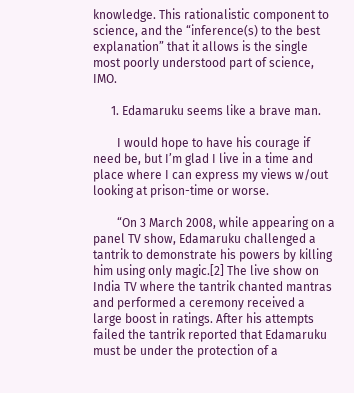knowledge. This rationalistic component to science, and the “inference(s) to the best explanation” that it allows is the single most poorly understood part of science, IMO.

      1. Edamaruku seems like a brave man.

        I would hope to have his courage if need be, but I’m glad I live in a time and place where I can express my views w/out looking at prison-time or worse.

        “On 3 March 2008, while appearing on a panel TV show, Edamaruku challenged a tantrik to demonstrate his powers by killing him using only magic.[2] The live show on India TV where the tantrik chanted mantras and performed a ceremony received a large boost in ratings. After his attempts failed the tantrik reported that Edamaruku must be under the protection of a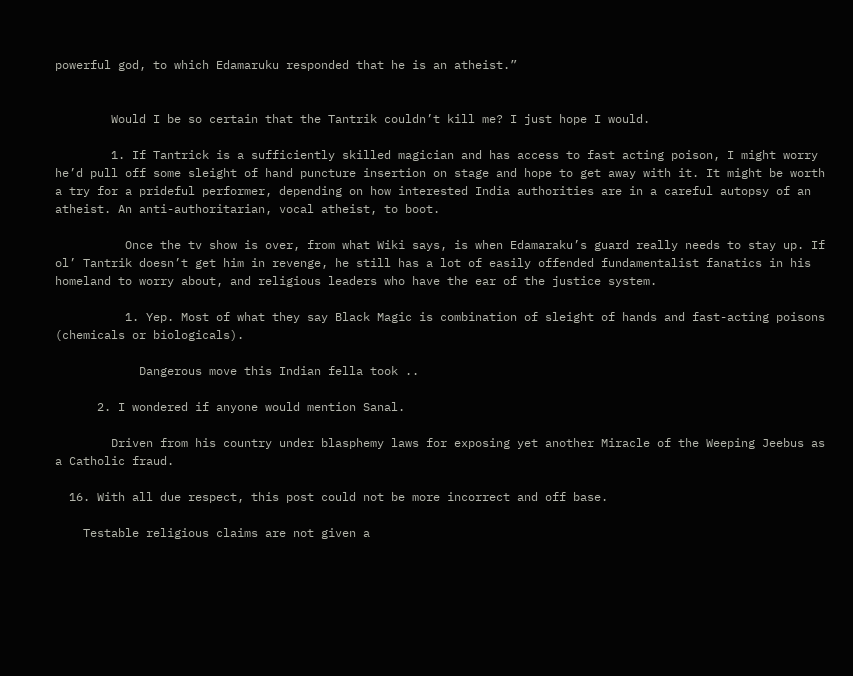powerful god, to which Edamaruku responded that he is an atheist.”


        Would I be so certain that the Tantrik couldn’t kill me? I just hope I would.

        1. If Tantrick is a sufficiently skilled magician and has access to fast acting poison, I might worry he’d pull off some sleight of hand puncture insertion on stage and hope to get away with it. It might be worth a try for a prideful performer, depending on how interested India authorities are in a careful autopsy of an atheist. An anti-authoritarian, vocal atheist, to boot.

          Once the tv show is over, from what Wiki says, is when Edamaraku’s guard really needs to stay up. If ol’ Tantrik doesn’t get him in revenge, he still has a lot of easily offended fundamentalist fanatics in his homeland to worry about, and religious leaders who have the ear of the justice system.

          1. Yep. Most of what they say Black Magic is combination of sleight of hands and fast-acting poisons (chemicals or biologicals).

            Dangerous move this Indian fella took ..

      2. I wondered if anyone would mention Sanal.

        Driven from his country under blasphemy laws for exposing yet another Miracle of the Weeping Jeebus as a Catholic fraud.

  16. With all due respect, this post could not be more incorrect and off base.

    Testable religious claims are not given a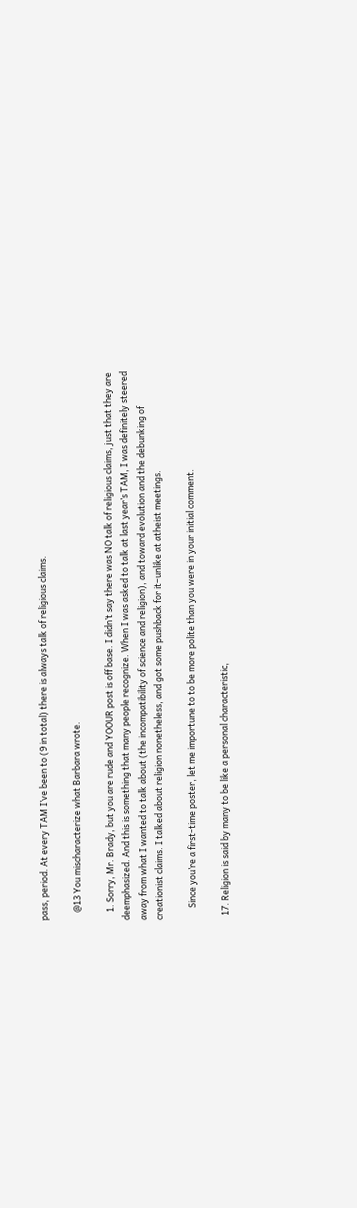pass, period. At every TAM I’ve been to (9 in total) there is always talk of religious claims.

    @13 You mischaracterize what Barbara wrote.

    1. Sorry, Mr. Brady, but you are rude and YOOUR post is off base. I didn’t say there was NO talk of religious claims, just that they are deemphasized. And this is something that many people recognize. When I was asked to talk at last year’s TAM, I was definitely steered away from what I wanted to talk about (the incompatibility of science and religion), and toward evolution and the debunking of creationist claims. I talked about religion nonetheless, and got some pushback for it–unlike at atheist meetings.

      Since you’re a first-time poster, let me importune to to be more polite than you were in your initial comment.

  17. Religion is said by many to be like a personal characteristic,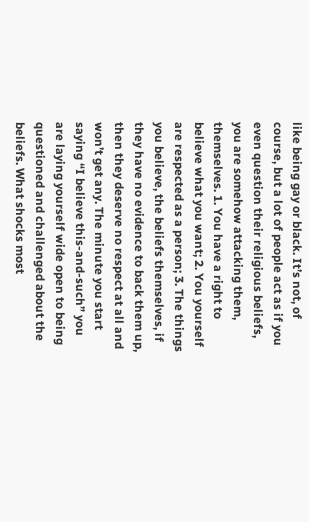like being gay or black. It’s not, of course, but a lot of people act as if you even question their religious beliefs, you are somehow attacking them, themselves. 1. You have a right to believe what you want; 2. You yourself are respected as a person; 3. The things you believe, the beliefs themselves, if they have no evidence to back them up, then they deserve no respect at all and won’t get any. The minute you start saying “I believe this-and-such” you are laying yourself wide open to being questioned and challenged about the beliefs. What shocks most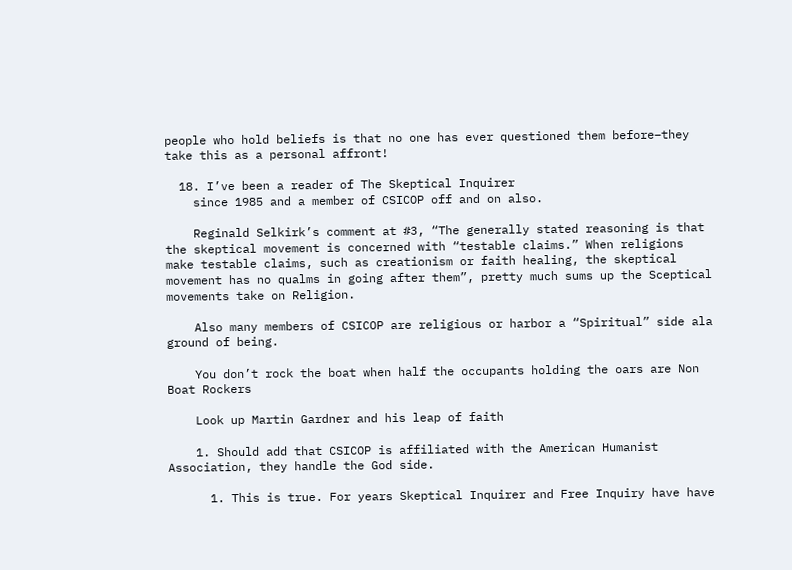people who hold beliefs is that no one has ever questioned them before–they take this as a personal affront!

  18. I’ve been a reader of The Skeptical Inquirer
    since 1985 and a member of CSICOP off and on also.

    Reginald Selkirk’s comment at #3, “The generally stated reasoning is that the skeptical movement is concerned with “testable claims.” When religions make testable claims, such as creationism or faith healing, the skeptical movement has no qualms in going after them”, pretty much sums up the Sceptical movements take on Religion.

    Also many members of CSICOP are religious or harbor a “Spiritual” side ala ground of being.

    You don’t rock the boat when half the occupants holding the oars are Non Boat Rockers

    Look up Martin Gardner and his leap of faith

    1. Should add that CSICOP is affiliated with the American Humanist Association, they handle the God side.

      1. This is true. For years Skeptical Inquirer and Free Inquiry have have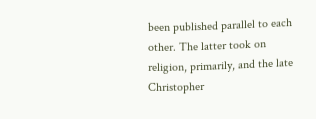been published parallel to each other. The latter took on religion, primarily, and the late Christopher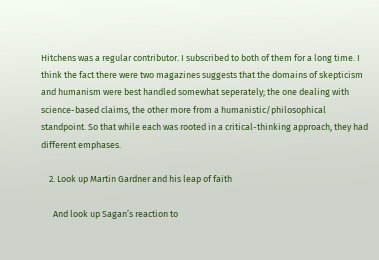Hitchens was a regular contributor. I subscribed to both of them for a long time. I think the fact there were two magazines suggests that the domains of skepticism and humanism were best handled somewhat seperately; the one dealing with science-based claims, the other more from a humanistic/philosophical standpoint. So that while each was rooted in a critical-thinking approach, they had different emphases.

    2. Look up Martin Gardner and his leap of faith

      And look up Sagan’s reaction to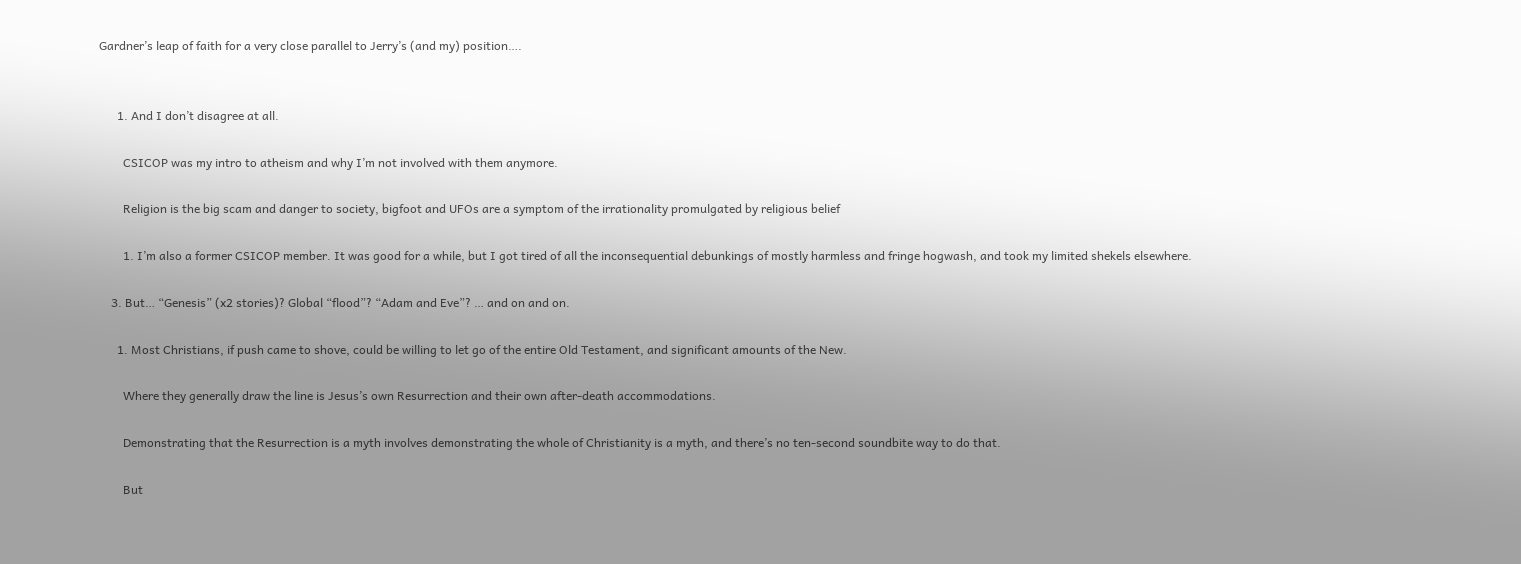Gardner’s leap of faith for a very close parallel to Jerry’s (and my) position….


      1. And I don’t disagree at all.

        CSICOP was my intro to atheism and why I’m not involved with them anymore.

        Religion is the big scam and danger to society, bigfoot and UFOs are a symptom of the irrationality promulgated by religious belief

        1. I’m also a former CSICOP member. It was good for a while, but I got tired of all the inconsequential debunkings of mostly harmless and fringe hogwash, and took my limited shekels elsewhere.

    3. But… “Genesis” (x2 stories)? Global “flood”? “Adam and Eve”? … and on and on.

      1. Most Christians, if push came to shove, could be willing to let go of the entire Old Testament, and significant amounts of the New.

        Where they generally draw the line is Jesus’s own Resurrection and their own after-death accommodations.

        Demonstrating that the Resurrection is a myth involves demonstrating the whole of Christianity is a myth, and there’s no ten-second soundbite way to do that.

        But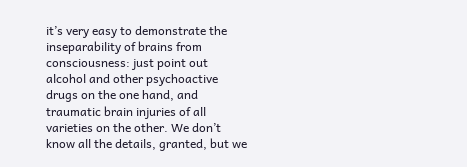it’s very easy to demonstrate the inseparability of brains from consciousness: just point out alcohol and other psychoactive drugs on the one hand, and traumatic brain injuries of all varieties on the other. We don’t know all the details, granted, but we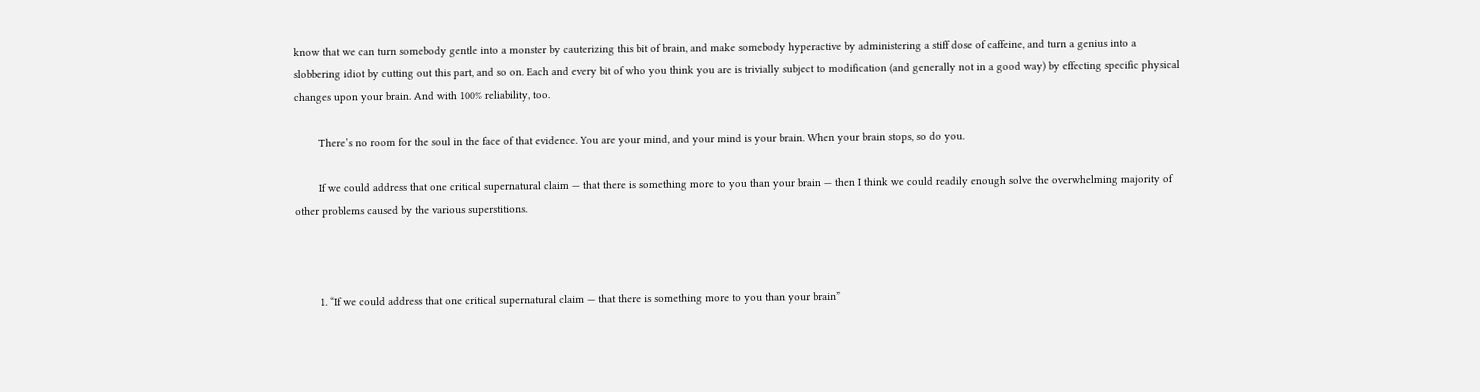know that we can turn somebody gentle into a monster by cauterizing this bit of brain, and make somebody hyperactive by administering a stiff dose of caffeine, and turn a genius into a slobbering idiot by cutting out this part, and so on. Each and every bit of who you think you are is trivially subject to modification (and generally not in a good way) by effecting specific physical changes upon your brain. And with 100% reliability, too.

        There’s no room for the soul in the face of that evidence. You are your mind, and your mind is your brain. When your brain stops, so do you.

        If we could address that one critical supernatural claim — that there is something more to you than your brain — then I think we could readily enough solve the overwhelming majority of other problems caused by the various superstitions.



        1. “If we could address that one critical supernatural claim — that there is something more to you than your brain”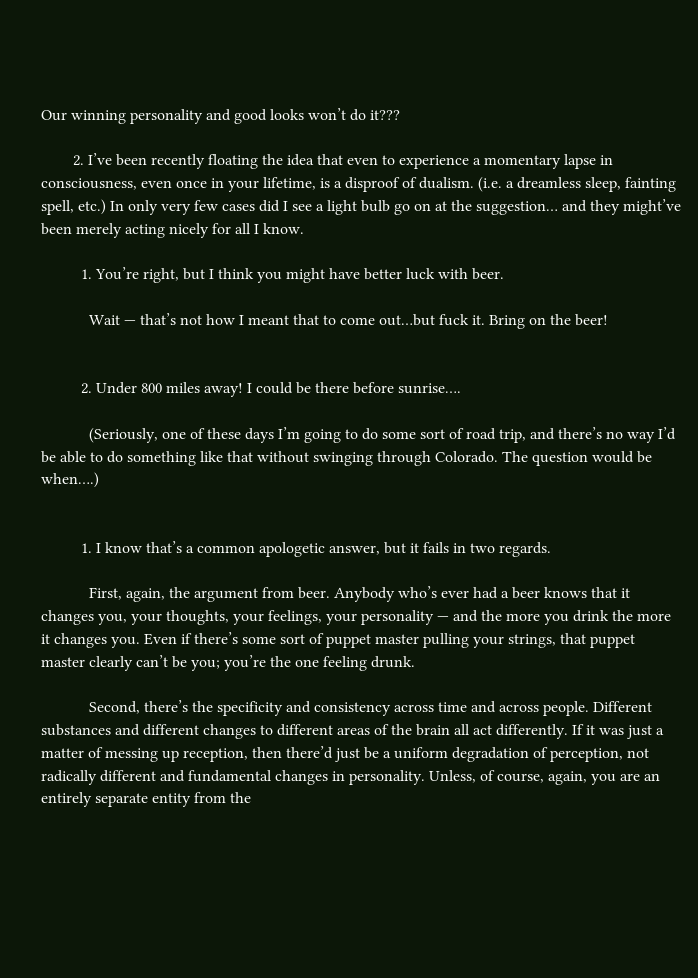Our winning personality and good looks won’t do it???

        2. I’ve been recently floating the idea that even to experience a momentary lapse in consciousness, even once in your lifetime, is a disproof of dualism. (i.e. a dreamless sleep, fainting spell, etc.) In only very few cases did I see a light bulb go on at the suggestion… and they might’ve been merely acting nicely for all I know.

          1. You’re right, but I think you might have better luck with beer.

            Wait — that’s not how I meant that to come out…but fuck it. Bring on the beer!


          2. Under 800 miles away! I could be there before sunrise….

            (Seriously, one of these days I’m going to do some sort of road trip, and there’s no way I’d be able to do something like that without swinging through Colorado. The question would be when….)


          1. I know that’s a common apologetic answer, but it fails in two regards.

            First, again, the argument from beer. Anybody who’s ever had a beer knows that it changes you, your thoughts, your feelings, your personality — and the more you drink the more it changes you. Even if there’s some sort of puppet master pulling your strings, that puppet master clearly can’t be you; you’re the one feeling drunk.

            Second, there’s the specificity and consistency across time and across people. Different substances and different changes to different areas of the brain all act differently. If it was just a matter of messing up reception, then there’d just be a uniform degradation of perception, not radically different and fundamental changes in personality. Unless, of course, again, you are an entirely separate entity from the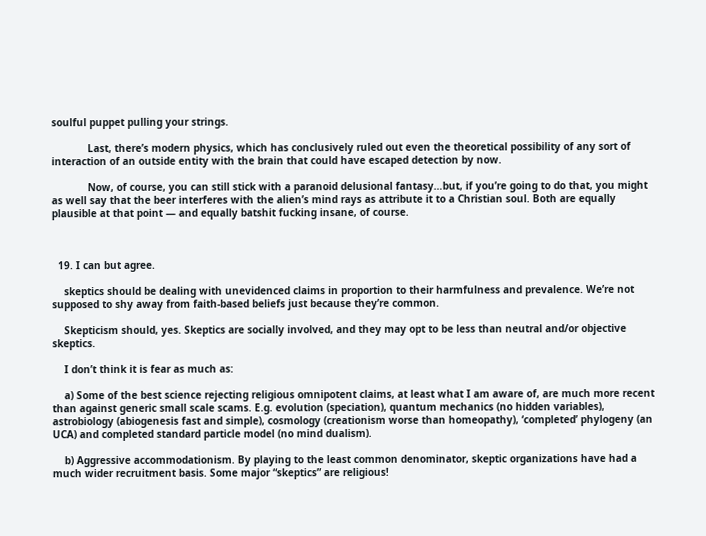soulful puppet pulling your strings.

            Last, there’s modern physics, which has conclusively ruled out even the theoretical possibility of any sort of interaction of an outside entity with the brain that could have escaped detection by now.

            Now, of course, you can still stick with a paranoid delusional fantasy…but, if you’re going to do that, you might as well say that the beer interferes with the alien’s mind rays as attribute it to a Christian soul. Both are equally plausible at that point — and equally batshit fucking insane, of course.



  19. I can but agree.

    skeptics should be dealing with unevidenced claims in proportion to their harmfulness and prevalence. We’re not supposed to shy away from faith-based beliefs just because they’re common.

    Skepticism should, yes. Skeptics are socially involved, and they may opt to be less than neutral and/or objective skeptics.

    I don’t think it is fear as much as:

    a) Some of the best science rejecting religious omnipotent claims, at least what I am aware of, are much more recent than against generic small scale scams. E.g. evolution (speciation), quantum mechanics (no hidden variables), astrobiology (abiogenesis fast and simple), cosmology (creationism worse than homeopathy), ‘completed’ phylogeny (an UCA) and completed standard particle model (no mind dualism).

    b) Aggressive accommodationism. By playing to the least common denominator, skeptic organizations have had a much wider recruitment basis. Some major “skeptics” are religious!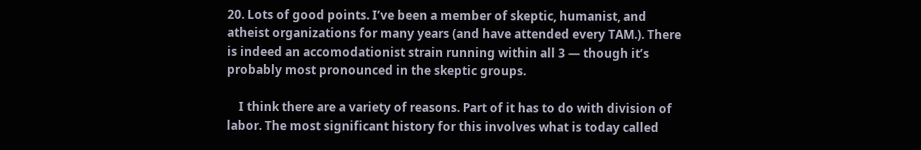20. Lots of good points. I’ve been a member of skeptic, humanist, and atheist organizations for many years (and have attended every TAM.). There is indeed an accomodationist strain running within all 3 — though it’s probably most pronounced in the skeptic groups.

    I think there are a variety of reasons. Part of it has to do with division of labor. The most significant history for this involves what is today called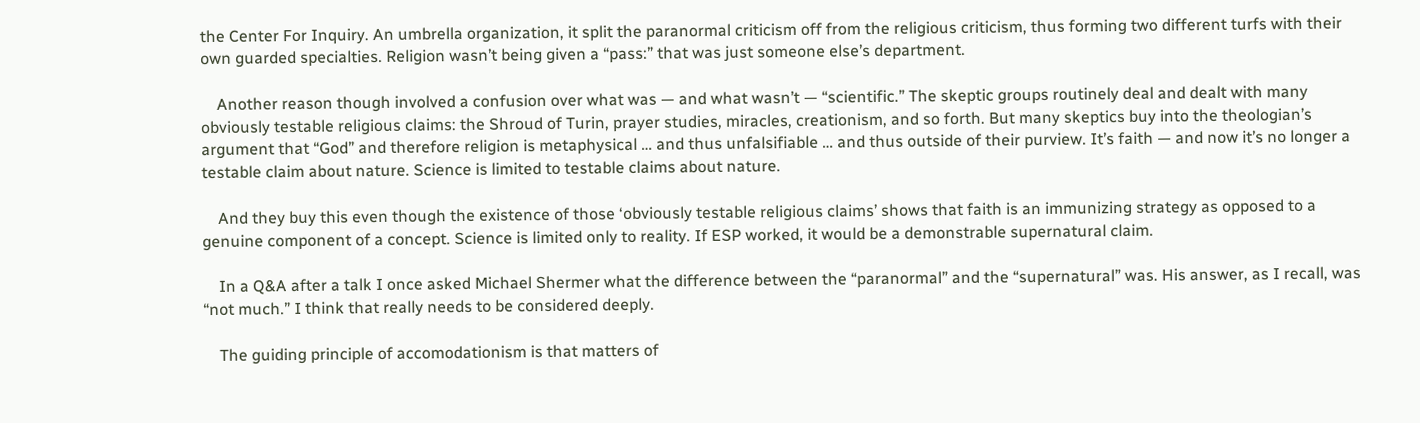the Center For Inquiry. An umbrella organization, it split the paranormal criticism off from the religious criticism, thus forming two different turfs with their own guarded specialties. Religion wasn’t being given a “pass:” that was just someone else’s department.

    Another reason though involved a confusion over what was — and what wasn’t — “scientific.” The skeptic groups routinely deal and dealt with many obviously testable religious claims: the Shroud of Turin, prayer studies, miracles, creationism, and so forth. But many skeptics buy into the theologian’s argument that “God” and therefore religion is metaphysical … and thus unfalsifiable … and thus outside of their purview. It’s faith — and now it’s no longer a testable claim about nature. Science is limited to testable claims about nature.

    And they buy this even though the existence of those ‘obviously testable religious claims’ shows that faith is an immunizing strategy as opposed to a genuine component of a concept. Science is limited only to reality. If ESP worked, it would be a demonstrable supernatural claim.

    In a Q&A after a talk I once asked Michael Shermer what the difference between the “paranormal” and the “supernatural” was. His answer, as I recall, was “not much.” I think that really needs to be considered deeply.

    The guiding principle of accomodationism is that matters of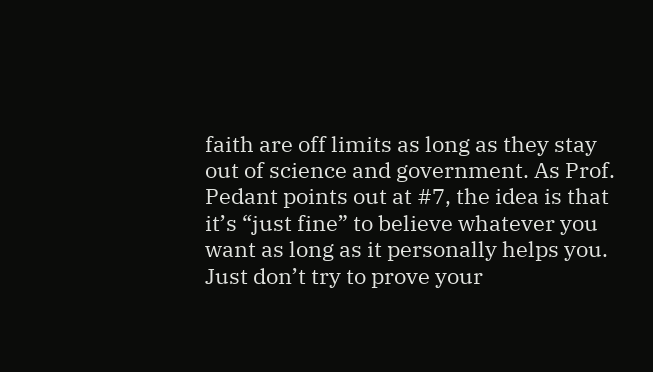faith are off limits as long as they stay out of science and government. As Prof. Pedant points out at #7, the idea is that it’s “just fine” to believe whatever you want as long as it personally helps you. Just don’t try to prove your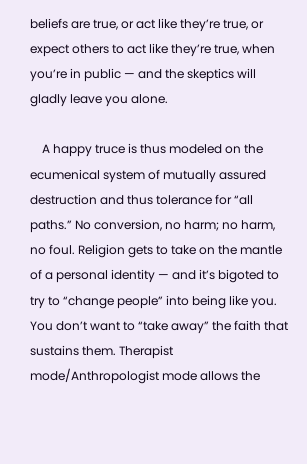beliefs are true, or act like they’re true, or expect others to act like they’re true, when you’re in public — and the skeptics will gladly leave you alone.

    A happy truce is thus modeled on the ecumenical system of mutually assured destruction and thus tolerance for “all paths.” No conversion, no harm; no harm, no foul. Religion gets to take on the mantle of a personal identity — and it’s bigoted to try to “change people” into being like you. You don’t want to “take away” the faith that sustains them. Therapist mode/Anthropologist mode allows the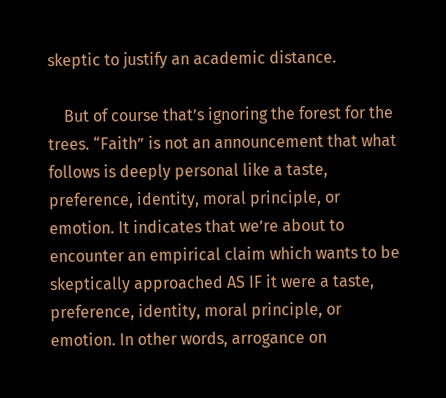skeptic to justify an academic distance.

    But of course that’s ignoring the forest for the trees. “Faith” is not an announcement that what follows is deeply personal like a taste, preference, identity, moral principle, or emotion. It indicates that we’re about to encounter an empirical claim which wants to be skeptically approached AS IF it were a taste, preference, identity, moral principle, or emotion. In other words, arrogance on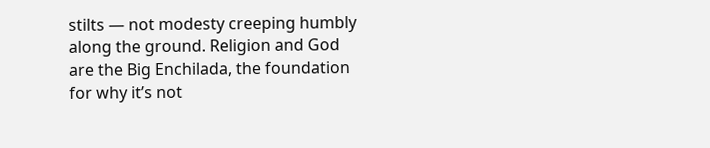stilts — not modesty creeping humbly along the ground. Religion and God are the Big Enchilada, the foundation for why it’s not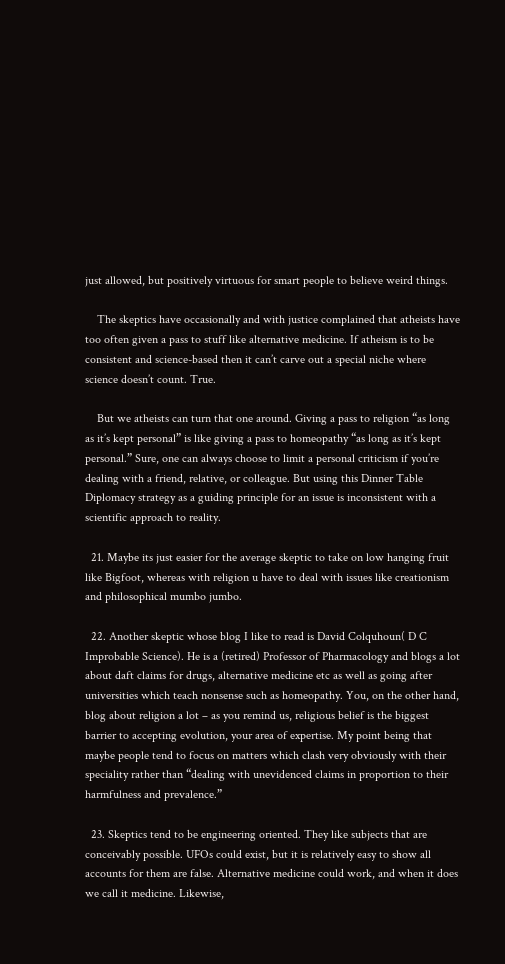just allowed, but positively virtuous for smart people to believe weird things.

    The skeptics have occasionally and with justice complained that atheists have too often given a pass to stuff like alternative medicine. If atheism is to be consistent and science-based then it can’t carve out a special niche where science doesn’t count. True.

    But we atheists can turn that one around. Giving a pass to religion “as long as it’s kept personal” is like giving a pass to homeopathy “as long as it’s kept personal.” Sure, one can always choose to limit a personal criticism if you’re dealing with a friend, relative, or colleague. But using this Dinner Table Diplomacy strategy as a guiding principle for an issue is inconsistent with a scientific approach to reality.

  21. Maybe its just easier for the average skeptic to take on low hanging fruit like Bigfoot, whereas with religion u have to deal with issues like creationism and philosophical mumbo jumbo.

  22. Another skeptic whose blog I like to read is David Colquhoun( D C Improbable Science). He is a (retired) Professor of Pharmacology and blogs a lot about daft claims for drugs, alternative medicine etc as well as going after universities which teach nonsense such as homeopathy. You, on the other hand, blog about religion a lot – as you remind us, religious belief is the biggest barrier to accepting evolution, your area of expertise. My point being that maybe people tend to focus on matters which clash very obviously with their speciality rather than “dealing with unevidenced claims in proportion to their harmfulness and prevalence.”

  23. Skeptics tend to be engineering oriented. They like subjects that are conceivably possible. UFOs could exist, but it is relatively easy to show all accounts for them are false. Alternative medicine could work, and when it does we call it medicine. Likewise,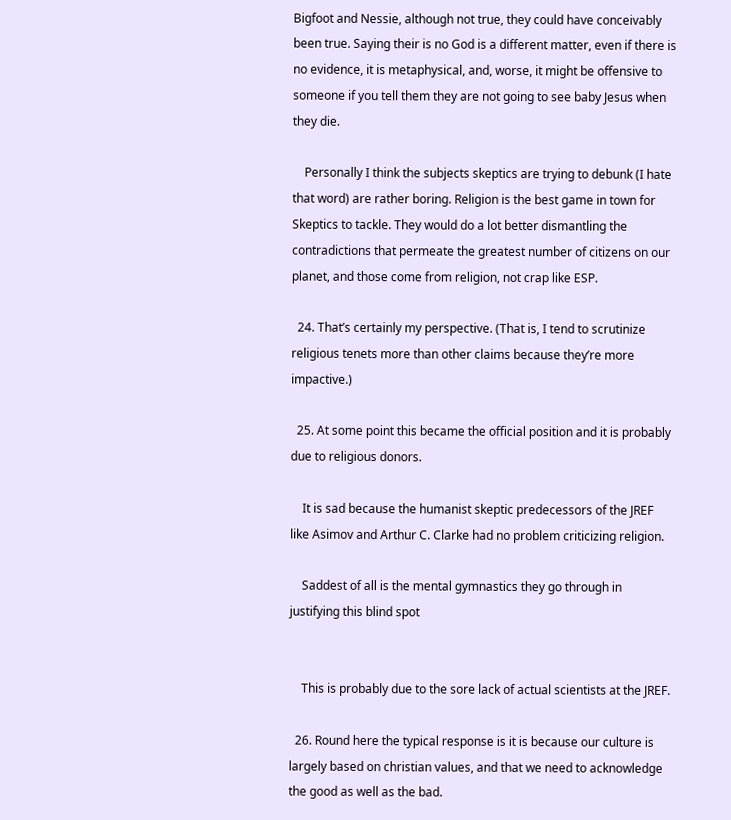Bigfoot and Nessie, although not true, they could have conceivably been true. Saying their is no God is a different matter, even if there is no evidence, it is metaphysical, and, worse, it might be offensive to someone if you tell them they are not going to see baby Jesus when they die.

    Personally I think the subjects skeptics are trying to debunk (I hate that word) are rather boring. Religion is the best game in town for Skeptics to tackle. They would do a lot better dismantling the contradictions that permeate the greatest number of citizens on our planet, and those come from religion, not crap like ESP.

  24. That’s certainly my perspective. (That is, I tend to scrutinize religious tenets more than other claims because they’re more impactive.)

  25. At some point this became the official position and it is probably due to religious donors.

    It is sad because the humanist skeptic predecessors of the JREF like Asimov and Arthur C. Clarke had no problem criticizing religion.

    Saddest of all is the mental gymnastics they go through in justifying this blind spot


    This is probably due to the sore lack of actual scientists at the JREF.

  26. Round here the typical response is it is because our culture is largely based on christian values, and that we need to acknowledge the good as well as the bad.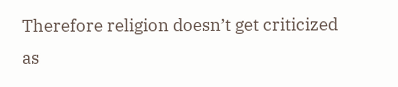Therefore religion doesn’t get criticized as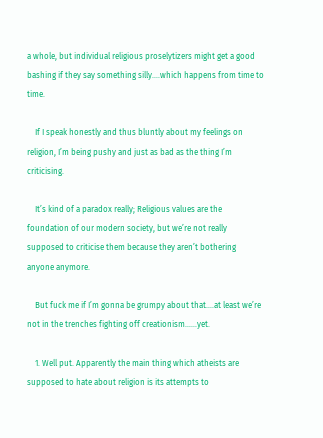a whole, but individual religious proselytizers might get a good bashing if they say something silly….which happens from time to time.

    If I speak honestly and thus bluntly about my feelings on religion, I’m being pushy and just as bad as the thing I’m criticising.

    It’s kind of a paradox really; Religious values are the foundation of our modern society, but we’re not really supposed to criticise them because they aren’t bothering anyone anymore.

    But fuck me if I’m gonna be grumpy about that….at least we’re not in the trenches fighting off creationism……yet.

    1. Well put. Apparently the main thing which atheists are supposed to hate about religion is its attempts to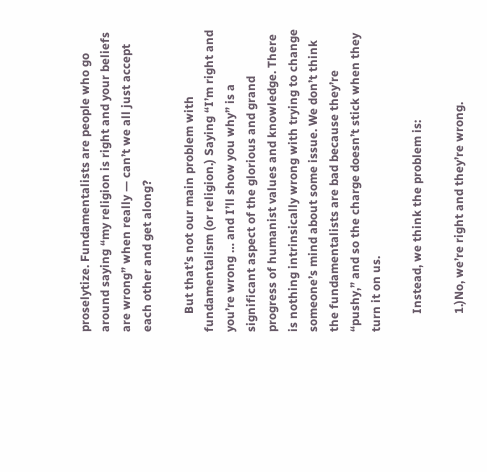proselytize. Fundamentalists are people who go around saying “my religion is right and your beliefs are wrong” when really — can’t we all just accept each other and get along?

      But that’s not our main problem with fundamentalism (or religion.) Saying “I’m right and you’re wrong … and I’ll show you why” is a significant aspect of the glorious and grand progress of humanist values and knowledge. There is nothing intrinsically wrong with trying to change someone’s mind about some issue. We don’t think the fundamentalists are bad because they’re “pushy,” and so the charge doesn’t stick when they turn it on us.

      Instead, we think the problem is:

      1.)No, we’re right and they’re wrong.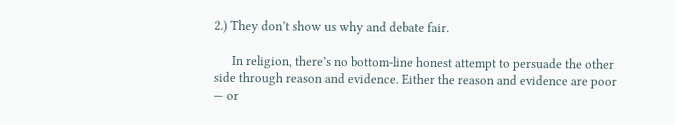2.) They don’t show us why and debate fair.

      In religion, there’s no bottom-line honest attempt to persuade the other side through reason and evidence. Either the reason and evidence are poor — or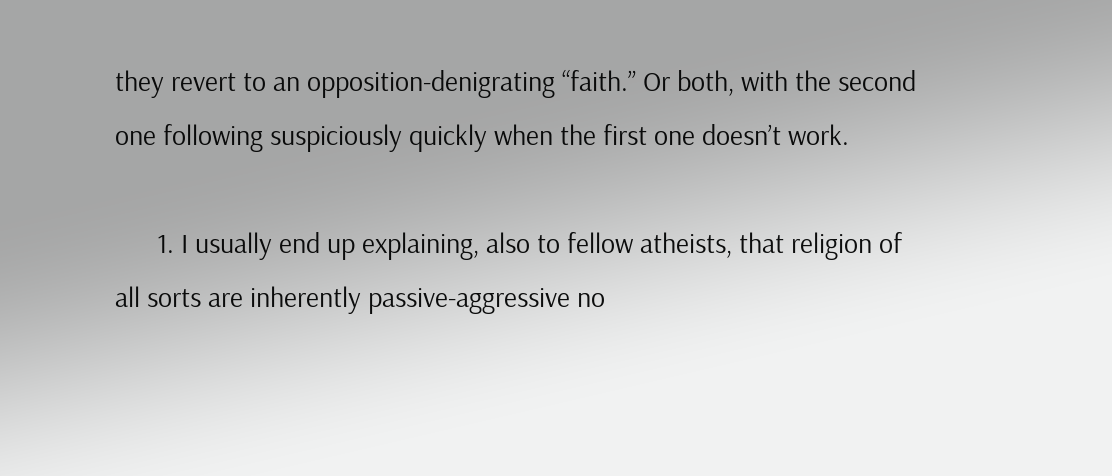they revert to an opposition-denigrating “faith.” Or both, with the second one following suspiciously quickly when the first one doesn’t work.

      1. I usually end up explaining, also to fellow atheists, that religion of all sorts are inherently passive-aggressive no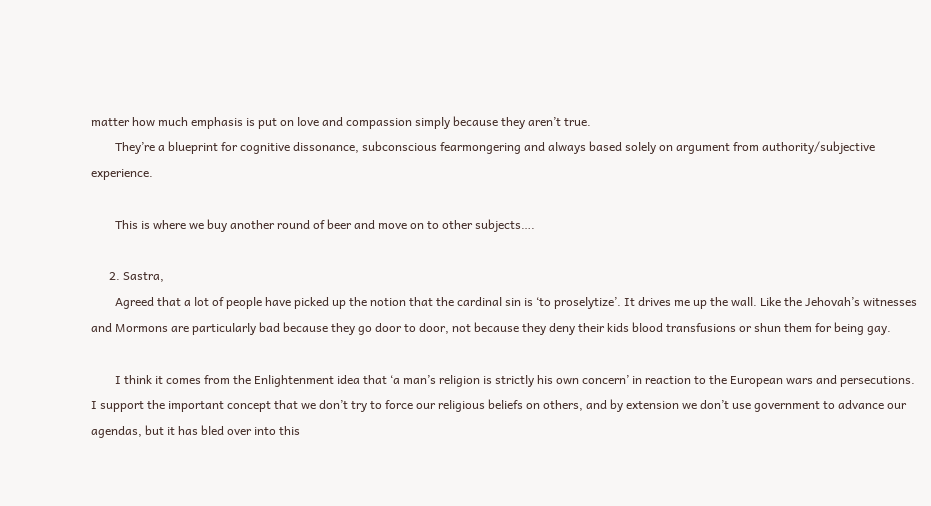matter how much emphasis is put on love and compassion simply because they aren’t true.
        They’re a blueprint for cognitive dissonance, subconscious fearmongering and always based solely on argument from authority/subjective experience.

        This is where we buy another round of beer and move on to other subjects….

      2. Sastra,
        Agreed that a lot of people have picked up the notion that the cardinal sin is ‘to proselytize’. It drives me up the wall. Like the Jehovah’s witnesses and Mormons are particularly bad because they go door to door, not because they deny their kids blood transfusions or shun them for being gay.

        I think it comes from the Enlightenment idea that ‘a man’s religion is strictly his own concern’ in reaction to the European wars and persecutions. I support the important concept that we don’t try to force our religious beliefs on others, and by extension we don’t use government to advance our agendas, but it has bled over into this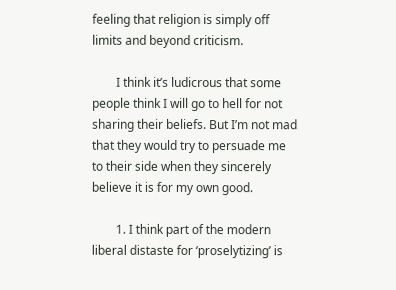feeling that religion is simply off limits and beyond criticism.

        I think it’s ludicrous that some people think I will go to hell for not sharing their beliefs. But I’m not mad that they would try to persuade me to their side when they sincerely believe it is for my own good.

        1. I think part of the modern liberal distaste for ‘proselytizing’ is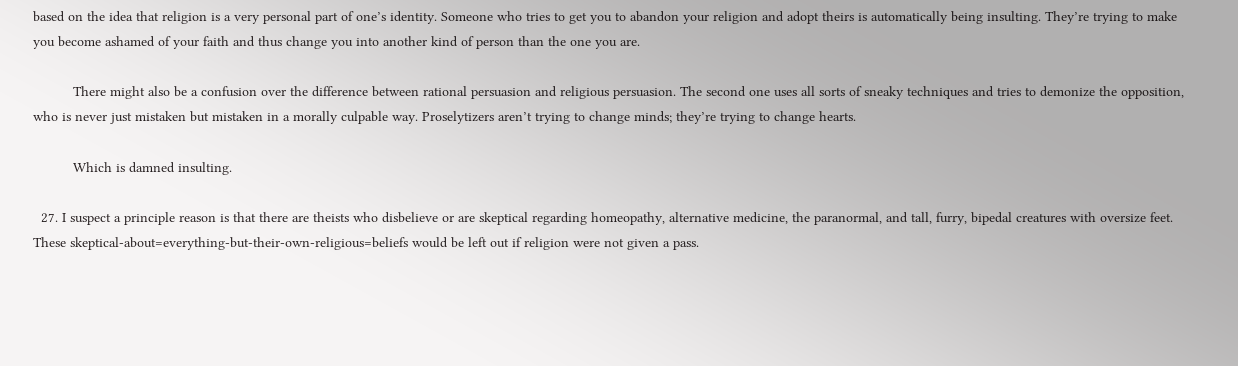based on the idea that religion is a very personal part of one’s identity. Someone who tries to get you to abandon your religion and adopt theirs is automatically being insulting. They’re trying to make you become ashamed of your faith and thus change you into another kind of person than the one you are.

          There might also be a confusion over the difference between rational persuasion and religious persuasion. The second one uses all sorts of sneaky techniques and tries to demonize the opposition, who is never just mistaken but mistaken in a morally culpable way. Proselytizers aren’t trying to change minds; they’re trying to change hearts.

          Which is damned insulting.

  27. I suspect a principle reason is that there are theists who disbelieve or are skeptical regarding homeopathy, alternative medicine, the paranormal, and tall, furry, bipedal creatures with oversize feet. These skeptical-about=everything-but-their-own-religious=beliefs would be left out if religion were not given a pass.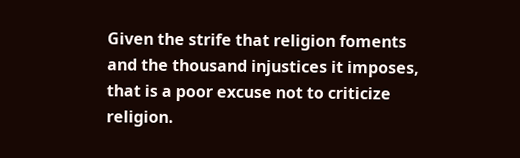Given the strife that religion foments and the thousand injustices it imposes, that is a poor excuse not to criticize religion.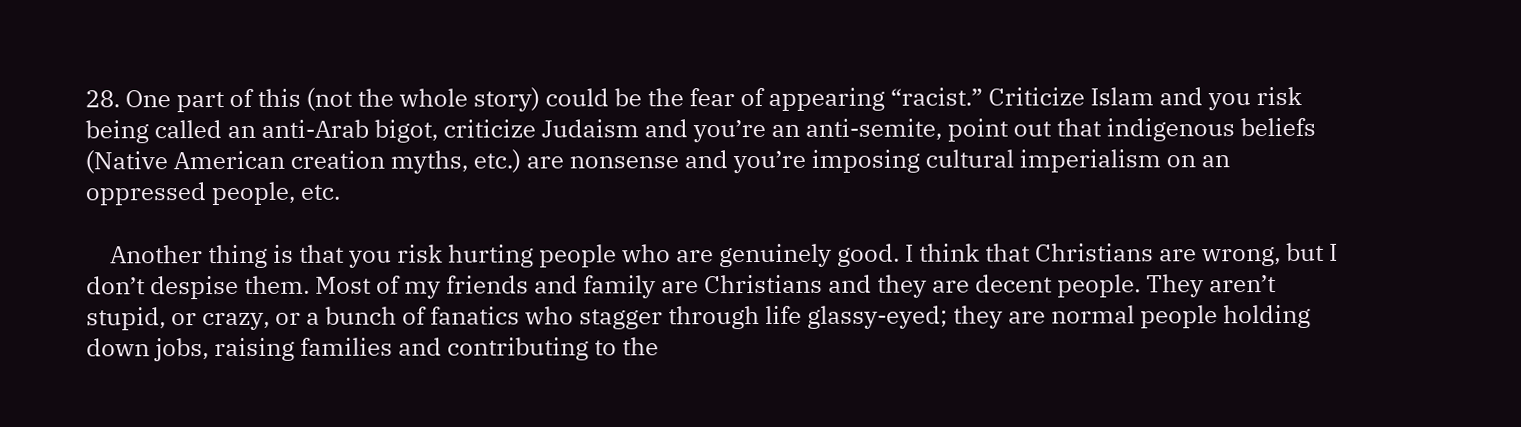28. One part of this (not the whole story) could be the fear of appearing “racist.” Criticize Islam and you risk being called an anti-Arab bigot, criticize Judaism and you’re an anti-semite, point out that indigenous beliefs (Native American creation myths, etc.) are nonsense and you’re imposing cultural imperialism on an oppressed people, etc.

    Another thing is that you risk hurting people who are genuinely good. I think that Christians are wrong, but I don’t despise them. Most of my friends and family are Christians and they are decent people. They aren’t stupid, or crazy, or a bunch of fanatics who stagger through life glassy-eyed; they are normal people holding down jobs, raising families and contributing to the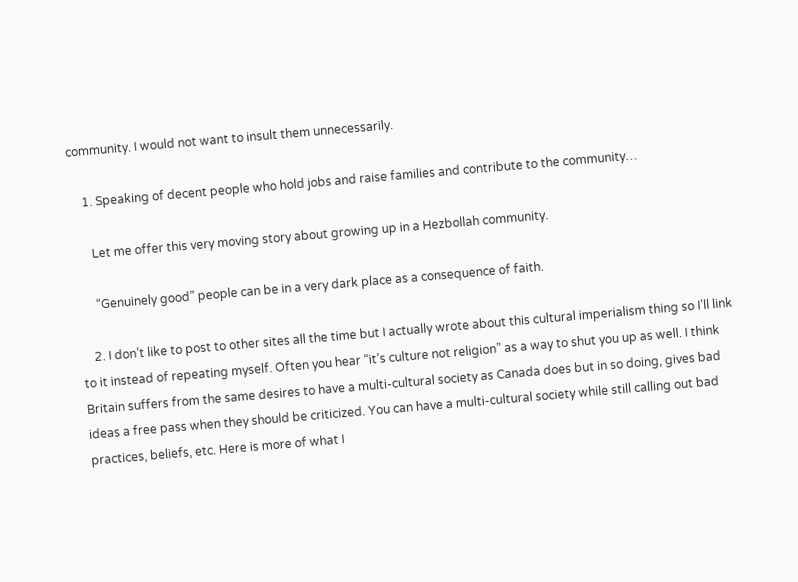community. I would not want to insult them unnecessarily.

    1. Speaking of decent people who hold jobs and raise families and contribute to the community…

      Let me offer this very moving story about growing up in a Hezbollah community.

      “Genuinely good” people can be in a very dark place as a consequence of faith.

    2. I don’t like to post to other sites all the time but I actually wrote about this cultural imperialism thing so I’ll link to it instead of repeating myself. Often you hear “it’s culture not religion” as a way to shut you up as well. I think Britain suffers from the same desires to have a multi-cultural society as Canada does but in so doing, gives bad ideas a free pass when they should be criticized. You can have a multi-cultural society while still calling out bad practices, beliefs, etc. Here is more of what I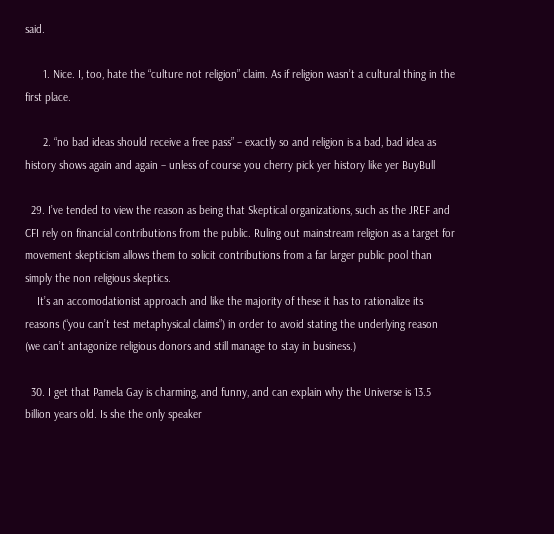said.

      1. Nice. I, too, hate the “culture not religion” claim. As if religion wasn’t a cultural thing in the first place.

      2. “no bad ideas should receive a free pass” – exactly so and religion is a bad, bad idea as history shows again and again – unless of course you cherry pick yer history like yer BuyBull

  29. I’ve tended to view the reason as being that Skeptical organizations, such as the JREF and CFI rely on financial contributions from the public. Ruling out mainstream religion as a target for movement skepticism allows them to solicit contributions from a far larger public pool than simply the non religious skeptics.
    It’s an accomodationist approach and like the majority of these it has to rationalize its reasons (“you can’t test metaphysical claims”) in order to avoid stating the underlying reason (we can’t antagonize religious donors and still manage to stay in business.)

  30. I get that Pamela Gay is charming, and funny, and can explain why the Universe is 13.5 billion years old. Is she the only speaker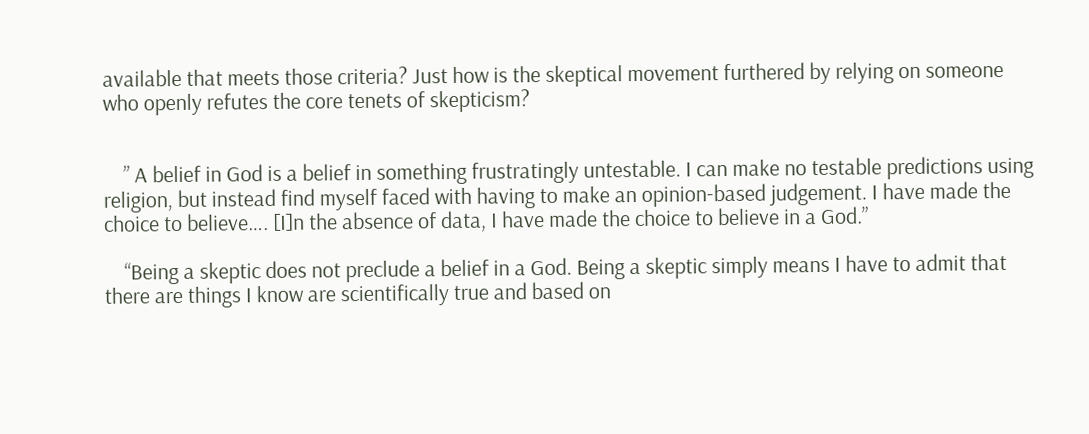available that meets those criteria? Just how is the skeptical movement furthered by relying on someone who openly refutes the core tenets of skepticism?


    ” A belief in God is a belief in something frustratingly untestable. I can make no testable predictions using religion, but instead find myself faced with having to make an opinion-based judgement. I have made the choice to believe…. [I]n the absence of data, I have made the choice to believe in a God.”

    “Being a skeptic does not preclude a belief in a God. Being a skeptic simply means I have to admit that there are things I know are scientifically true and based on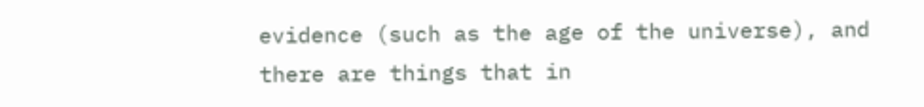evidence (such as the age of the universe), and there are things that in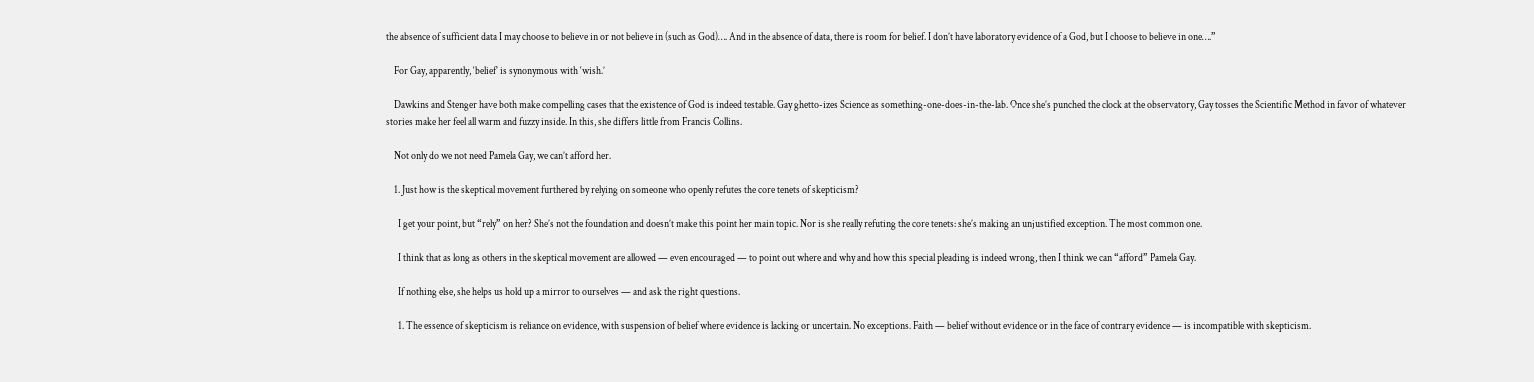the absence of sufficient data I may choose to believe in or not believe in (such as God)…. And in the absence of data, there is room for belief. I don’t have laboratory evidence of a God, but I choose to believe in one….”

    For Gay, apparently, ‘belief’ is synonymous with ‘wish.’

    Dawkins and Stenger have both make compelling cases that the existence of God is indeed testable. Gay ghetto-izes Science as something-one-does-in-the-lab. Once she’s punched the clock at the observatory, Gay tosses the Scientific Method in favor of whatever stories make her feel all warm and fuzzy inside. In this, she differs little from Francis Collins.

    Not only do we not need Pamela Gay, we can’t afford her.

    1. Just how is the skeptical movement furthered by relying on someone who openly refutes the core tenets of skepticism?

      I get your point, but “rely” on her? She’s not the foundation and doesn’t make this point her main topic. Nor is she really refuting the core tenets: she’s making an unjustified exception. The most common one.

      I think that as long as others in the skeptical movement are allowed — even encouraged — to point out where and why and how this special pleading is indeed wrong, then I think we can “afford” Pamela Gay.

      If nothing else, she helps us hold up a mirror to ourselves — and ask the right questions.

      1. The essence of skepticism is reliance on evidence, with suspension of belief where evidence is lacking or uncertain. No exceptions. Faith — belief without evidence or in the face of contrary evidence — is incompatible with skepticism.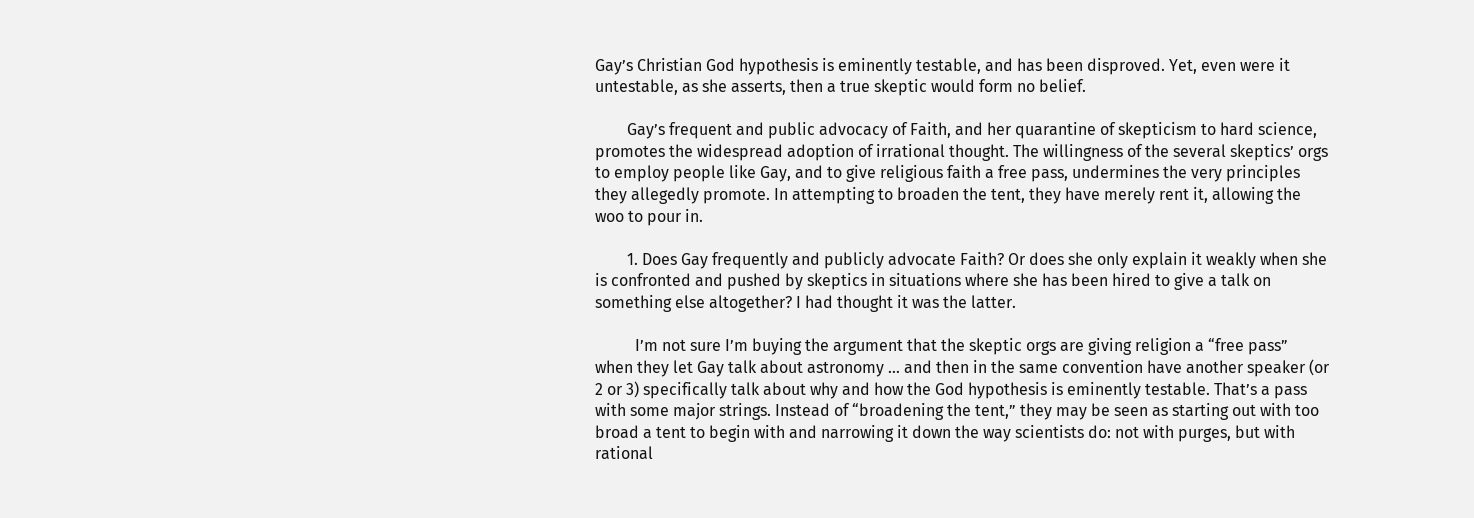Gay’s Christian God hypothesis is eminently testable, and has been disproved. Yet, even were it untestable, as she asserts, then a true skeptic would form no belief.

        Gay’s frequent and public advocacy of Faith, and her quarantine of skepticism to hard science, promotes the widespread adoption of irrational thought. The willingness of the several skeptics’ orgs to employ people like Gay, and to give religious faith a free pass, undermines the very principles they allegedly promote. In attempting to broaden the tent, they have merely rent it, allowing the woo to pour in.

        1. Does Gay frequently and publicly advocate Faith? Or does she only explain it weakly when she is confronted and pushed by skeptics in situations where she has been hired to give a talk on something else altogether? I had thought it was the latter.

          I’m not sure I’m buying the argument that the skeptic orgs are giving religion a “free pass” when they let Gay talk about astronomy … and then in the same convention have another speaker (or 2 or 3) specifically talk about why and how the God hypothesis is eminently testable. That’s a pass with some major strings. Instead of “broadening the tent,” they may be seen as starting out with too broad a tent to begin with and narrowing it down the way scientists do: not with purges, but with rational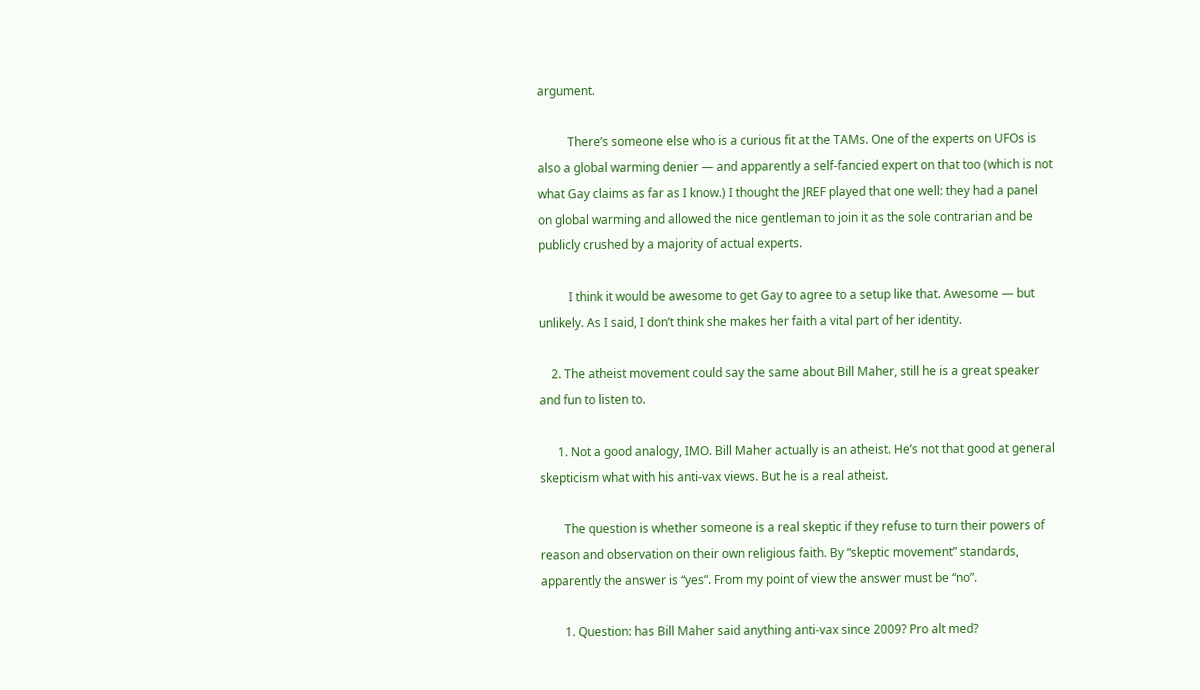argument.

          There’s someone else who is a curious fit at the TAMs. One of the experts on UFOs is also a global warming denier — and apparently a self-fancied expert on that too (which is not what Gay claims as far as I know.) I thought the JREF played that one well: they had a panel on global warming and allowed the nice gentleman to join it as the sole contrarian and be publicly crushed by a majority of actual experts.

          I think it would be awesome to get Gay to agree to a setup like that. Awesome — but unlikely. As I said, I don’t think she makes her faith a vital part of her identity.

    2. The atheist movement could say the same about Bill Maher, still he is a great speaker and fun to listen to.

      1. Not a good analogy, IMO. Bill Maher actually is an atheist. He’s not that good at general skepticism what with his anti-vax views. But he is a real atheist.

        The question is whether someone is a real skeptic if they refuse to turn their powers of reason and observation on their own religious faith. By “skeptic movement” standards, apparently the answer is “yes”. From my point of view the answer must be “no”.

        1. Question: has Bill Maher said anything anti-vax since 2009? Pro alt med?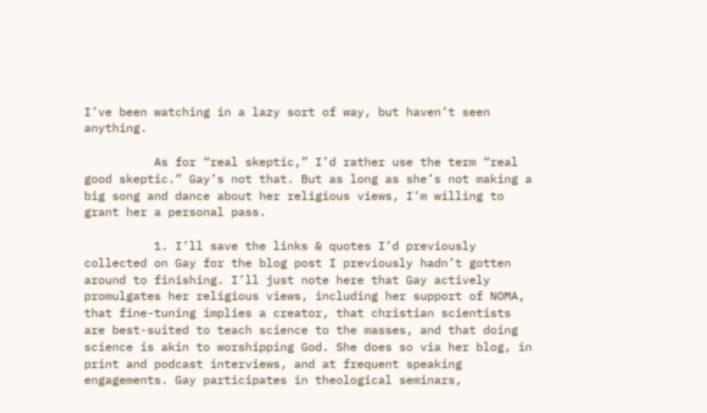I’ve been watching in a lazy sort of way, but haven’t seen anything.

          As for “real skeptic,” I’d rather use the term “real good skeptic.” Gay’s not that. But as long as she’s not making a big song and dance about her religious views, I’m willing to grant her a personal pass.

          1. I’ll save the links & quotes I’d previously collected on Gay for the blog post I previously hadn’t gotten around to finishing. I’ll just note here that Gay actively promulgates her religious views, including her support of NOMA, that fine-tuning implies a creator, that christian scientists are best-suited to teach science to the masses, and that doing science is akin to worshipping God. She does so via her blog, in print and podcast interviews, and at frequent speaking engagements. Gay participates in theological seminars,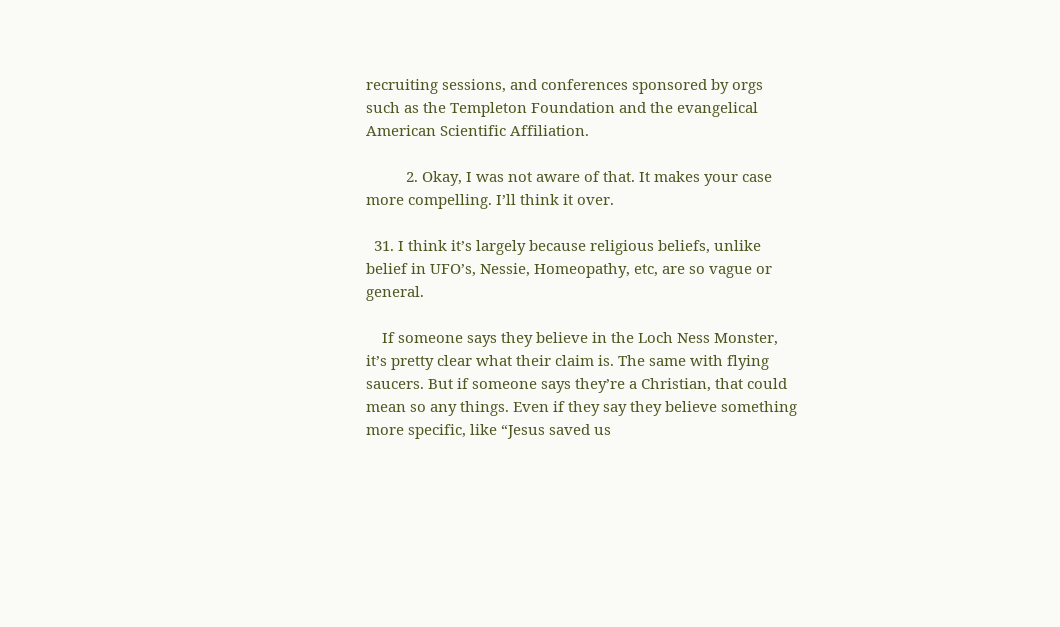recruiting sessions, and conferences sponsored by orgs such as the Templeton Foundation and the evangelical American Scientific Affiliation.

          2. Okay, I was not aware of that. It makes your case more compelling. I’ll think it over.

  31. I think it’s largely because religious beliefs, unlike belief in UFO’s, Nessie, Homeopathy, etc, are so vague or general.

    If someone says they believe in the Loch Ness Monster, it’s pretty clear what their claim is. The same with flying saucers. But if someone says they’re a Christian, that could mean so any things. Even if they say they believe something more specific, like “Jesus saved us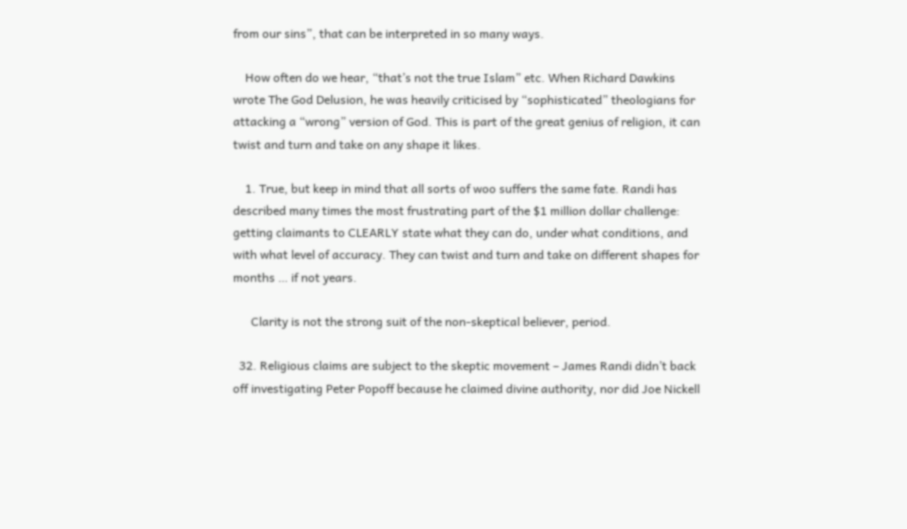from our sins”, that can be interpreted in so many ways.

    How often do we hear, “that’s not the true Islam” etc. When Richard Dawkins wrote The God Delusion, he was heavily criticised by “sophisticated” theologians for attacking a “wrong” version of God. This is part of the great genius of religion, it can twist and turn and take on any shape it likes.

    1. True, but keep in mind that all sorts of woo suffers the same fate. Randi has described many times the most frustrating part of the $1 million dollar challenge: getting claimants to CLEARLY state what they can do, under what conditions, and with what level of accuracy. They can twist and turn and take on different shapes for months … if not years.

      Clarity is not the strong suit of the non-skeptical believer, period.

  32. Religious claims are subject to the skeptic movement – James Randi didn’t back off investigating Peter Popoff because he claimed divine authority, nor did Joe Nickell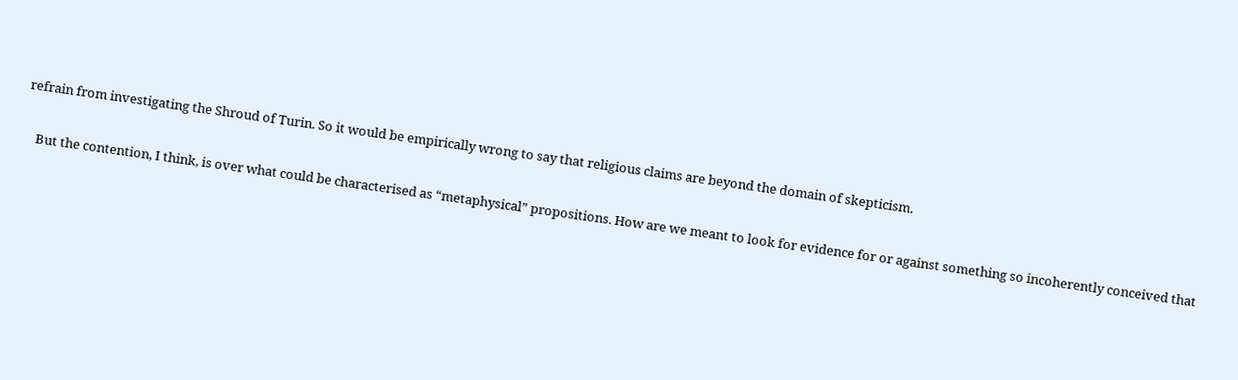refrain from investigating the Shroud of Turin. So it would be empirically wrong to say that religious claims are beyond the domain of skepticism.

    But the contention, I think, is over what could be characterised as “metaphysical” propositions. How are we meant to look for evidence for or against something so incoherently conceived that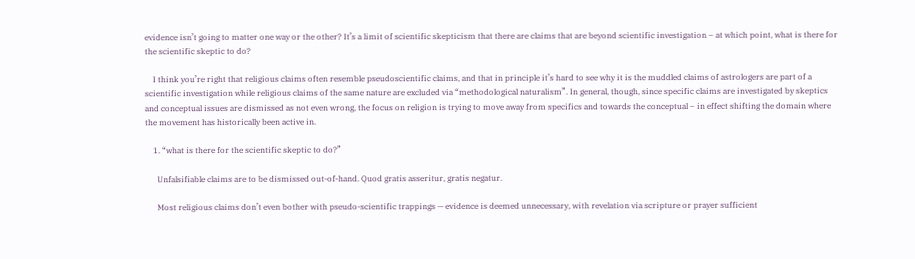evidence isn’t going to matter one way or the other? It’s a limit of scientific skepticism that there are claims that are beyond scientific investigation – at which point, what is there for the scientific skeptic to do?

    I think you’re right that religious claims often resemble pseudoscientific claims, and that in principle it’s hard to see why it is the muddled claims of astrologers are part of a scientific investigation while religious claims of the same nature are excluded via “methodological naturalism”. In general, though, since specific claims are investigated by skeptics and conceptual issues are dismissed as not even wrong, the focus on religion is trying to move away from specifics and towards the conceptual – in effect shifting the domain where the movement has historically been active in.

    1. “what is there for the scientific skeptic to do?”

      Unfalsifiable claims are to be dismissed out-of-hand. Quod gratis asseritur, gratis negatur.

      Most religious claims don’t even bother with pseudo-scientific trappings — evidence is deemed unnecessary, with revelation via scripture or prayer sufficient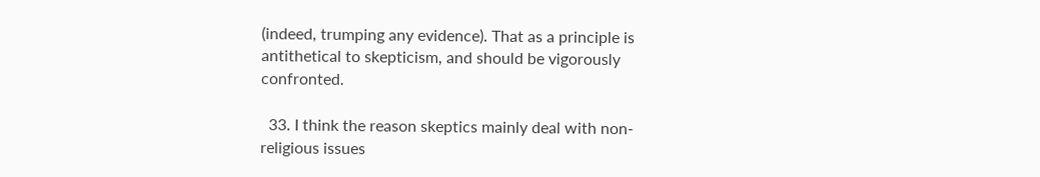(indeed, trumping any evidence). That as a principle is antithetical to skepticism, and should be vigorously confronted.

  33. I think the reason skeptics mainly deal with non-religious issues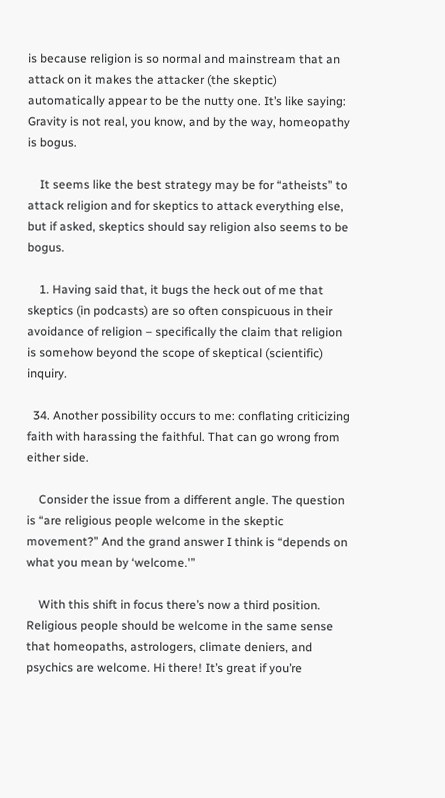is because religion is so normal and mainstream that an attack on it makes the attacker (the skeptic) automatically appear to be the nutty one. It’s like saying: Gravity is not real, you know, and by the way, homeopathy is bogus.

    It seems like the best strategy may be for “atheists” to attack religion and for skeptics to attack everything else, but if asked, skeptics should say religion also seems to be bogus.

    1. Having said that, it bugs the heck out of me that skeptics (in podcasts) are so often conspicuous in their avoidance of religion – specifically the claim that religion is somehow beyond the scope of skeptical (scientific) inquiry.

  34. Another possibility occurs to me: conflating criticizing faith with harassing the faithful. That can go wrong from either side.

    Consider the issue from a different angle. The question is “are religious people welcome in the skeptic movement?” And the grand answer I think is “depends on what you mean by ‘welcome.'”

    With this shift in focus there’s now a third position. Religious people should be welcome in the same sense that homeopaths, astrologers, climate deniers, and psychics are welcome. Hi there! It’s great if you’re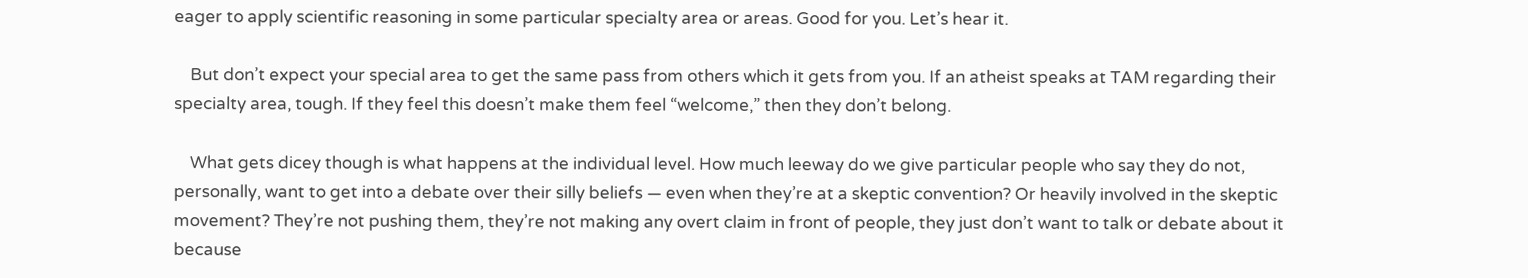eager to apply scientific reasoning in some particular specialty area or areas. Good for you. Let’s hear it.

    But don’t expect your special area to get the same pass from others which it gets from you. If an atheist speaks at TAM regarding their specialty area, tough. If they feel this doesn’t make them feel “welcome,” then they don’t belong.

    What gets dicey though is what happens at the individual level. How much leeway do we give particular people who say they do not, personally, want to get into a debate over their silly beliefs — even when they’re at a skeptic convention? Or heavily involved in the skeptic movement? They’re not pushing them, they’re not making any overt claim in front of people, they just don’t want to talk or debate about it because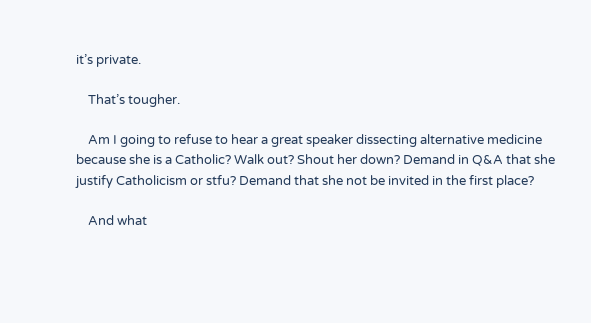it’s private.

    That’s tougher.

    Am I going to refuse to hear a great speaker dissecting alternative medicine because she is a Catholic? Walk out? Shout her down? Demand in Q&A that she justify Catholicism or stfu? Demand that she not be invited in the first place?

    And what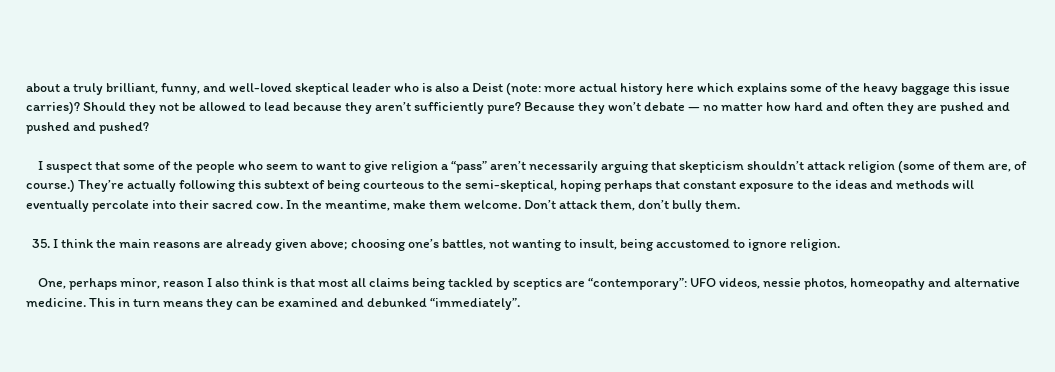about a truly brilliant, funny, and well-loved skeptical leader who is also a Deist (note: more actual history here which explains some of the heavy baggage this issue carries)? Should they not be allowed to lead because they aren’t sufficiently pure? Because they won’t debate — no matter how hard and often they are pushed and pushed and pushed?

    I suspect that some of the people who seem to want to give religion a “pass” aren’t necessarily arguing that skepticism shouldn’t attack religion (some of them are, of course.) They’re actually following this subtext of being courteous to the semi-skeptical, hoping perhaps that constant exposure to the ideas and methods will eventually percolate into their sacred cow. In the meantime, make them welcome. Don’t attack them, don’t bully them.

  35. I think the main reasons are already given above; choosing one’s battles, not wanting to insult, being accustomed to ignore religion.

    One, perhaps minor, reason I also think is that most all claims being tackled by sceptics are “contemporary”: UFO videos, nessie photos, homeopathy and alternative medicine. This in turn means they can be examined and debunked “immediately”.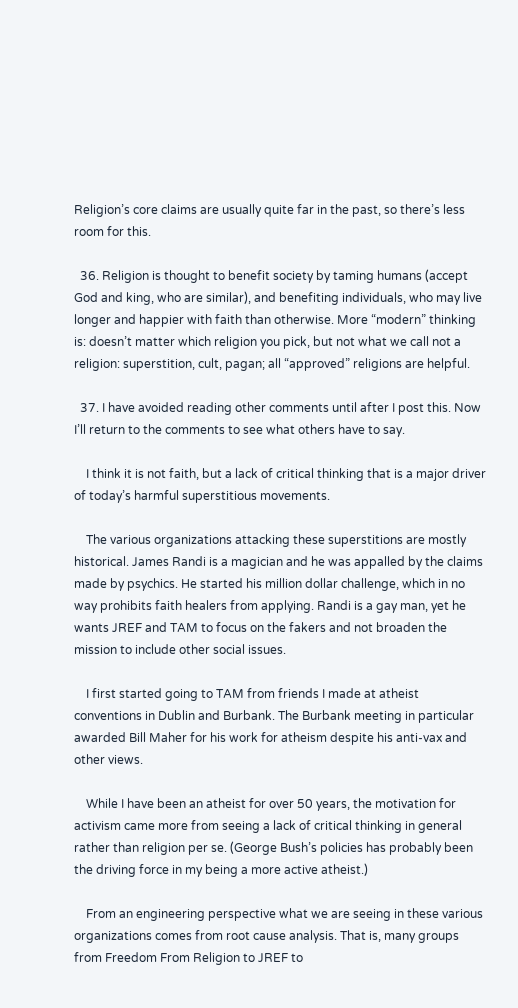Religion’s core claims are usually quite far in the past, so there’s less room for this.

  36. Religion is thought to benefit society by taming humans (accept God and king, who are similar), and benefiting individuals, who may live longer and happier with faith than otherwise. More “modern” thinking is: doesn’t matter which religion you pick, but not what we call not a religion: superstition, cult, pagan; all “approved” religions are helpful.

  37. I have avoided reading other comments until after I post this. Now I’ll return to the comments to see what others have to say.

    I think it is not faith, but a lack of critical thinking that is a major driver of today’s harmful superstitious movements.

    The various organizations attacking these superstitions are mostly historical. James Randi is a magician and he was appalled by the claims made by psychics. He started his million dollar challenge, which in no way prohibits faith healers from applying. Randi is a gay man, yet he wants JREF and TAM to focus on the fakers and not broaden the mission to include other social issues.

    I first started going to TAM from friends I made at atheist conventions in Dublin and Burbank. The Burbank meeting in particular awarded Bill Maher for his work for atheism despite his anti-vax and other views.

    While I have been an atheist for over 50 years, the motivation for activism came more from seeing a lack of critical thinking in general rather than religion per se. (George Bush’s policies has probably been the driving force in my being a more active atheist.)

    From an engineering perspective what we are seeing in these various organizations comes from root cause analysis. That is, many groups from Freedom From Religion to JREF to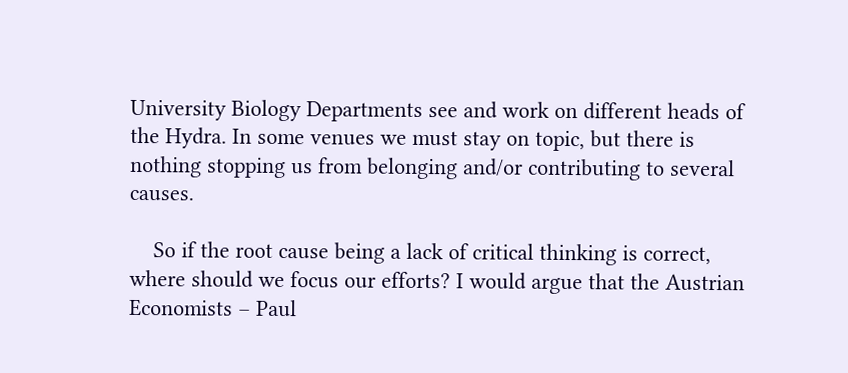University Biology Departments see and work on different heads of the Hydra. In some venues we must stay on topic, but there is nothing stopping us from belonging and/or contributing to several causes.

    So if the root cause being a lack of critical thinking is correct, where should we focus our efforts? I would argue that the Austrian Economists – Paul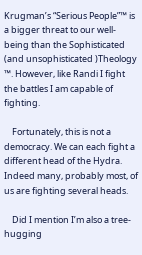Krugman’s “Serious People”™ is a bigger threat to our well-being than the Sophisticated (and unsophisticated )Theology ™. However, like Randi I fight the battles I am capable of fighting.

    Fortunately, this is not a democracy. We can each fight a different head of the Hydra. Indeed many, probably most, of us are fighting several heads.

    Did I mention I’m also a tree-hugging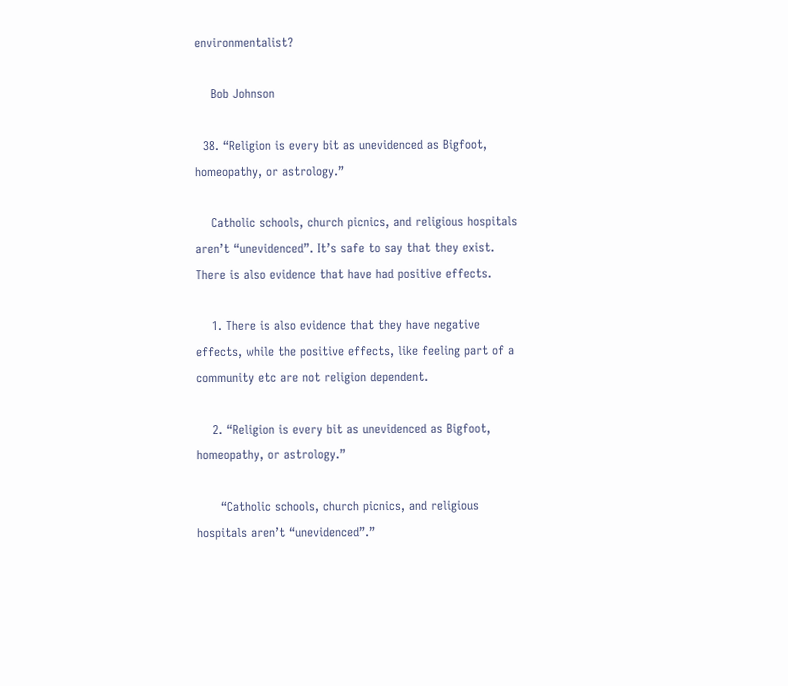environmentalist?

    Bob Johnson

  38. “Religion is every bit as unevidenced as Bigfoot, homeopathy, or astrology.”

    Catholic schools, church picnics, and religious hospitals aren’t “unevidenced”. It’s safe to say that they exist. There is also evidence that have had positive effects.

    1. There is also evidence that they have negative effects, while the positive effects, like feeling part of a community etc are not religion dependent.

    2. “Religion is every bit as unevidenced as Bigfoot, homeopathy, or astrology.”

      “Catholic schools, church picnics, and religious hospitals aren’t “unevidenced”.”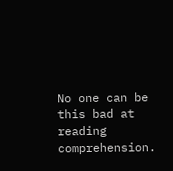No one can be this bad at reading comprehension.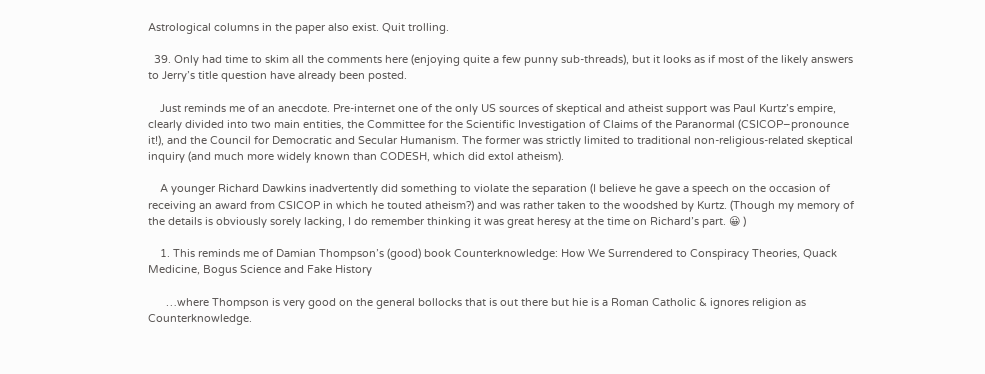Astrological columns in the paper also exist. Quit trolling.

  39. Only had time to skim all the comments here (enjoying quite a few punny sub-threads), but it looks as if most of the likely answers to Jerry’s title question have already been posted.

    Just reminds me of an anecdote. Pre-internet one of the only US sources of skeptical and atheist support was Paul Kurtz’s empire, clearly divided into two main entities, the Committee for the Scientific Investigation of Claims of the Paranormal (CSICOP–pronounce it!), and the Council for Democratic and Secular Humanism. The former was strictly limited to traditional non-religious-related skeptical inquiry (and much more widely known than CODESH, which did extol atheism).

    A younger Richard Dawkins inadvertently did something to violate the separation (I believe he gave a speech on the occasion of receiving an award from CSICOP in which he touted atheism?) and was rather taken to the woodshed by Kurtz. (Though my memory of the details is obviously sorely lacking, I do remember thinking it was great heresy at the time on Richard’s part. 😀 )

    1. This reminds me of Damian Thompson’s (good) book Counterknowledge: How We Surrendered to Conspiracy Theories, Quack Medicine, Bogus Science and Fake History

      …where Thompson is very good on the general bollocks that is out there but hie is a Roman Catholic & ignores religion as Counterknowledge.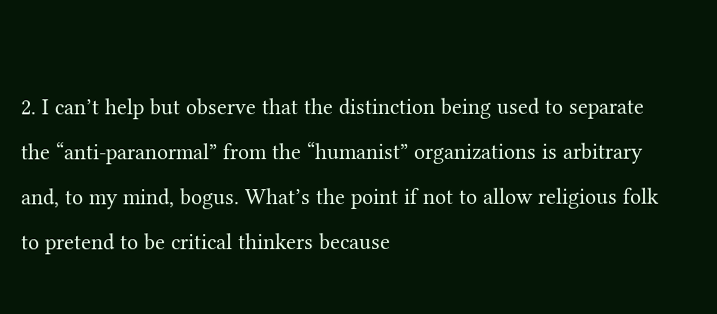2. I can’t help but observe that the distinction being used to separate the “anti-paranormal” from the “humanist” organizations is arbitrary and, to my mind, bogus. What’s the point if not to allow religious folk to pretend to be critical thinkers because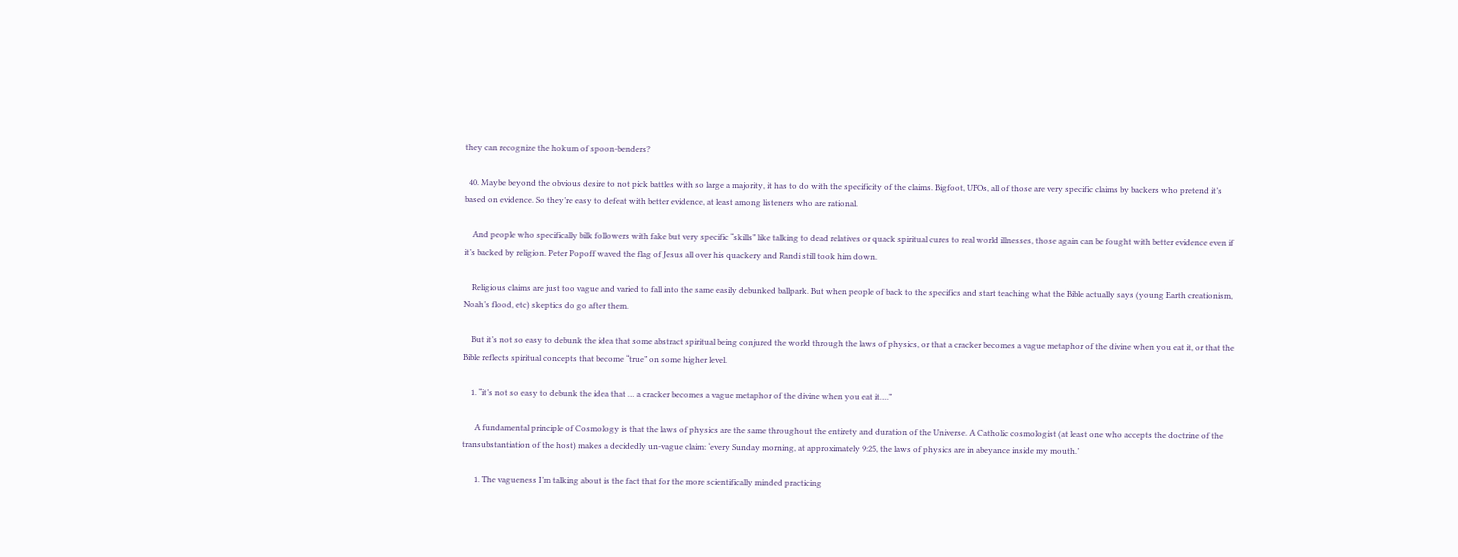they can recognize the hokum of spoon-benders?

  40. Maybe beyond the obvious desire to not pick battles with so large a majority, it has to do with the specificity of the claims. Bigfoot, UFOs, all of those are very specific claims by backers who pretend it’s based on evidence. So they’re easy to defeat with better evidence, at least among listeners who are rational.

    And people who specifically bilk followers with fake but very specific “skills” like talking to dead relatives or quack spiritual cures to real world illnesses, those again can be fought with better evidence even if it’s backed by religion. Peter Popoff waved the flag of Jesus all over his quackery and Randi still took him down.

    Religious claims are just too vague and varied to fall into the same easily debunked ballpark. But when people of back to the specifics and start teaching what the Bible actually says (young Earth creationism, Noah’s flood, etc) skeptics do go after them.

    But it’s not so easy to debunk the idea that some abstract spiritual being conjured the world through the laws of physics, or that a cracker becomes a vague metaphor of the divine when you eat it, or that the Bible reflects spiritual concepts that become “true” on some higher level.

    1. “it’s not so easy to debunk the idea that … a cracker becomes a vague metaphor of the divine when you eat it….”

      A fundamental principle of Cosmology is that the laws of physics are the same throughout the entirety and duration of the Universe. A Catholic cosmologist (at least one who accepts the doctrine of the transubstantiation of the host) makes a decidedly un-vague claim: ‘every Sunday morning, at approximately 9:25, the laws of physics are in abeyance inside my mouth.’

      1. The vagueness I’m talking about is the fact that for the more scientifically minded practicing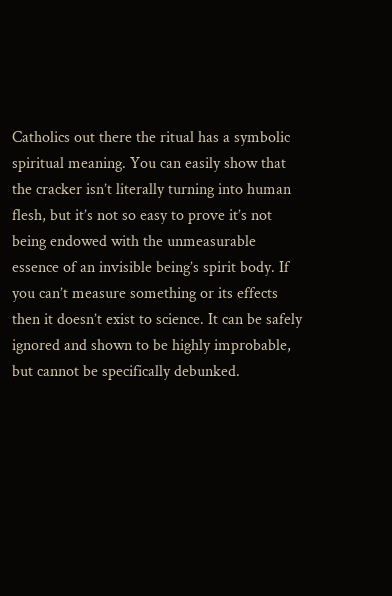Catholics out there the ritual has a symbolic spiritual meaning. You can easily show that the cracker isn’t literally turning into human flesh, but it’s not so easy to prove it’s not being endowed with the unmeasurable essence of an invisible being’s spirit body. If you can’t measure something or its effects then it doesn’t exist to science. It can be safely ignored and shown to be highly improbable, but cannot be specifically debunked.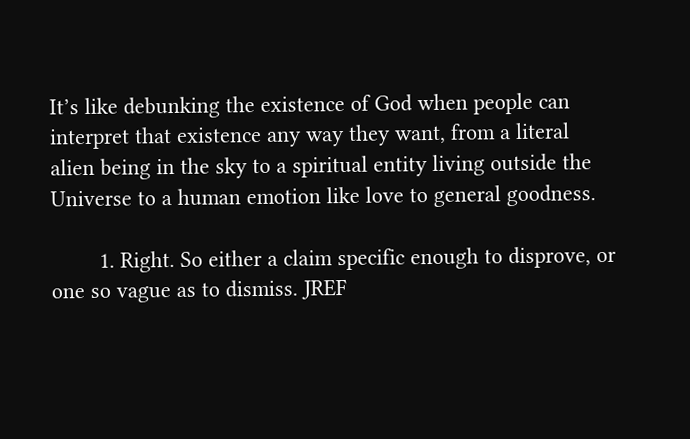It’s like debunking the existence of God when people can interpret that existence any way they want, from a literal alien being in the sky to a spiritual entity living outside the Universe to a human emotion like love to general goodness.

        1. Right. So either a claim specific enough to disprove, or one so vague as to dismiss. JREF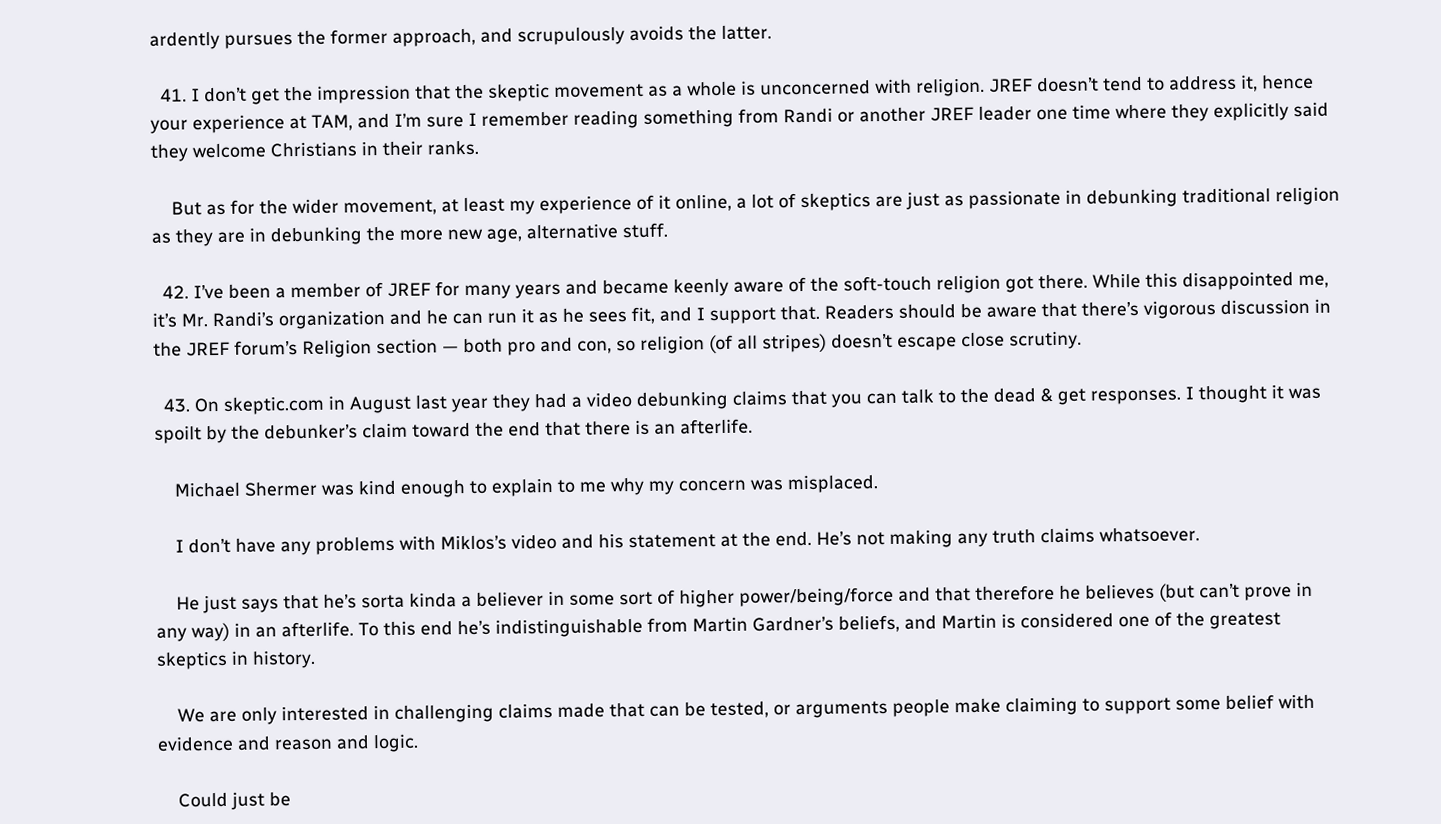ardently pursues the former approach, and scrupulously avoids the latter.

  41. I don’t get the impression that the skeptic movement as a whole is unconcerned with religion. JREF doesn’t tend to address it, hence your experience at TAM, and I’m sure I remember reading something from Randi or another JREF leader one time where they explicitly said they welcome Christians in their ranks.

    But as for the wider movement, at least my experience of it online, a lot of skeptics are just as passionate in debunking traditional religion as they are in debunking the more new age, alternative stuff.

  42. I’ve been a member of JREF for many years and became keenly aware of the soft-touch religion got there. While this disappointed me, it’s Mr. Randi’s organization and he can run it as he sees fit, and I support that. Readers should be aware that there’s vigorous discussion in the JREF forum’s Religion section — both pro and con, so religion (of all stripes) doesn’t escape close scrutiny.

  43. On skeptic.com in August last year they had a video debunking claims that you can talk to the dead & get responses. I thought it was spoilt by the debunker’s claim toward the end that there is an afterlife.

    Michael Shermer was kind enough to explain to me why my concern was misplaced.

    I don’t have any problems with Miklos’s video and his statement at the end. He’s not making any truth claims whatsoever.

    He just says that he’s sorta kinda a believer in some sort of higher power/being/force and that therefore he believes (but can’t prove in any way) in an afterlife. To this end he’s indistinguishable from Martin Gardner’s beliefs, and Martin is considered one of the greatest skeptics in history.

    We are only interested in challenging claims made that can be tested, or arguments people make claiming to support some belief with evidence and reason and logic.

    Could just be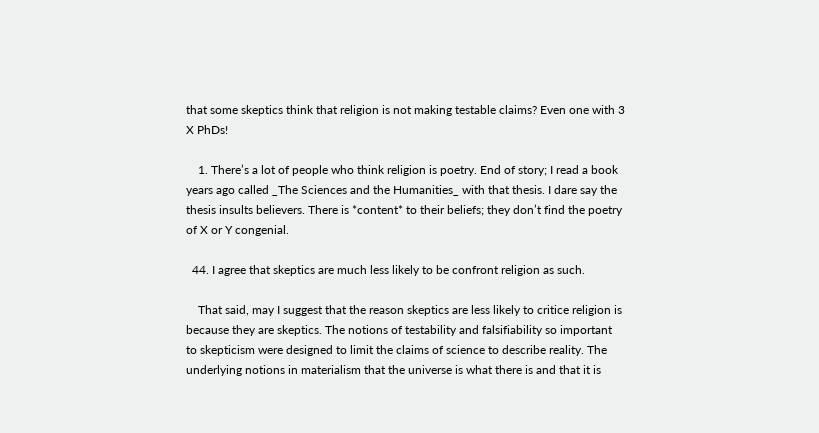that some skeptics think that religion is not making testable claims? Even one with 3 X PhDs!

    1. There’s a lot of people who think religion is poetry. End of story; I read a book years ago called _The Sciences and the Humanities_ with that thesis. I dare say the thesis insults believers. There is *content* to their beliefs; they don’t find the poetry of X or Y congenial.

  44. I agree that skeptics are much less likely to be confront religion as such.

    That said, may I suggest that the reason skeptics are less likely to critice religion is because they are skeptics. The notions of testability and falsifiability so important to skepticism were designed to limit the claims of science to describe reality. The underlying notions in materialism that the universe is what there is and that it is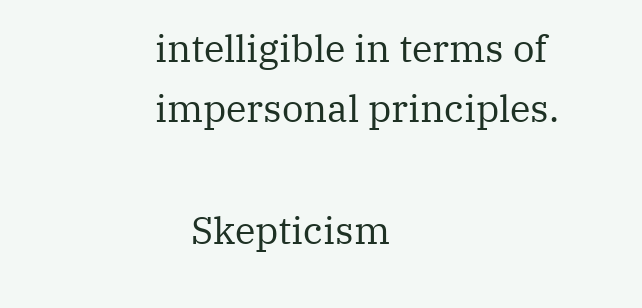intelligible in terms of impersonal principles.

    Skepticism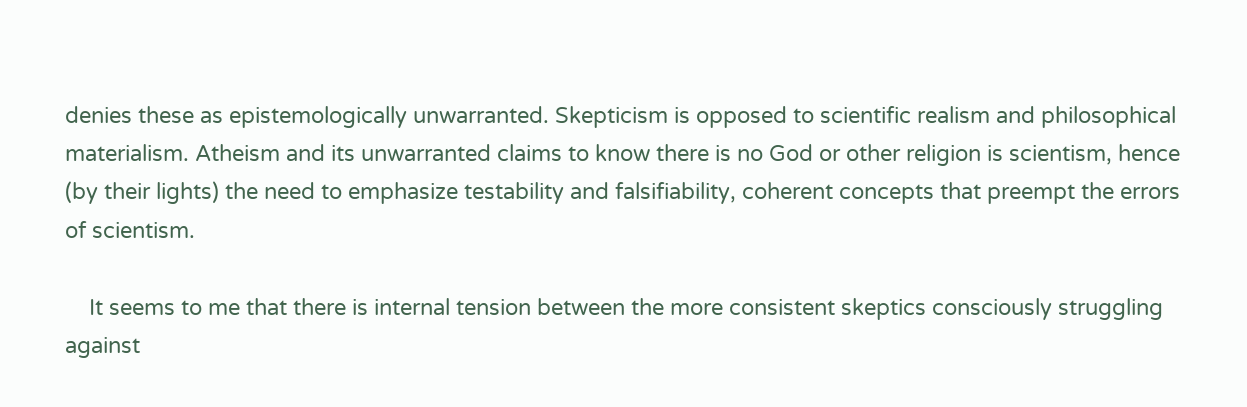denies these as epistemologically unwarranted. Skepticism is opposed to scientific realism and philosophical materialism. Atheism and its unwarranted claims to know there is no God or other religion is scientism, hence (by their lights) the need to emphasize testability and falsifiability, coherent concepts that preempt the errors of scientism.

    It seems to me that there is internal tension between the more consistent skeptics consciously struggling against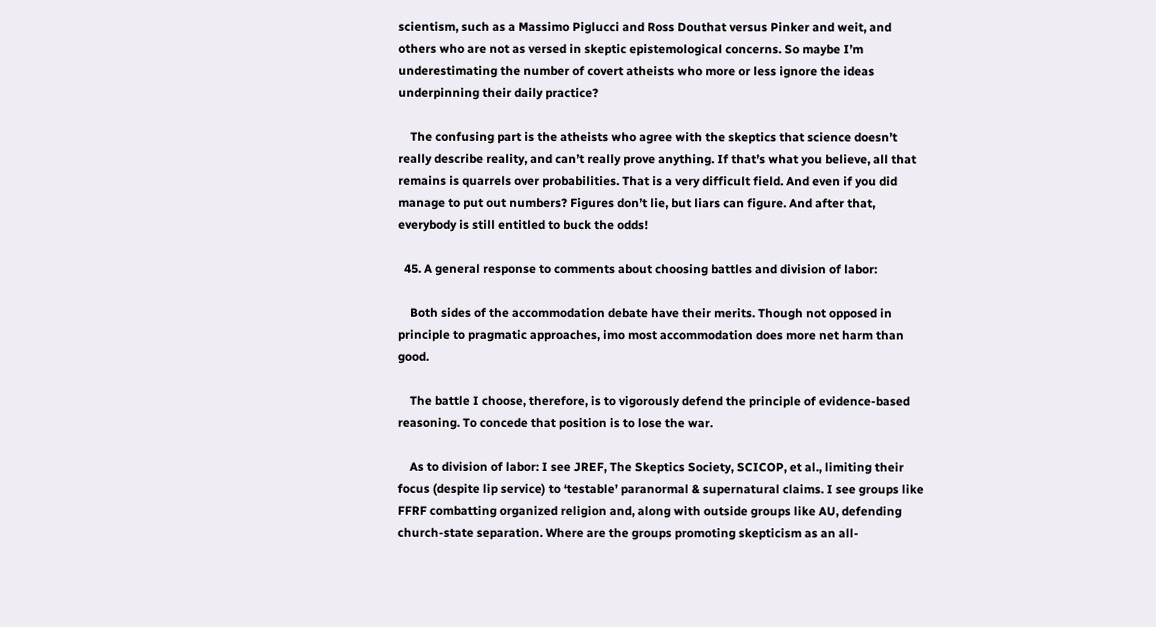scientism, such as a Massimo Piglucci and Ross Douthat versus Pinker and weit, and others who are not as versed in skeptic epistemological concerns. So maybe I’m underestimating the number of covert atheists who more or less ignore the ideas underpinning their daily practice?

    The confusing part is the atheists who agree with the skeptics that science doesn’t really describe reality, and can’t really prove anything. If that’s what you believe, all that remains is quarrels over probabilities. That is a very difficult field. And even if you did manage to put out numbers? Figures don’t lie, but liars can figure. And after that, everybody is still entitled to buck the odds!

  45. A general response to comments about choosing battles and division of labor:

    Both sides of the accommodation debate have their merits. Though not opposed in principle to pragmatic approaches, imo most accommodation does more net harm than good.

    The battle I choose, therefore, is to vigorously defend the principle of evidence-based reasoning. To concede that position is to lose the war.

    As to division of labor: I see JREF, The Skeptics Society, SCICOP, et al., limiting their focus (despite lip service) to ‘testable’ paranormal & supernatural claims. I see groups like FFRF combatting organized religion and, along with outside groups like AU, defending church-state separation. Where are the groups promoting skepticism as an all-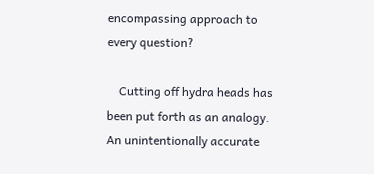encompassing approach to every question?

    Cutting off hydra heads has been put forth as an analogy. An unintentionally accurate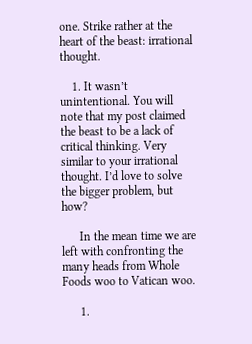one. Strike rather at the heart of the beast: irrational thought.

    1. It wasn’t unintentional. You will note that my post claimed the beast to be a lack of critical thinking. Very similar to your irrational thought. I’d love to solve the bigger problem, but how?

      In the mean time we are left with confronting the many heads from Whole Foods woo to Vatican woo.

      1.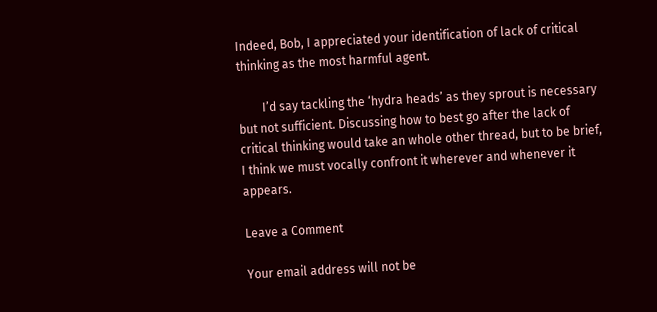Indeed, Bob, I appreciated your identification of lack of critical thinking as the most harmful agent.

        I’d say tackling the ‘hydra heads’ as they sprout is necessary but not sufficient. Discussing how to best go after the lack of critical thinking would take an whole other thread, but to be brief, I think we must vocally confront it wherever and whenever it appears.

Leave a Comment

Your email address will not be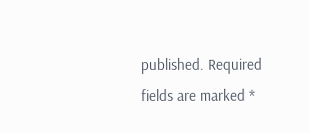published. Required fields are marked *